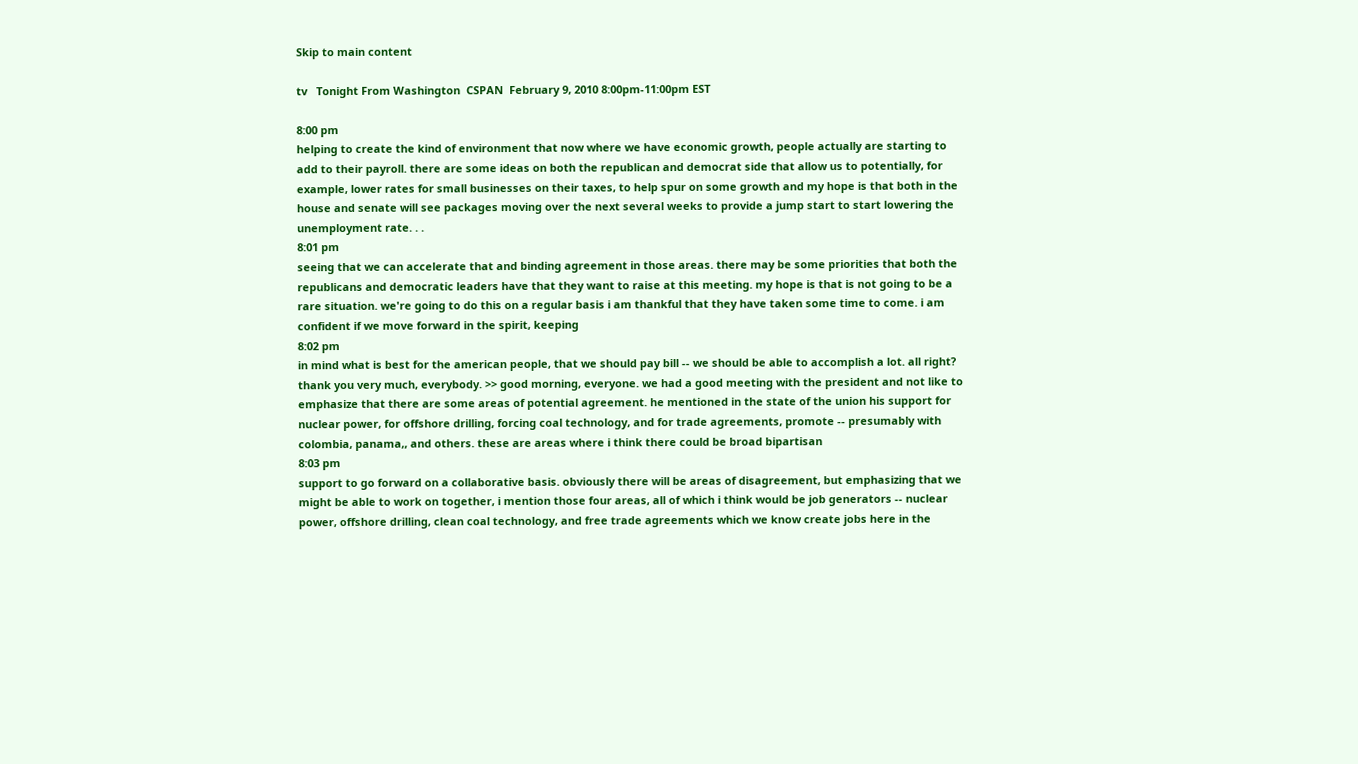Skip to main content

tv   Tonight From Washington  CSPAN  February 9, 2010 8:00pm-11:00pm EST

8:00 pm
helping to create the kind of environment that now where we have economic growth, people actually are starting to add to their payroll. there are some ideas on both the republican and democrat side that allow us to potentially, for example, lower rates for small businesses on their taxes, to help spur on some growth and my hope is that both in the house and senate will see packages moving over the next several weeks to provide a jump start to start lowering the unemployment rate. . .
8:01 pm
seeing that we can accelerate that and binding agreement in those areas. there may be some priorities that both the republicans and democratic leaders have that they want to raise at this meeting. my hope is that is not going to be a rare situation. we're going to do this on a regular basis i am thankful that they have taken some time to come. i am confident if we move forward in the spirit, keeping
8:02 pm
in mind what is best for the american people, that we should pay bill -- we should be able to accomplish a lot. all right? thank you very much, everybody. >> good morning, everyone. we had a good meeting with the president and not like to emphasize that there are some areas of potential agreement. he mentioned in the state of the union his support for nuclear power, for offshore drilling, forcing coal technology, and for trade agreements, promote -- presumably with colombia, panama,, and others. these are areas where i think there could be broad bipartisan
8:03 pm
support to go forward on a collaborative basis. obviously there will be areas of disagreement, but emphasizing that we might be able to work on together, i mention those four areas, all of which i think would be job generators -- nuclear power, offshore drilling, clean coal technology, and free trade agreements which we know create jobs here in the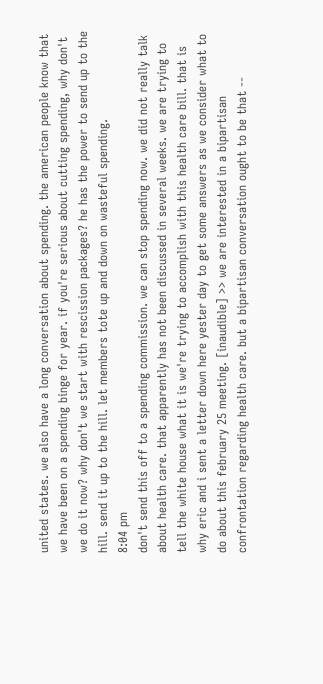united states. we also have a long conversation about spending. the american people know that we have been on a spending binge for year. if you're serious about cutting spending, why don't we do it now? why don't we start with rescission packages? he has the power to send up to the hill. send it up to the hill. let members tote up and down on wasteful spending.
8:04 pm
don't send this off to a spending commission. we can stop spending now. we did not really talk about health care. that apparently has not been discussed in several weeks. we are trying to tell the white house what it is we're trying to accomplish with this health care bill. that is why eric and i sent a letter down here yester day to get some answers as we consider what to do about this february 25 meeting. [inaudible] >> we are interested in a bipartisan confrontation regarding health care. but a bipartisan conversation ought to be that --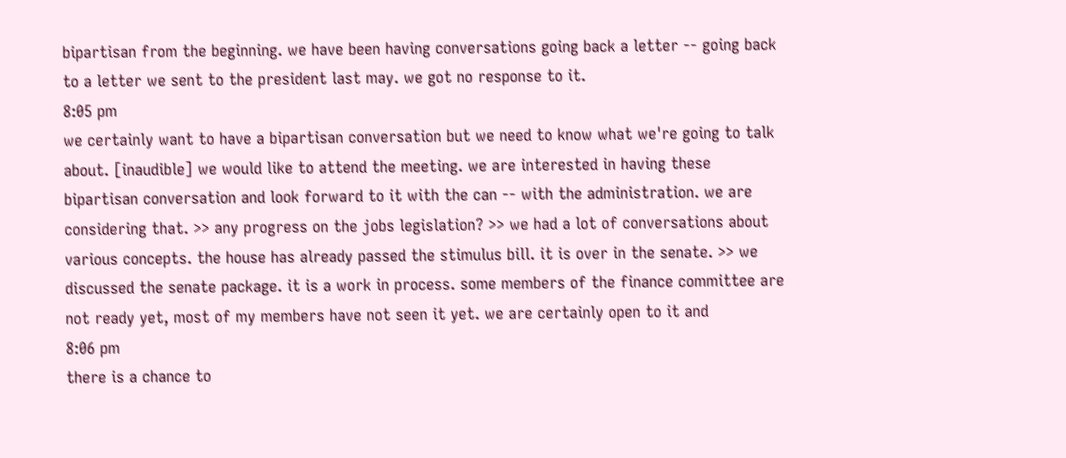bipartisan from the beginning. we have been having conversations going back a letter -- going back to a letter we sent to the president last may. we got no response to it.
8:05 pm
we certainly want to have a bipartisan conversation but we need to know what we're going to talk about. [inaudible] we would like to attend the meeting. we are interested in having these bipartisan conversation and look forward to it with the can -- with the administration. we are considering that. >> any progress on the jobs legislation? >> we had a lot of conversations about various concepts. the house has already passed the stimulus bill. it is over in the senate. >> we discussed the senate package. it is a work in process. some members of the finance committee are not ready yet, most of my members have not seen it yet. we are certainly open to it and
8:06 pm
there is a chance to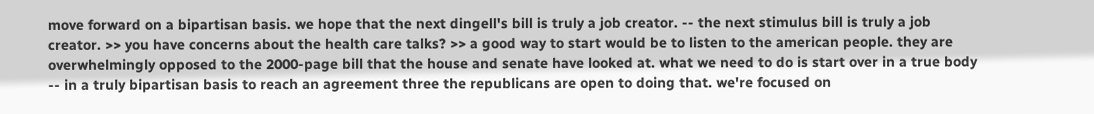move forward on a bipartisan basis. we hope that the next dingell's bill is truly a job creator. -- the next stimulus bill is truly a job creator. >> you have concerns about the health care talks? >> a good way to start would be to listen to the american people. they are overwhelmingly opposed to the 2000-page bill that the house and senate have looked at. what we need to do is start over in a true body -- in a truly bipartisan basis to reach an agreement three the republicans are open to doing that. we're focused on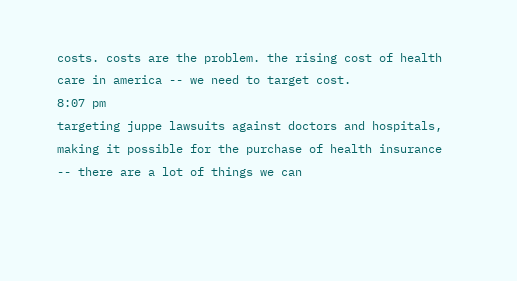costs. costs are the problem. the rising cost of health care in america -- we need to target cost.
8:07 pm
targeting juppe lawsuits against doctors and hospitals, making it possible for the purchase of health insurance -- there are a lot of things we can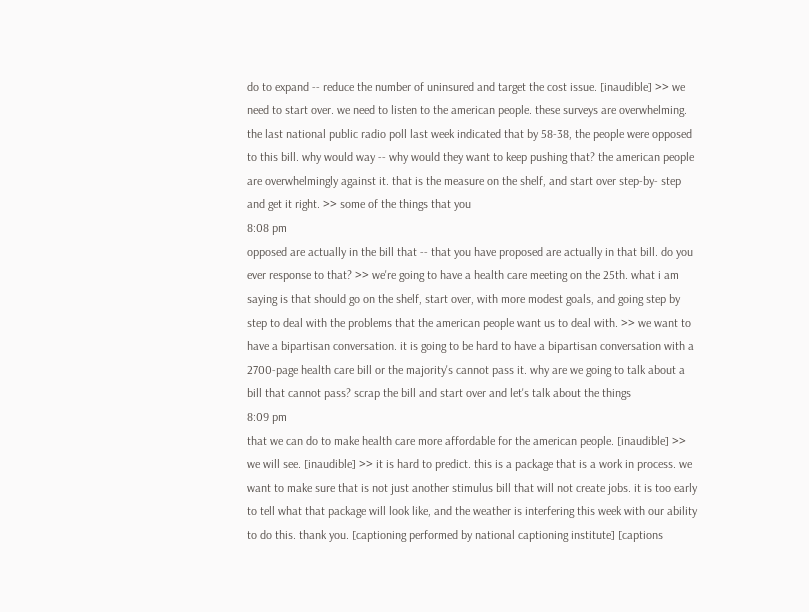do to expand -- reduce the number of uninsured and target the cost issue. [inaudible] >> we need to start over. we need to listen to the american people. these surveys are overwhelming. the last national public radio poll last week indicated that by 58-38, the people were opposed to this bill. why would way -- why would they want to keep pushing that? the american people are overwhelmingly against it. that is the measure on the shelf, and start over step-by- step and get it right. >> some of the things that you
8:08 pm
opposed are actually in the bill that -- that you have proposed are actually in that bill. do you ever response to that? >> we're going to have a health care meeting on the 25th. what i am saying is that should go on the shelf, start over, with more modest goals, and going step by step to deal with the problems that the american people want us to deal with. >> we want to have a bipartisan conversation. it is going to be hard to have a bipartisan conversation with a 2700-page health care bill or the majority's cannot pass it. why are we going to talk about a bill that cannot pass? scrap the bill and start over and let's talk about the things
8:09 pm
that we can do to make health care more affordable for the american people. [inaudible] >> we will see. [inaudible] >> it is hard to predict. this is a package that is a work in process. we want to make sure that is not just another stimulus bill that will not create jobs. it is too early to tell what that package will look like, and the weather is interfering this week with our ability to do this. thank you. [captioning performed by national captioning institute] [captions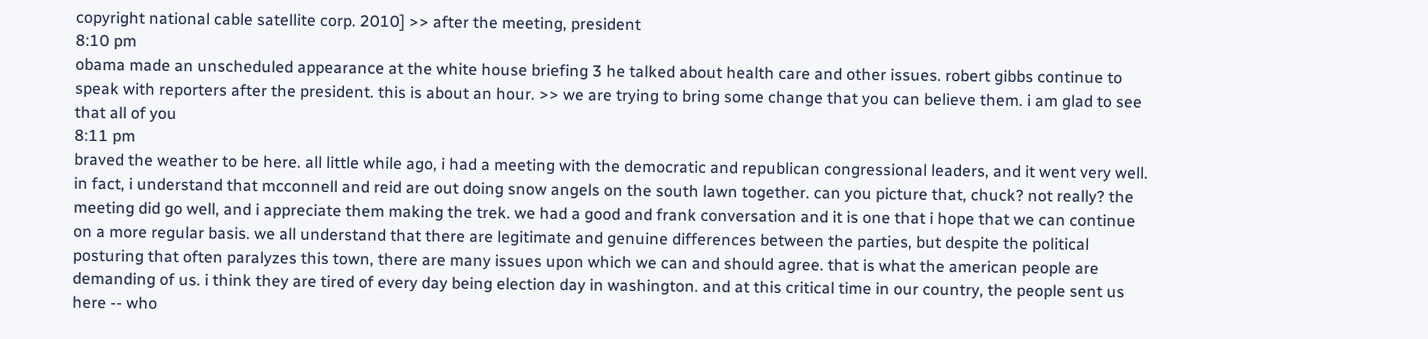copyright national cable satellite corp. 2010] >> after the meeting, president
8:10 pm
obama made an unscheduled appearance at the white house briefing 3 he talked about health care and other issues. robert gibbs continue to speak with reporters after the president. this is about an hour. >> we are trying to bring some change that you can believe them. i am glad to see that all of you
8:11 pm
braved the weather to be here. all little while ago, i had a meeting with the democratic and republican congressional leaders, and it went very well. in fact, i understand that mcconnell and reid are out doing snow angels on the south lawn together. can you picture that, chuck? not really? the meeting did go well, and i appreciate them making the trek. we had a good and frank conversation and it is one that i hope that we can continue on a more regular basis. we all understand that there are legitimate and genuine differences between the parties, but despite the political posturing that often paralyzes this town, there are many issues upon which we can and should agree. that is what the american people are demanding of us. i think they are tired of every day being election day in washington. and at this critical time in our country, the people sent us here -- who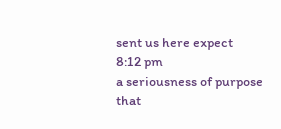sent us here expect
8:12 pm
a seriousness of purpose that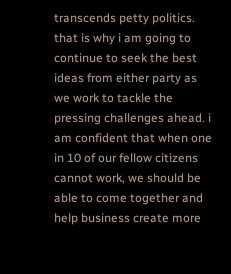transcends petty politics. that is why i am going to continue to seek the best ideas from either party as we work to tackle the pressing challenges ahead. i am confident that when one in 10 of our fellow citizens cannot work, we should be able to come together and help business create more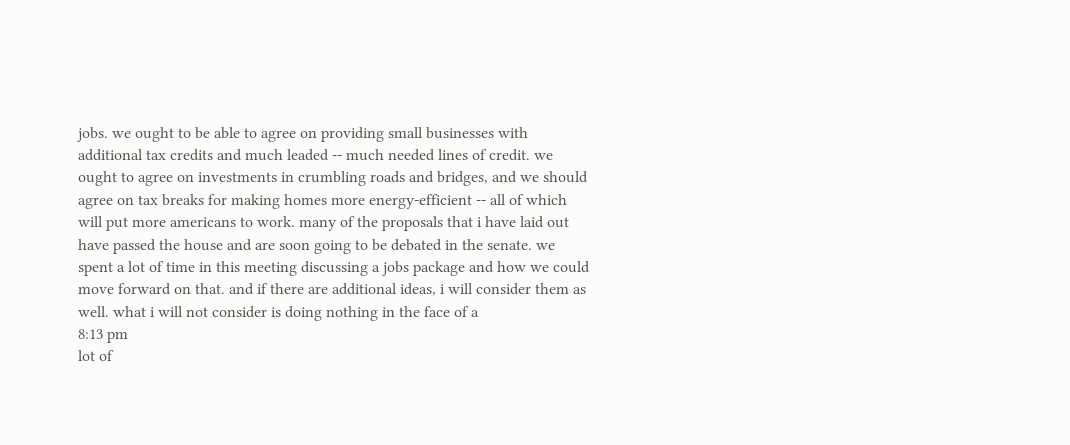jobs. we ought to be able to agree on providing small businesses with additional tax credits and much leaded -- much needed lines of credit. we ought to agree on investments in crumbling roads and bridges, and we should agree on tax breaks for making homes more energy-efficient -- all of which will put more americans to work. many of the proposals that i have laid out have passed the house and are soon going to be debated in the senate. we spent a lot of time in this meeting discussing a jobs package and how we could move forward on that. and if there are additional ideas, i will consider them as well. what i will not consider is doing nothing in the face of a
8:13 pm
lot of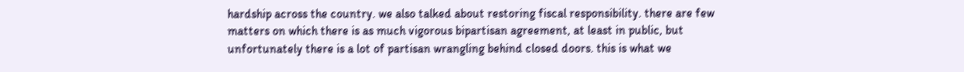hardship across the country. we also talked about restoring fiscal responsibility. there are few matters on which there is as much vigorous bipartisan agreement, at least in public, but unfortunately there is a lot of partisan wrangling behind closed doors. this is what we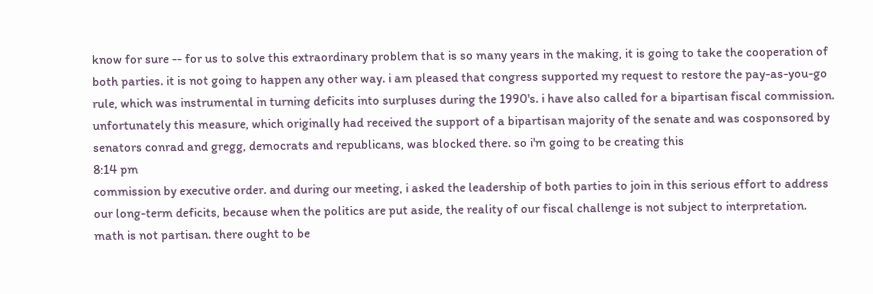know for sure -- for us to solve this extraordinary problem that is so many years in the making, it is going to take the cooperation of both parties. it is not going to happen any other way. i am pleased that congress supported my request to restore the pay-as-you-go rule, which was instrumental in turning deficits into surpluses during the 1990's. i have also called for a bipartisan fiscal commission. unfortunately this measure, which originally had received the support of a bipartisan majority of the senate and was cosponsored by senators conrad and gregg, democrats and republicans, was blocked there. so i'm going to be creating this
8:14 pm
commission by executive order. and during our meeting, i asked the leadership of both parties to join in this serious effort to address our long-term deficits, because when the politics are put aside, the reality of our fiscal challenge is not subject to interpretation. math is not partisan. there ought to be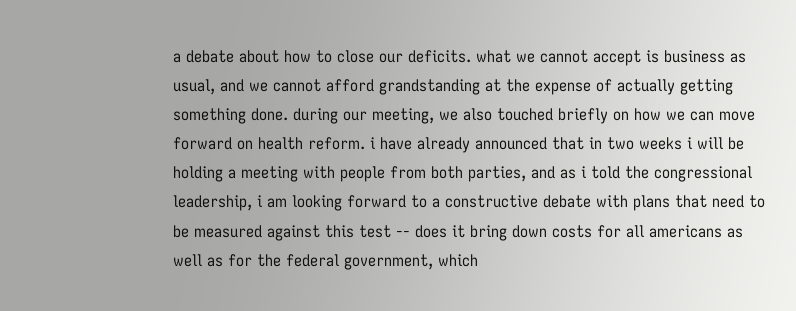a debate about how to close our deficits. what we cannot accept is business as usual, and we cannot afford grandstanding at the expense of actually getting something done. during our meeting, we also touched briefly on how we can move forward on health reform. i have already announced that in two weeks i will be holding a meeting with people from both parties, and as i told the congressional leadership, i am looking forward to a constructive debate with plans that need to be measured against this test -- does it bring down costs for all americans as well as for the federal government, which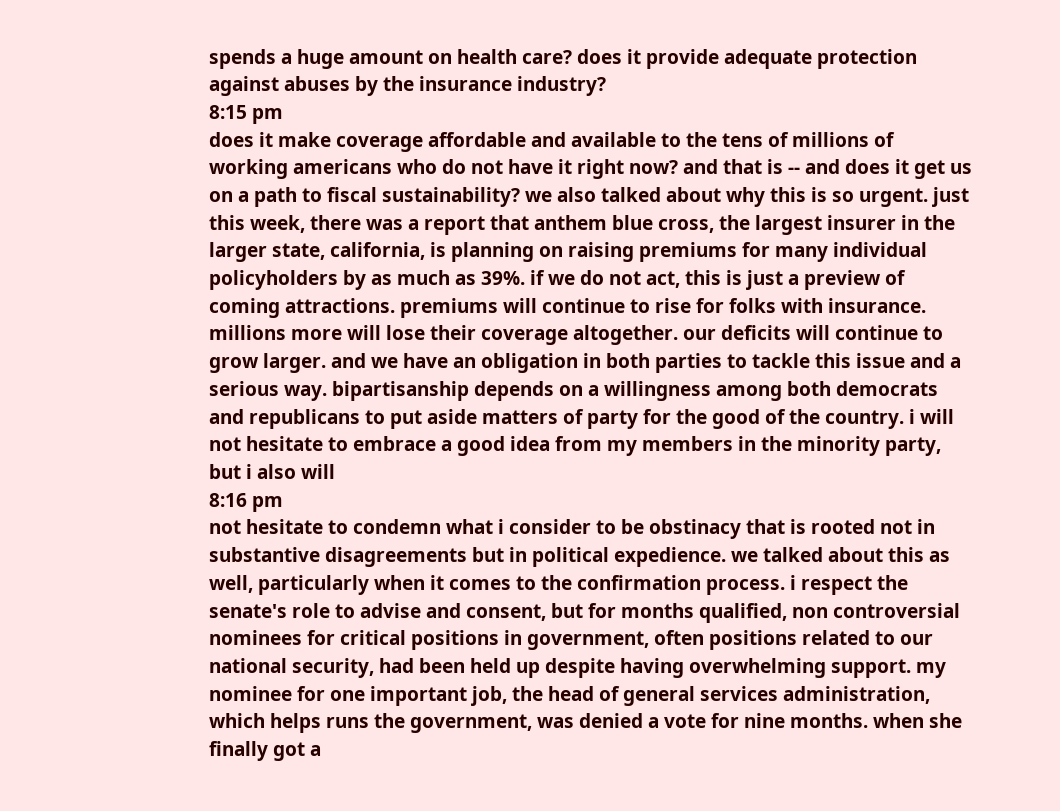spends a huge amount on health care? does it provide adequate protection against abuses by the insurance industry?
8:15 pm
does it make coverage affordable and available to the tens of millions of working americans who do not have it right now? and that is -- and does it get us on a path to fiscal sustainability? we also talked about why this is so urgent. just this week, there was a report that anthem blue cross, the largest insurer in the larger state, california, is planning on raising premiums for many individual policyholders by as much as 39%. if we do not act, this is just a preview of coming attractions. premiums will continue to rise for folks with insurance. millions more will lose their coverage altogether. our deficits will continue to grow larger. and we have an obligation in both parties to tackle this issue and a serious way. bipartisanship depends on a willingness among both democrats and republicans to put aside matters of party for the good of the country. i will not hesitate to embrace a good idea from my members in the minority party, but i also will
8:16 pm
not hesitate to condemn what i consider to be obstinacy that is rooted not in substantive disagreements but in political expedience. we talked about this as well, particularly when it comes to the confirmation process. i respect the senate's role to advise and consent, but for months qualified, non controversial nominees for critical positions in government, often positions related to our national security, had been held up despite having overwhelming support. my nominee for one important job, the head of general services administration, which helps runs the government, was denied a vote for nine months. when she finally got a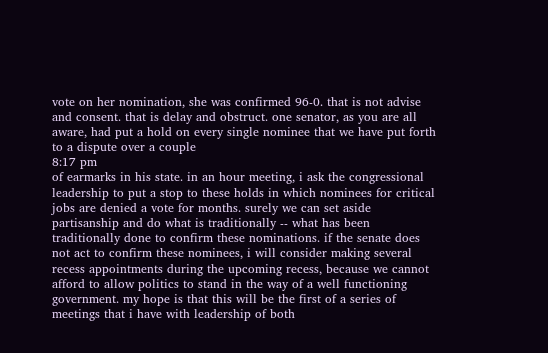vote on her nomination, she was confirmed 96-0. that is not advise and consent. that is delay and obstruct. one senator, as you are all aware, had put a hold on every single nominee that we have put forth to a dispute over a couple
8:17 pm
of earmarks in his state. in an hour meeting, i ask the congressional leadership to put a stop to these holds in which nominees for critical jobs are denied a vote for months. surely we can set aside partisanship and do what is traditionally -- what has been traditionally done to confirm these nominations. if the senate does not act to confirm these nominees, i will consider making several recess appointments during the upcoming recess, because we cannot afford to allow politics to stand in the way of a well functioning government. my hope is that this will be the first of a series of meetings that i have with leadership of both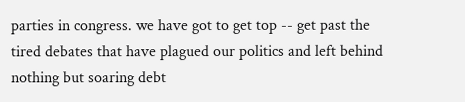parties in congress. we have got to get top -- get past the tired debates that have plagued our politics and left behind nothing but soaring debt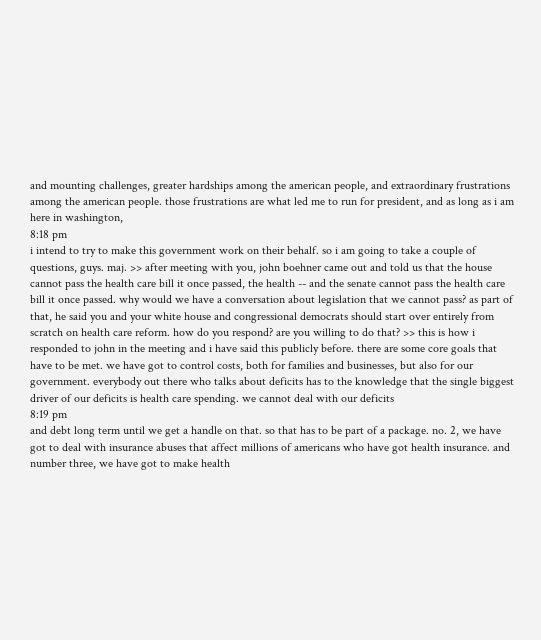and mounting challenges, greater hardships among the american people, and extraordinary frustrations among the american people. those frustrations are what led me to run for president, and as long as i am here in washington,
8:18 pm
i intend to try to make this government work on their behalf. so i am going to take a couple of questions, guys. maj. >> after meeting with you, john boehner came out and told us that the house cannot pass the health care bill it once passed, the health -- and the senate cannot pass the health care bill it once passed. why would we have a conversation about legislation that we cannot pass? as part of that, he said you and your white house and congressional democrats should start over entirely from scratch on health care reform. how do you respond? are you willing to do that? >> this is how i responded to john in the meeting and i have said this publicly before. there are some core goals that have to be met. we have got to control costs, both for families and businesses, but also for our government. everybody out there who talks about deficits has to the knowledge that the single biggest driver of our deficits is health care spending. we cannot deal with our deficits
8:19 pm
and debt long term until we get a handle on that. so that has to be part of a package. no. 2, we have got to deal with insurance abuses that affect millions of americans who have got health insurance. and number three, we have got to make health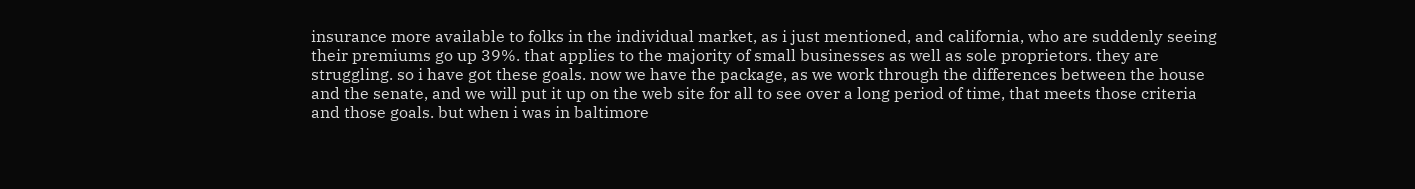insurance more available to folks in the individual market, as i just mentioned, and california, who are suddenly seeing their premiums go up 39%. that applies to the majority of small businesses as well as sole proprietors. they are struggling. so i have got these goals. now we have the package, as we work through the differences between the house and the senate, and we will put it up on the web site for all to see over a long period of time, that meets those criteria and those goals. but when i was in baltimore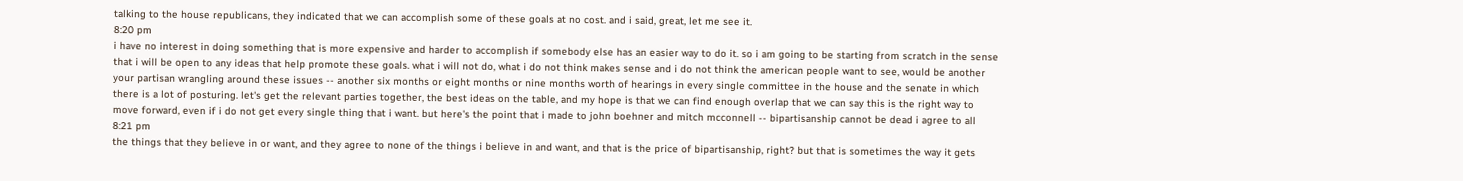talking to the house republicans, they indicated that we can accomplish some of these goals at no cost. and i said, great, let me see it.
8:20 pm
i have no interest in doing something that is more expensive and harder to accomplish if somebody else has an easier way to do it. so i am going to be starting from scratch in the sense that i will be open to any ideas that help promote these goals. what i will not do, what i do not think makes sense and i do not think the american people want to see, would be another your partisan wrangling around these issues -- another six months or eight months or nine months worth of hearings in every single committee in the house and the senate in which there is a lot of posturing. let's get the relevant parties together, the best ideas on the table, and my hope is that we can find enough overlap that we can say this is the right way to move forward, even if i do not get every single thing that i want. but here's the point that i made to john boehner and mitch mcconnell -- bipartisanship cannot be dead i agree to all
8:21 pm
the things that they believe in or want, and they agree to none of the things i believe in and want, and that is the price of bipartisanship, right? but that is sometimes the way it gets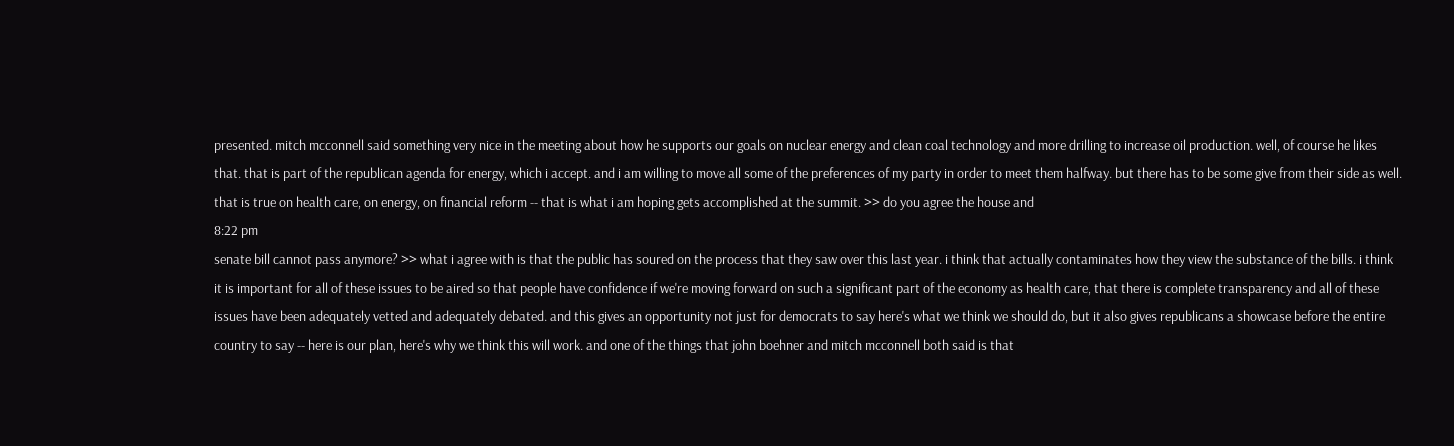presented. mitch mcconnell said something very nice in the meeting about how he supports our goals on nuclear energy and clean coal technology and more drilling to increase oil production. well, of course he likes that. that is part of the republican agenda for energy, which i accept. and i am willing to move all some of the preferences of my party in order to meet them halfway. but there has to be some give from their side as well. that is true on health care, on energy, on financial reform -- that is what i am hoping gets accomplished at the summit. >> do you agree the house and
8:22 pm
senate bill cannot pass anymore? >> what i agree with is that the public has soured on the process that they saw over this last year. i think that actually contaminates how they view the substance of the bills. i think it is important for all of these issues to be aired so that people have confidence if we're moving forward on such a significant part of the economy as health care, that there is complete transparency and all of these issues have been adequately vetted and adequately debated. and this gives an opportunity not just for democrats to say here's what we think we should do, but it also gives republicans a showcase before the entire country to say -- here is our plan, here's why we think this will work. and one of the things that john boehner and mitch mcconnell both said is that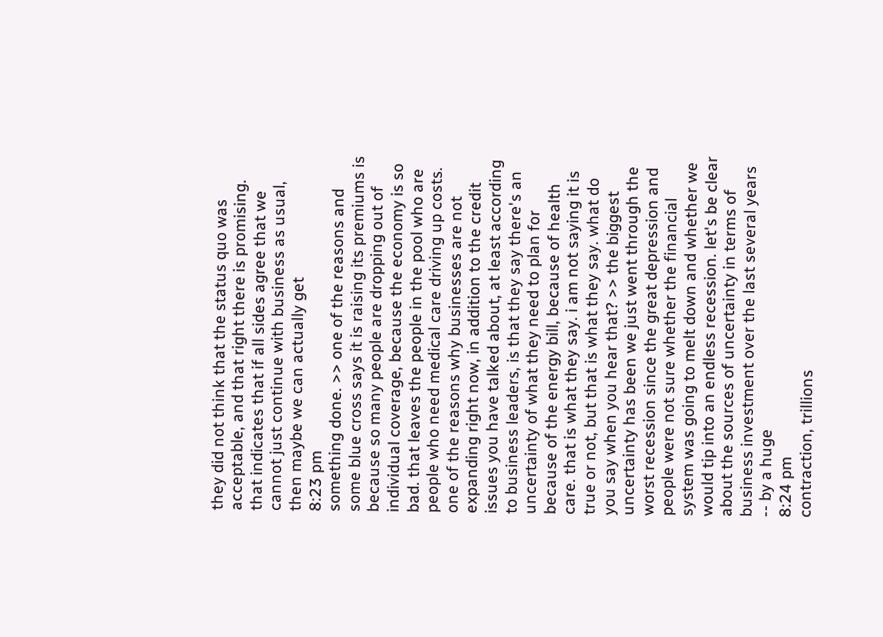they did not think that the status quo was acceptable, and that right there is promising. that indicates that if all sides agree that we cannot just continue with business as usual, then maybe we can actually get
8:23 pm
something done. >> one of the reasons and some blue cross says it is raising its premiums is because so many people are dropping out of individual coverage, because the economy is so bad. that leaves the people in the pool who are people who need medical care driving up costs. one of the reasons why businesses are not expanding right now, in addition to the credit issues you have talked about, at least according to business leaders, is that they say there's an uncertainty of what they need to plan for because of the energy bill, because of health care. that is what they say. i am not saying it is true or not, but that is what they say. what do you say when you hear that? >> the biggest uncertainty has been we just went through the worst recession since the great depression and people were not sure whether the financial system was going to melt down and whether we would tip into an endless recession. let's be clear about the sources of uncertainty in terms of business investment over the last several years -- by a huge
8:24 pm
contraction, trillions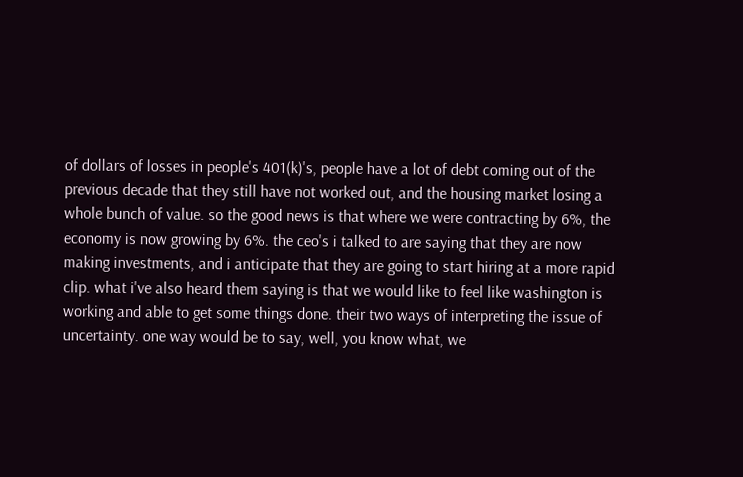of dollars of losses in people's 401(k)'s, people have a lot of debt coming out of the previous decade that they still have not worked out, and the housing market losing a whole bunch of value. so the good news is that where we were contracting by 6%, the economy is now growing by 6%. the ceo's i talked to are saying that they are now making investments, and i anticipate that they are going to start hiring at a more rapid clip. what i've also heard them saying is that we would like to feel like washington is working and able to get some things done. their two ways of interpreting the issue of uncertainty. one way would be to say, well, you know what, we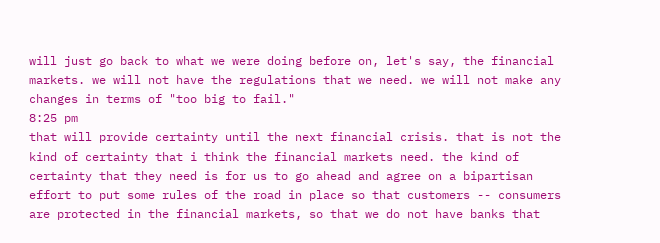will just go back to what we were doing before on, let's say, the financial markets. we will not have the regulations that we need. we will not make any changes in terms of "too big to fail."
8:25 pm
that will provide certainty until the next financial crisis. that is not the kind of certainty that i think the financial markets need. the kind of certainty that they need is for us to go ahead and agree on a bipartisan effort to put some rules of the road in place so that customers -- consumers are protected in the financial markets, so that we do not have banks that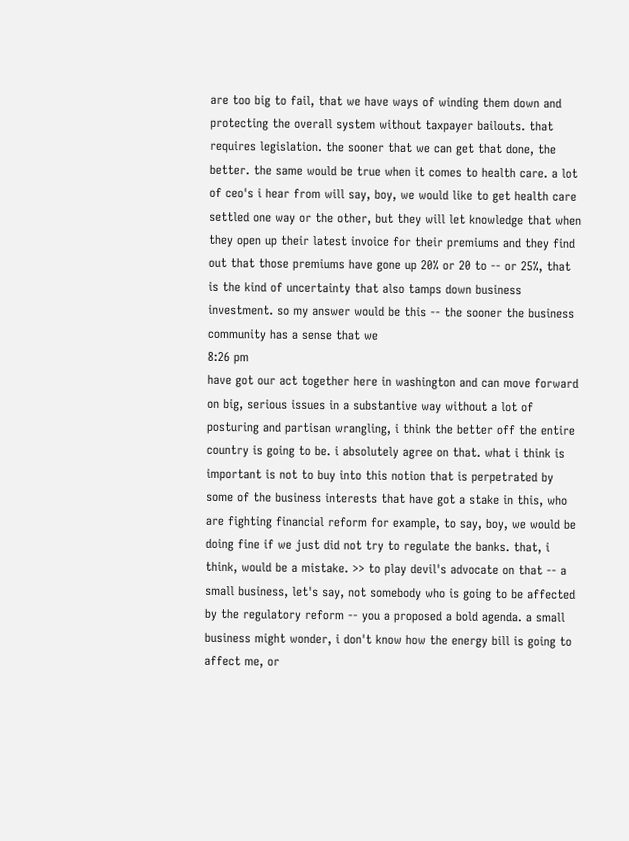are too big to fail, that we have ways of winding them down and protecting the overall system without taxpayer bailouts. that requires legislation. the sooner that we can get that done, the better. the same would be true when it comes to health care. a lot of ceo's i hear from will say, boy, we would like to get health care settled one way or the other, but they will let knowledge that when they open up their latest invoice for their premiums and they find out that those premiums have gone up 20% or 20 to -- or 25%, that is the kind of uncertainty that also tamps down business investment. so my answer would be this -- the sooner the business community has a sense that we
8:26 pm
have got our act together here in washington and can move forward on big, serious issues in a substantive way without a lot of posturing and partisan wrangling, i think the better off the entire country is going to be. i absolutely agree on that. what i think is important is not to buy into this notion that is perpetrated by some of the business interests that have got a stake in this, who are fighting financial reform for example, to say, boy, we would be doing fine if we just did not try to regulate the banks. that, i think, would be a mistake. >> to play devil's advocate on that -- a small business, let's say, not somebody who is going to be affected by the regulatory reform -- you a proposed a bold agenda. a small business might wonder, i don't know how the energy bill is going to affect me, or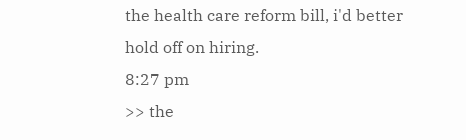the health care reform bill, i'd better hold off on hiring.
8:27 pm
>> the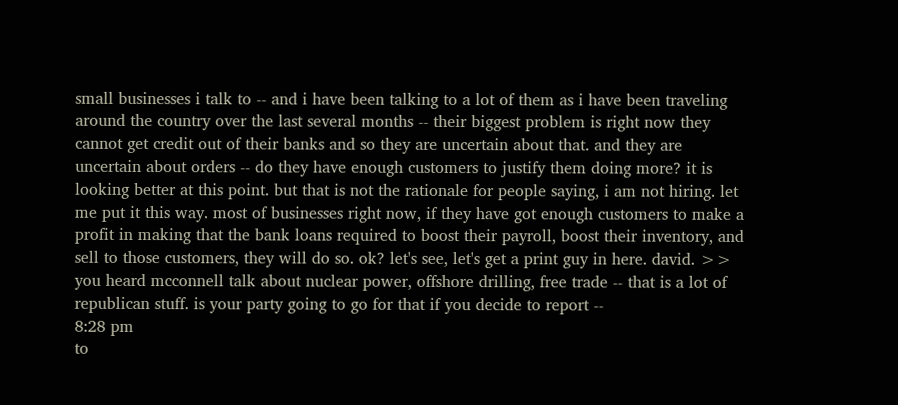small businesses i talk to -- and i have been talking to a lot of them as i have been traveling around the country over the last several months -- their biggest problem is right now they cannot get credit out of their banks and so they are uncertain about that. and they are uncertain about orders -- do they have enough customers to justify them doing more? it is looking better at this point. but that is not the rationale for people saying, i am not hiring. let me put it this way. most of businesses right now, if they have got enough customers to make a profit in making that the bank loans required to boost their payroll, boost their inventory, and sell to those customers, they will do so. ok? let's see, let's get a print guy in here. david. >> you heard mcconnell talk about nuclear power, offshore drilling, free trade -- that is a lot of republican stuff. is your party going to go for that if you decide to report --
8:28 pm
to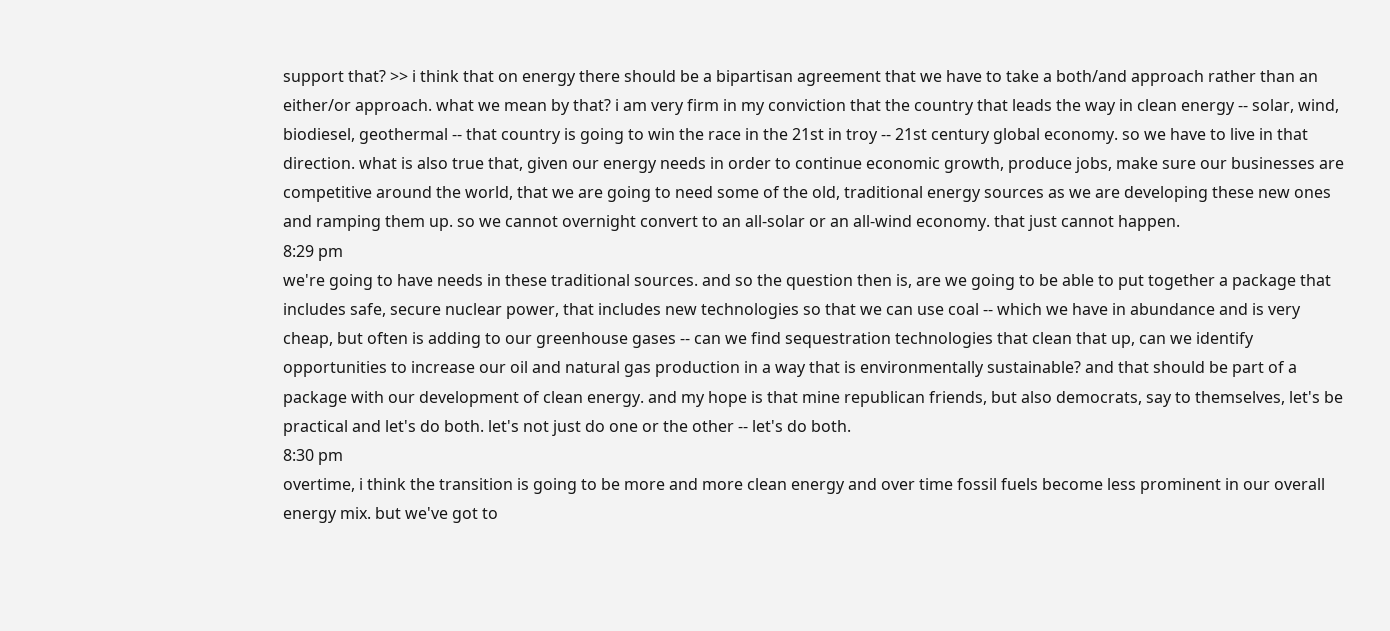support that? >> i think that on energy there should be a bipartisan agreement that we have to take a both/and approach rather than an either/or approach. what we mean by that? i am very firm in my conviction that the country that leads the way in clean energy -- solar, wind, biodiesel, geothermal -- that country is going to win the race in the 21st in troy -- 21st century global economy. so we have to live in that direction. what is also true that, given our energy needs in order to continue economic growth, produce jobs, make sure our businesses are competitive around the world, that we are going to need some of the old, traditional energy sources as we are developing these new ones and ramping them up. so we cannot overnight convert to an all-solar or an all-wind economy. that just cannot happen.
8:29 pm
we're going to have needs in these traditional sources. and so the question then is, are we going to be able to put together a package that includes safe, secure nuclear power, that includes new technologies so that we can use coal -- which we have in abundance and is very cheap, but often is adding to our greenhouse gases -- can we find sequestration technologies that clean that up, can we identify opportunities to increase our oil and natural gas production in a way that is environmentally sustainable? and that should be part of a package with our development of clean energy. and my hope is that mine republican friends, but also democrats, say to themselves, let's be practical and let's do both. let's not just do one or the other -- let's do both.
8:30 pm
overtime, i think the transition is going to be more and more clean energy and over time fossil fuels become less prominent in our overall energy mix. but we've got to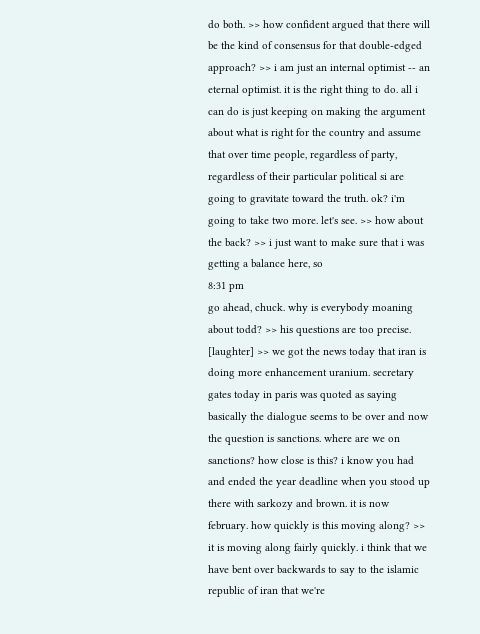do both. >> how confident argued that there will be the kind of consensus for that double-edged approach? >> i am just an internal optimist -- an eternal optimist. it is the right thing to do. all i can do is just keeping on making the argument about what is right for the country and assume that over time people, regardless of party, regardless of their particular political si are going to gravitate toward the truth. ok? i'm going to take two more. let's see. >> how about the back? >> i just want to make sure that i was getting a balance here, so
8:31 pm
go ahead, chuck. why is everybody moaning about todd? >> his questions are too precise. [laughter] >> we got the news today that iran is doing more enhancement uranium. secretary gates today in paris was quoted as saying basically the dialogue seems to be over and now the question is sanctions. where are we on sanctions? how close is this? i know you had and ended the year deadline when you stood up there with sarkozy and brown. it is now february. how quickly is this moving along? >> it is moving along fairly quickly. i think that we have bent over backwards to say to the islamic republic of iran that we're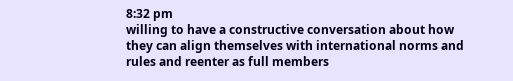8:32 pm
willing to have a constructive conversation about how they can align themselves with international norms and rules and reenter as full members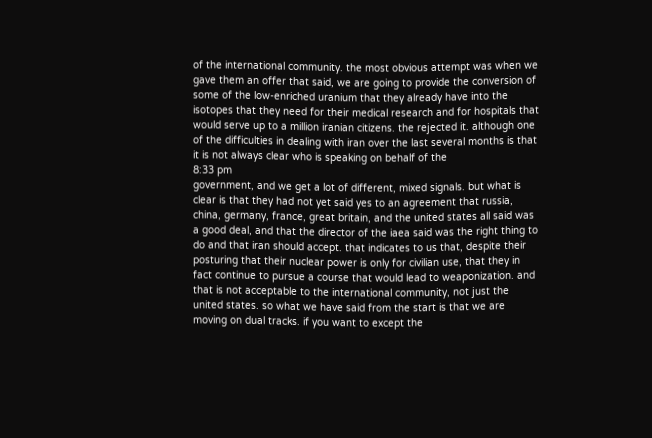of the international community. the most obvious attempt was when we gave them an offer that said, we are going to provide the conversion of some of the low-enriched uranium that they already have into the isotopes that they need for their medical research and for hospitals that would serve up to a million iranian citizens. the rejected it. although one of the difficulties in dealing with iran over the last several months is that it is not always clear who is speaking on behalf of the
8:33 pm
government, and we get a lot of different, mixed signals. but what is clear is that they had not yet said yes to an agreement that russia, china, germany, france, great britain, and the united states all said was a good deal, and that the director of the iaea said was the right thing to do and that iran should accept. that indicates to us that, despite their posturing that their nuclear power is only for civilian use, that they in fact continue to pursue a course that would lead to weaponization. and that is not acceptable to the international community, not just the united states. so what we have said from the start is that we are moving on dual tracks. if you want to except the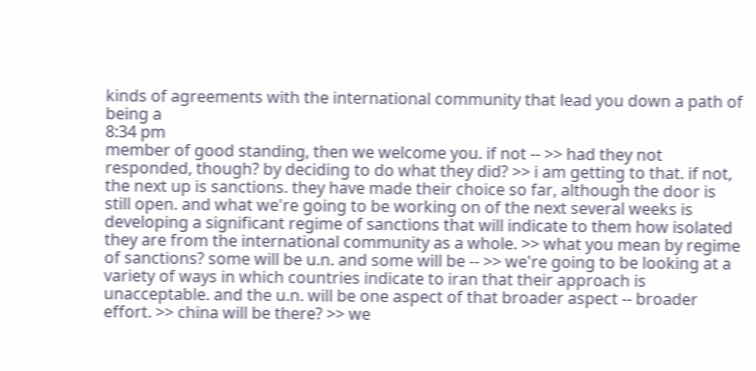kinds of agreements with the international community that lead you down a path of being a
8:34 pm
member of good standing, then we welcome you. if not -- >> had they not responded, though? by deciding to do what they did? >> i am getting to that. if not, the next up is sanctions. they have made their choice so far, although the door is still open. and what we're going to be working on of the next several weeks is developing a significant regime of sanctions that will indicate to them how isolated they are from the international community as a whole. >> what you mean by regime of sanctions? some will be u.n. and some will be -- >> we're going to be looking at a variety of ways in which countries indicate to iran that their approach is unacceptable. and the u.n. will be one aspect of that broader aspect -- broader effort. >> china will be there? >> we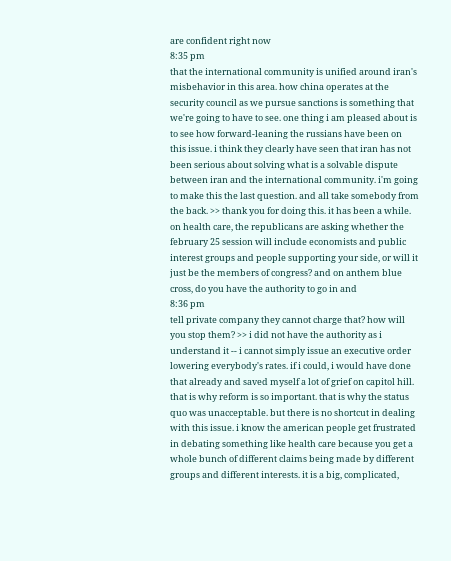are confident right now
8:35 pm
that the international community is unified around iran's misbehavior in this area. how china operates at the security council as we pursue sanctions is something that we're going to have to see. one thing i am pleased about is to see how forward-leaning the russians have been on this issue. i think they clearly have seen that iran has not been serious about solving what is a solvable dispute between iran and the international community. i'm going to make this the last question. and all take somebody from the back. >> thank you for doing this. it has been a while. on health care, the republicans are asking whether the february 25 session will include economists and public interest groups and people supporting your side, or will it just be the members of congress? and on anthem blue cross, do you have the authority to go in and
8:36 pm
tell private company they cannot charge that? how will you stop them? >> i did not have the authority as i understand it -- i cannot simply issue an executive order lowering everybody's rates. if i could, i would have done that already and saved myself a lot of grief on capitol hill. that is why reform is so important. that is why the status quo was unacceptable. but there is no shortcut in dealing with this issue. i know the american people get frustrated in debating something like health care because you get a whole bunch of different claims being made by different groups and different interests. it is a big, complicated,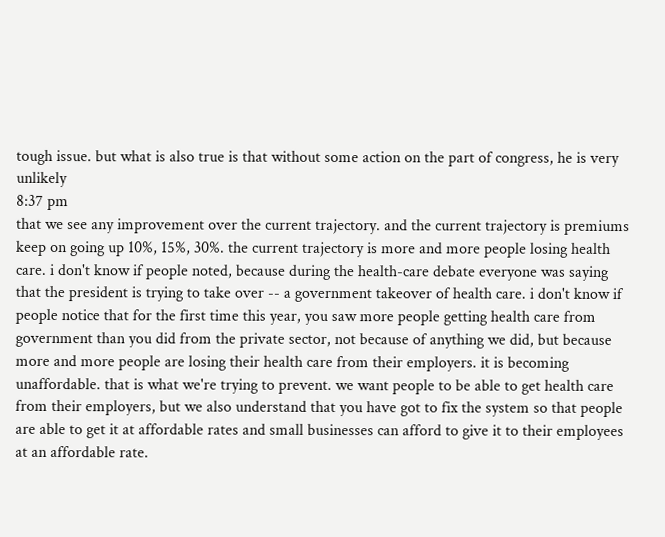tough issue. but what is also true is that without some action on the part of congress, he is very unlikely
8:37 pm
that we see any improvement over the current trajectory. and the current trajectory is premiums keep on going up 10%, 15%, 30%. the current trajectory is more and more people losing health care. i don't know if people noted, because during the health-care debate everyone was saying that the president is trying to take over -- a government takeover of health care. i don't know if people notice that for the first time this year, you saw more people getting health care from government than you did from the private sector, not because of anything we did, but because more and more people are losing their health care from their employers. it is becoming unaffordable. that is what we're trying to prevent. we want people to be able to get health care from their employers, but we also understand that you have got to fix the system so that people are able to get it at affordable rates and small businesses can afford to give it to their employees at an affordable rate.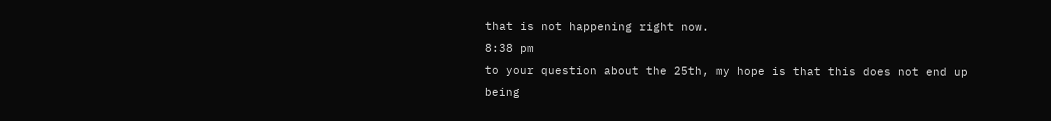that is not happening right now.
8:38 pm
to your question about the 25th, my hope is that this does not end up being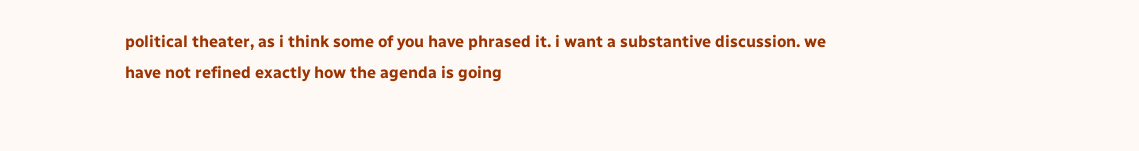political theater, as i think some of you have phrased it. i want a substantive discussion. we have not refined exactly how the agenda is going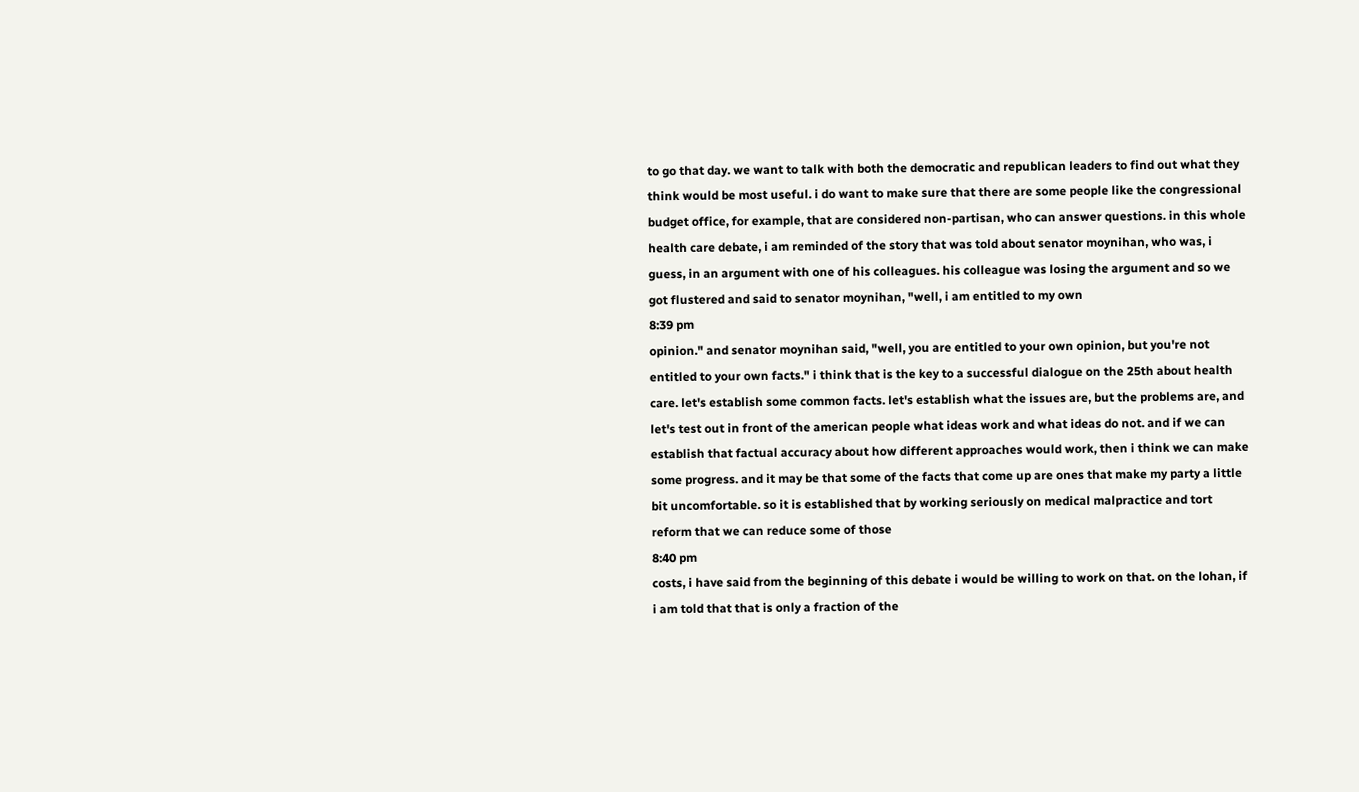to go that day. we want to talk with both the democratic and republican leaders to find out what they think would be most useful. i do want to make sure that there are some people like the congressional budget office, for example, that are considered non-partisan, who can answer questions. in this whole health care debate, i am reminded of the story that was told about senator moynihan, who was, i guess, in an argument with one of his colleagues. his colleague was losing the argument and so we got flustered and said to senator moynihan, "well, i am entitled to my own
8:39 pm
opinion." and senator moynihan said, "well, you are entitled to your own opinion, but you're not entitled to your own facts." i think that is the key to a successful dialogue on the 25th about health care. let's establish some common facts. let's establish what the issues are, but the problems are, and let's test out in front of the american people what ideas work and what ideas do not. and if we can establish that factual accuracy about how different approaches would work, then i think we can make some progress. and it may be that some of the facts that come up are ones that make my party a little bit uncomfortable. so it is established that by working seriously on medical malpractice and tort reform that we can reduce some of those
8:40 pm
costs, i have said from the beginning of this debate i would be willing to work on that. on the lohan, if i am told that that is only a fraction of the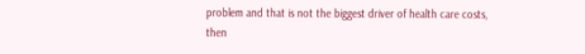problem and that is not the biggest driver of health care costs, then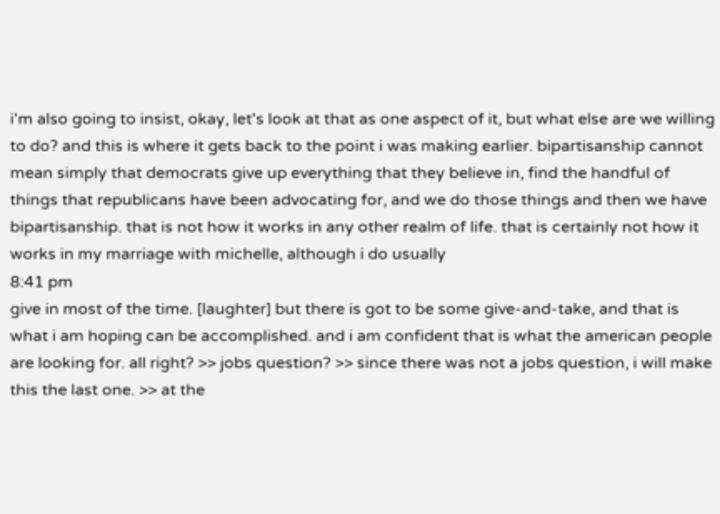i'm also going to insist, okay, let's look at that as one aspect of it, but what else are we willing to do? and this is where it gets back to the point i was making earlier. bipartisanship cannot mean simply that democrats give up everything that they believe in, find the handful of things that republicans have been advocating for, and we do those things and then we have bipartisanship. that is not how it works in any other realm of life. that is certainly not how it works in my marriage with michelle, although i do usually
8:41 pm
give in most of the time. [laughter] but there is got to be some give-and-take, and that is what i am hoping can be accomplished. and i am confident that is what the american people are looking for. all right? >> jobs question? >> since there was not a jobs question, i will make this the last one. >> at the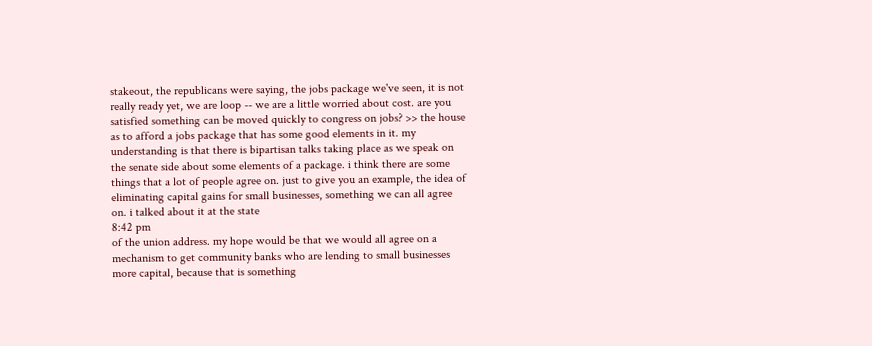stakeout, the republicans were saying, the jobs package we've seen, it is not really ready yet, we are loop -- we are a little worried about cost. are you satisfied something can be moved quickly to congress on jobs? >> the house as to afford a jobs package that has some good elements in it. my understanding is that there is bipartisan talks taking place as we speak on the senate side about some elements of a package. i think there are some things that a lot of people agree on. just to give you an example, the idea of eliminating capital gains for small businesses, something we can all agree on. i talked about it at the state
8:42 pm
of the union address. my hope would be that we would all agree on a mechanism to get community banks who are lending to small businesses more capital, because that is something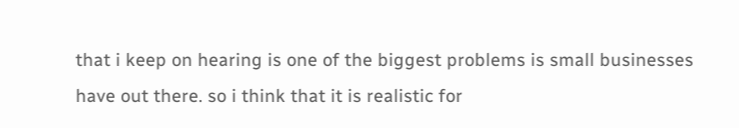that i keep on hearing is one of the biggest problems is small businesses have out there. so i think that it is realistic for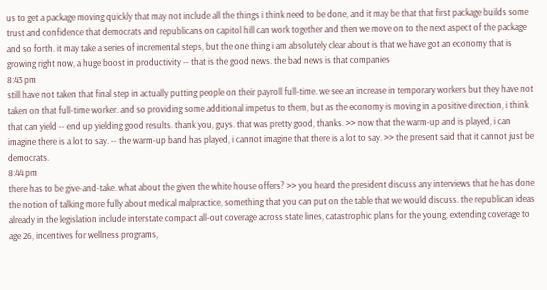us to get a package moving quickly that may not include all the things i think need to be done, and it may be that that first package builds some trust and confidence that democrats and republicans on capitol hill can work together and then we move on to the next aspect of the package and so forth. it may take a series of incremental steps, but the one thing i am absolutely clear about is that we have got an economy that is growing right now, a huge boost in productivity -- that is the good news. the bad news is that companies
8:43 pm
still have not taken that final step in actually putting people on their payroll full-time. we see an increase in temporary workers but they have not taken on that full-time worker. and so providing some additional impetus to them, but as the economy is moving in a positive direction, i think that can yield -- end up yielding good results. thank you, guys. that was pretty good, thanks. >> now that the warm-up and is played, i can imagine there is a lot to say. -- the warm-up band has played, i cannot imagine that there is a lot to say. >> the present said that it cannot just be democrats.
8:44 pm
there has to be give-and-take. what about the given the white house offers? >> you heard the president discuss any interviews that he has done the notion of talking more fully about medical malpractice, something that you can put on the table that we would discuss. the republican ideas already in the legislation include interstate compact all-out coverage across state lines, catastrophic plans for the young, extending coverage to age 26, incentives for wellness programs,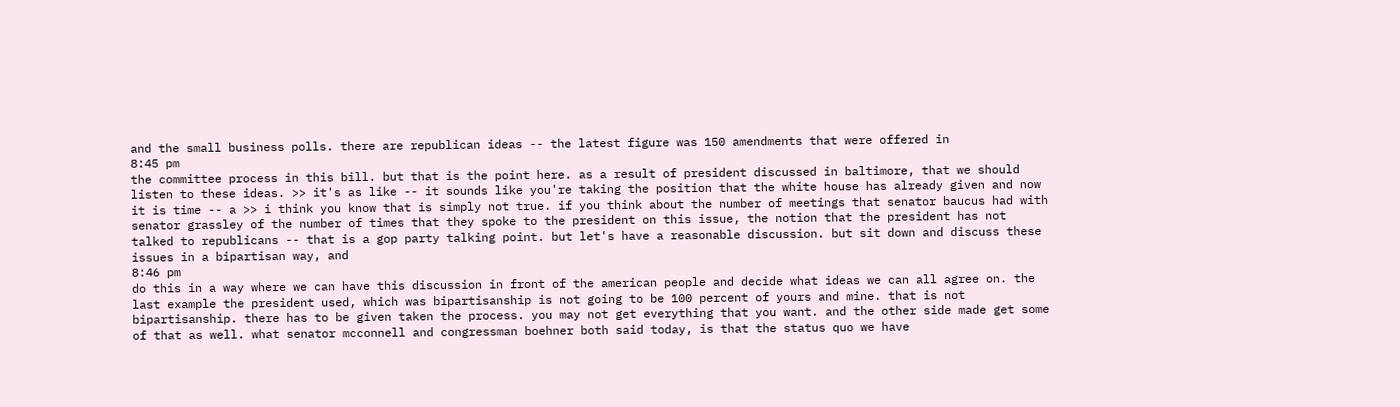and the small business polls. there are republican ideas -- the latest figure was 150 amendments that were offered in
8:45 pm
the committee process in this bill. but that is the point here. as a result of president discussed in baltimore, that we should listen to these ideas. >> it's as like -- it sounds like you're taking the position that the white house has already given and now it is time -- a >> i think you know that is simply not true. if you think about the number of meetings that senator baucus had with senator grassley of the number of times that they spoke to the president on this issue, the notion that the president has not talked to republicans -- that is a gop party talking point. but let's have a reasonable discussion. but sit down and discuss these issues in a bipartisan way, and
8:46 pm
do this in a way where we can have this discussion in front of the american people and decide what ideas we can all agree on. the last example the president used, which was bipartisanship is not going to be 100 percent of yours and mine. that is not bipartisanship. there has to be given taken the process. you may not get everything that you want. and the other side made get some of that as well. what senator mcconnell and congressman boehner both said today, is that the status quo we have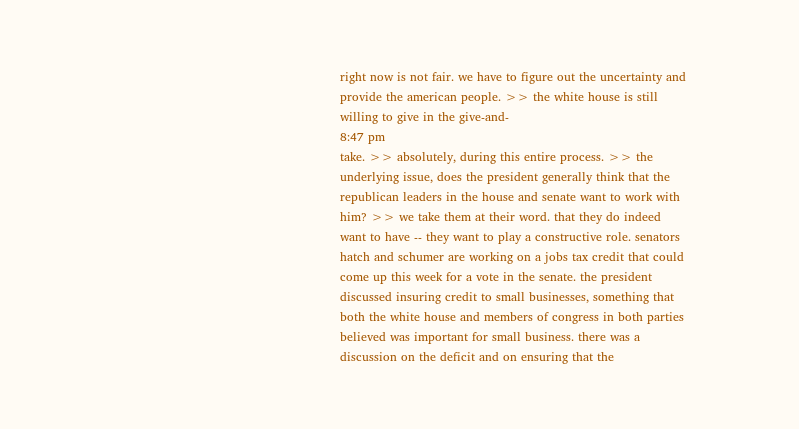right now is not fair. we have to figure out the uncertainty and provide the american people. >> the white house is still willing to give in the give-and-
8:47 pm
take. >> absolutely, during this entire process. >> the underlying issue, does the president generally think that the republican leaders in the house and senate want to work with him? >> we take them at their word. that they do indeed want to have -- they want to play a constructive role. senators hatch and schumer are working on a jobs tax credit that could come up this week for a vote in the senate. the president discussed insuring credit to small businesses, something that both the white house and members of congress in both parties believed was important for small business. there was a discussion on the deficit and on ensuring that the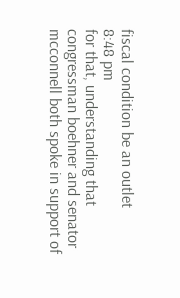fiscal condition be an outlet
8:48 pm
for that, understanding that congressman boehner and senator mcconnell both spoke in support of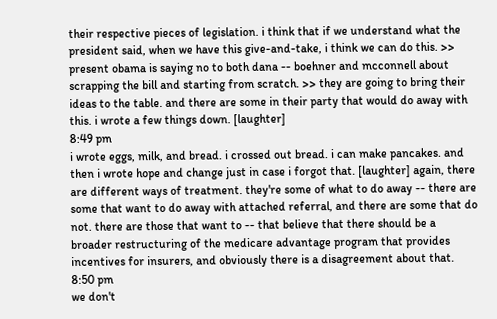their respective pieces of legislation. i think that if we understand what the president said, when we have this give-and-take, i think we can do this. >> present obama is saying no to both dana -- boehner and mcconnell about scrapping the bill and starting from scratch. >> they are going to bring their ideas to the table. and there are some in their party that would do away with this. i wrote a few things down. [laughter]
8:49 pm
i wrote eggs, milk, and bread. i crossed out bread. i can make pancakes. and then i wrote hope and change just in case i forgot that. [laughter] again, there are different ways of treatment. they're some of what to do away -- there are some that want to do away with attached referral, and there are some that do not. there are those that want to -- that believe that there should be a broader restructuring of the medicare advantage program that provides incentives for insurers, and obviously there is a disagreement about that.
8:50 pm
we don't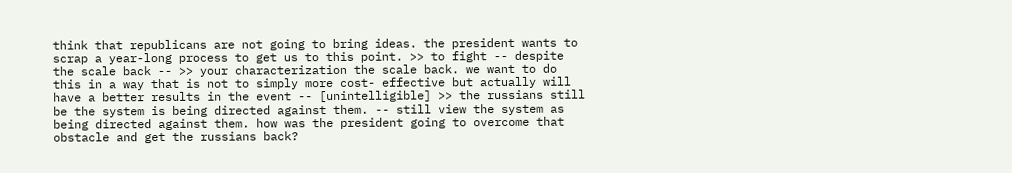think that republicans are not going to bring ideas. the president wants to scrap a year-long process to get us to this point. >> to fight -- despite the scale back -- >> your characterization the scale back. we want to do this in a way that is not to simply more cost- effective but actually will have a better results in the event -- [unintelligible] >> the russians still be the system is being directed against them. -- still view the system as being directed against them. how was the president going to overcome that obstacle and get the russians back?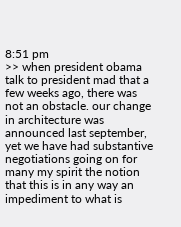8:51 pm
>> when president obama talk to president mad that a few weeks ago, there was not an obstacle. our change in architecture was announced last september, yet we have had substantive negotiations going on for many my spirit the notion that this is in any way an impediment to what is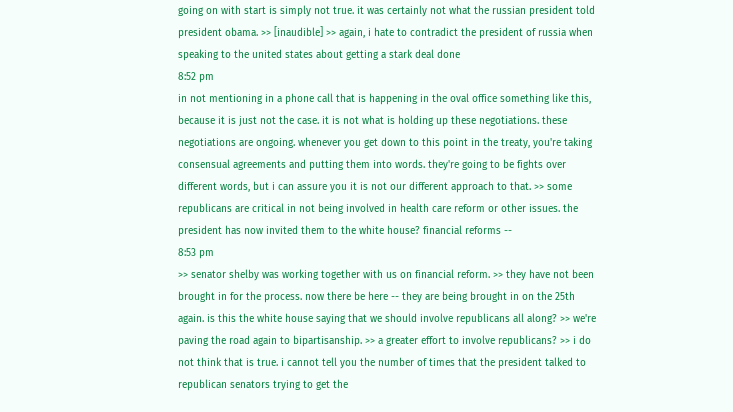going on with start is simply not true. it was certainly not what the russian president told president obama. >> [inaudible] >> again, i hate to contradict the president of russia when speaking to the united states about getting a stark deal done
8:52 pm
in not mentioning in a phone call that is happening in the oval office something like this, because it is just not the case. it is not what is holding up these negotiations. these negotiations are ongoing. whenever you get down to this point in the treaty, you're taking consensual agreements and putting them into words. they're going to be fights over different words, but i can assure you it is not our different approach to that. >> some republicans are critical in not being involved in health care reform or other issues. the president has now invited them to the white house? financial reforms --
8:53 pm
>> senator shelby was working together with us on financial reform. >> they have not been brought in for the process. now there be here -- they are being brought in on the 25th again. is this the white house saying that we should involve republicans all along? >> we're paving the road again to bipartisanship. >> a greater effort to involve republicans? >> i do not think that is true. i cannot tell you the number of times that the president talked to republican senators trying to get the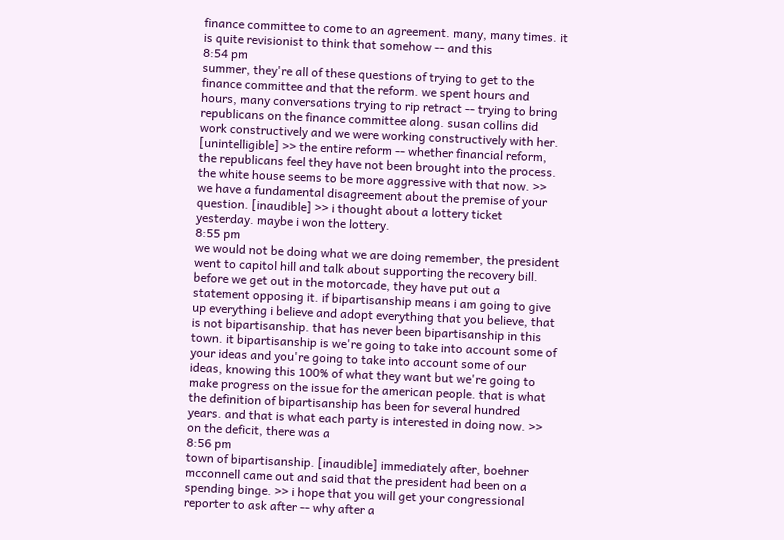finance committee to come to an agreement. many, many times. it is quite revisionist to think that somehow -- and this
8:54 pm
summer, they're all of these questions of trying to get to the finance committee and that the reform. we spent hours and hours, many conversations trying to rip retract -- trying to bring republicans on the finance committee along. susan collins did work constructively and we were working constructively with her. [unintelligible] >> the entire reform -- whether financial reform, the republicans feel they have not been brought into the process. the white house seems to be more aggressive with that now. >> we have a fundamental disagreement about the premise of your question. [inaudible] >> i thought about a lottery ticket yesterday. maybe i won the lottery.
8:55 pm
we would not be doing what we are doing remember, the president went to capitol hill and talk about supporting the recovery bill. before we get out in the motorcade, they have put out a statement opposing it. if bipartisanship means i am going to give up everything i believe and adopt everything that you believe, that is not bipartisanship. that has never been bipartisanship in this town. it bipartisanship is we're going to take into account some of your ideas and you're going to take into account some of our ideas, knowing this 100% of what they want but we're going to make progress on the issue for the american people. that is what the definition of bipartisanship has been for several hundred years. and that is what each party is interested in doing now. >> on the deficit, there was a
8:56 pm
town of bipartisanship. [inaudible] immediately after, boehner mcconnell came out and said that the president had been on a spending binge. >> i hope that you will get your congressional reporter to ask after -- why after a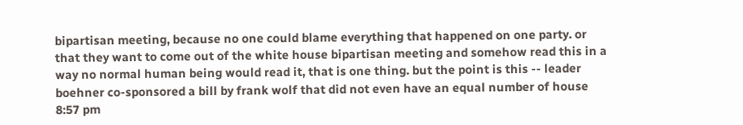bipartisan meeting, because no one could blame everything that happened on one party. or that they want to come out of the white house bipartisan meeting and somehow read this in a way no normal human being would read it, that is one thing. but the point is this -- leader boehner co-sponsored a bill by frank wolf that did not even have an equal number of house
8:57 pm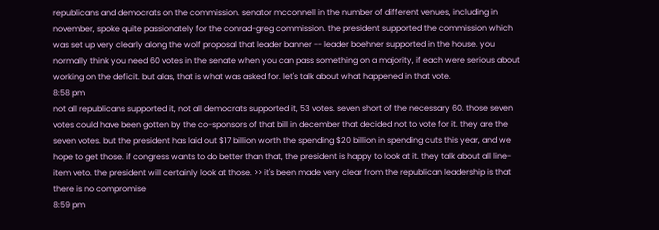republicans and democrats on the commission. senator mcconnell in the number of different venues, including in november, spoke quite passionately for the conrad-greg commission. the president supported the commission which was set up very clearly along the wolf proposal that leader banner -- leader boehner supported in the house. you normally think you need 60 votes in the senate when you can pass something on a majority, if each were serious about working on the deficit. but alas, that is what was asked for. let's talk about what happened in that vote.
8:58 pm
not all republicans supported it, not all democrats supported it, 53 votes. seven short of the necessary 60. those seven votes could have been gotten by the co-sponsors of that bill in december that decided not to vote for it. they are the seven votes. but the president has laid out $17 billion worth the spending $20 billion in spending cuts this year, and we hope to get those. if congress wants to do better than that, the president is happy to look at it. they talk about all line-item veto. the president will certainly look at those. >> it's been made very clear from the republican leadership is that there is no compromise
8:59 pm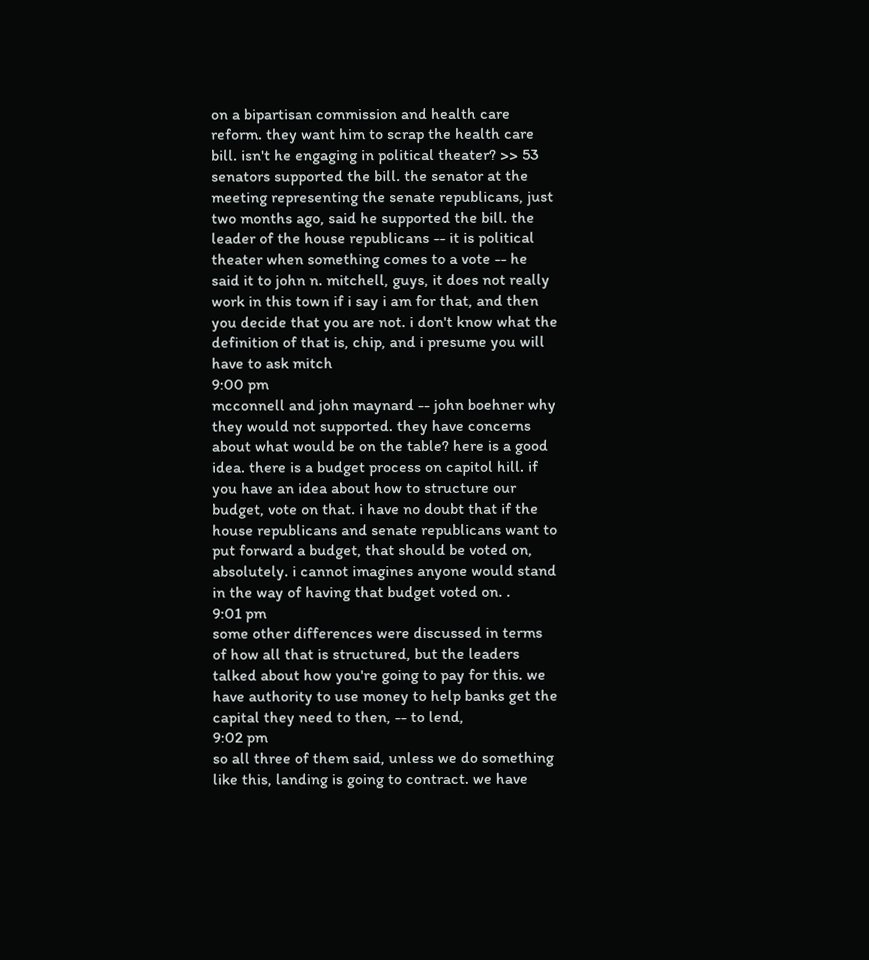on a bipartisan commission and health care reform. they want him to scrap the health care bill. isn't he engaging in political theater? >> 53 senators supported the bill. the senator at the meeting representing the senate republicans, just two months ago, said he supported the bill. the leader of the house republicans -- it is political theater when something comes to a vote -- he said it to john n. mitchell, guys, it does not really work in this town if i say i am for that, and then you decide that you are not. i don't know what the definition of that is, chip, and i presume you will have to ask mitch
9:00 pm
mcconnell and john maynard -- john boehner why they would not supported. they have concerns about what would be on the table? here is a good idea. there is a budget process on capitol hill. if you have an idea about how to structure our budget, vote on that. i have no doubt that if the house republicans and senate republicans want to put forward a budget, that should be voted on, absolutely. i cannot imagines anyone would stand in the way of having that budget voted on. .
9:01 pm
some other differences were discussed in terms of how all that is structured, but the leaders talked about how you're going to pay for this. we have authority to use money to help banks get the capital they need to then, -- to lend,
9:02 pm
so all three of them said, unless we do something like this, landing is going to contract. we have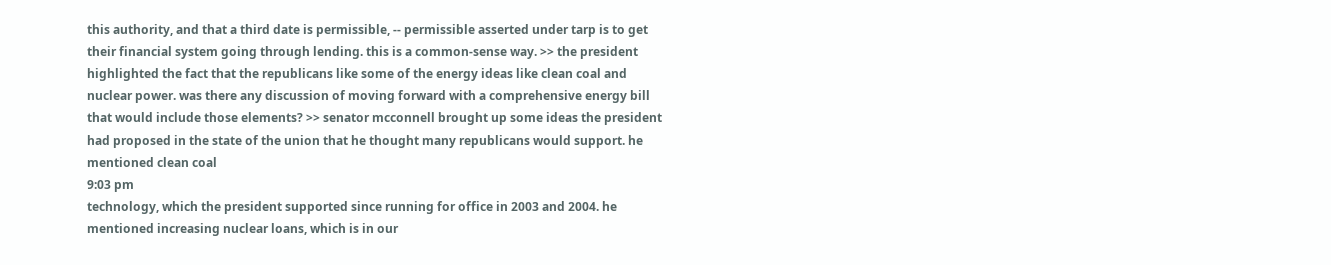this authority, and that a third date is permissible, -- permissible asserted under tarp is to get their financial system going through lending. this is a common-sense way. >> the president highlighted the fact that the republicans like some of the energy ideas like clean coal and nuclear power. was there any discussion of moving forward with a comprehensive energy bill that would include those elements? >> senator mcconnell brought up some ideas the president had proposed in the state of the union that he thought many republicans would support. he mentioned clean coal
9:03 pm
technology, which the president supported since running for office in 2003 and 2004. he mentioned increasing nuclear loans, which is in our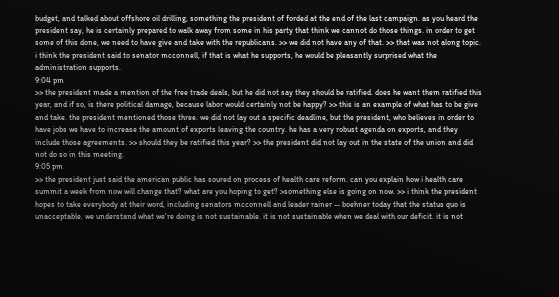budget, and talked about offshore oil drilling, something the president of forded at the end of the last campaign. as you heard the president say, he is certainly prepared to walk away from some in his party that think we cannot do those things. in order to get some of this done, we need to have give and take with the republicans. >> we did not have any of that. >> that was not along topic. i think the president said to senator mcconnell, if that is what he supports, he would be pleasantly surprised what the administration supports.
9:04 pm
>> the president made a mention of the free trade deals, but he did not say they should be ratified. does he want them ratified this year, and if so, is there political damage, because labor would certainly not be happy? >> this is an example of what has to be give and take. the president mentioned those three. we did not lay out a specific deadline, but the president, who believes in order to have jobs we have to increase the amount of exports leaving the country. he has a very robust agenda on exports, and they include those agreements. >> should they be ratified this year? >> the president did not lay out in the state of the union and did not do so in this meeting.
9:05 pm
>> the president just said the american public has soured on process of health care reform. can you explain how i health care summit a week from now will change that? what are you hoping to get? >something else is going on now. >> i think the president hopes to take everybody at their word, including senators mcconnell and leader rainer -- boehner today that the status quo is unacceptable. we understand what we're doing is not sustainable. it is not sustainable when we deal with our deficit. it is not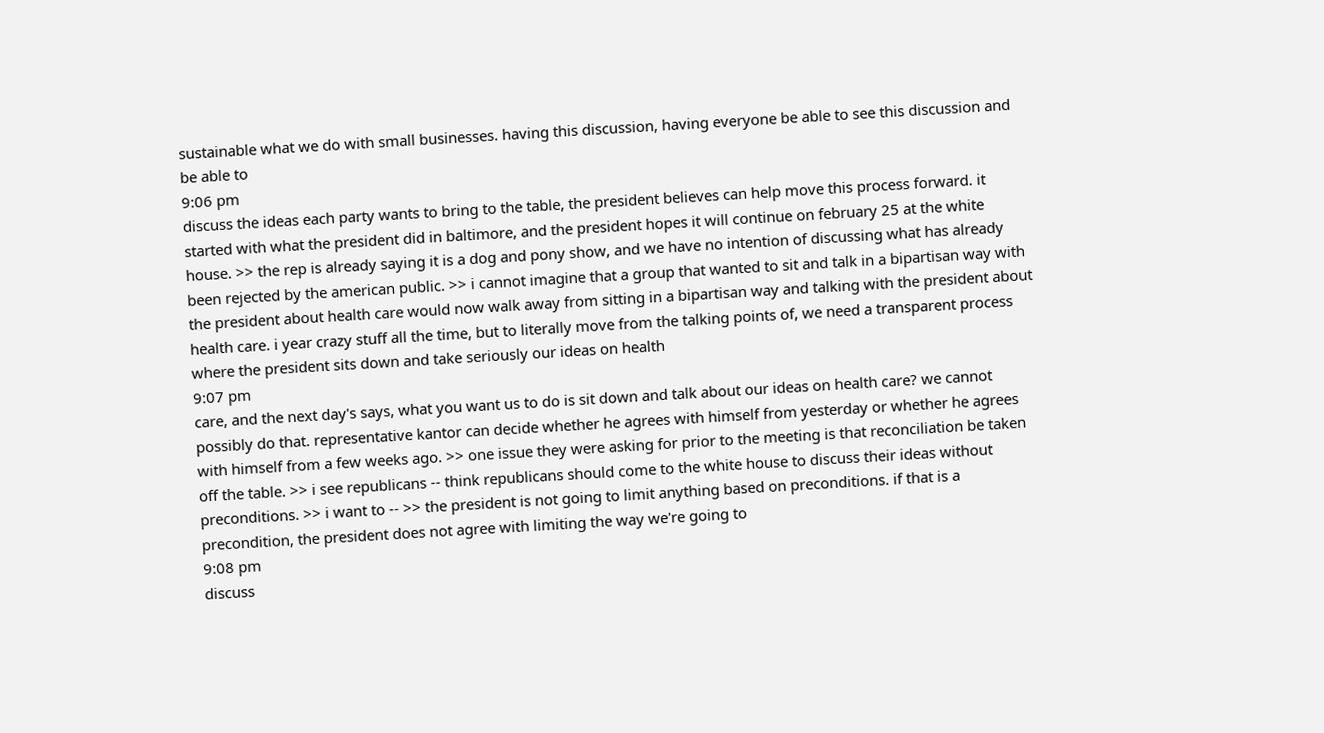sustainable what we do with small businesses. having this discussion, having everyone be able to see this discussion and be able to
9:06 pm
discuss the ideas each party wants to bring to the table, the president believes can help move this process forward. it started with what the president did in baltimore, and the president hopes it will continue on february 25 at the white house. >> the rep is already saying it is a dog and pony show, and we have no intention of discussing what has already been rejected by the american public. >> i cannot imagine that a group that wanted to sit and talk in a bipartisan way with the president about health care would now walk away from sitting in a bipartisan way and talking with the president about health care. i year crazy stuff all the time, but to literally move from the talking points of, we need a transparent process where the president sits down and take seriously our ideas on health
9:07 pm
care, and the next day's says, what you want us to do is sit down and talk about our ideas on health care? we cannot possibly do that. representative kantor can decide whether he agrees with himself from yesterday or whether he agrees with himself from a few weeks ago. >> one issue they were asking for prior to the meeting is that reconciliation be taken off the table. >> i see republicans -- think republicans should come to the white house to discuss their ideas without preconditions. >> i want to -- >> the president is not going to limit anything based on preconditions. if that is a precondition, the president does not agree with limiting the way we're going to
9:08 pm
discuss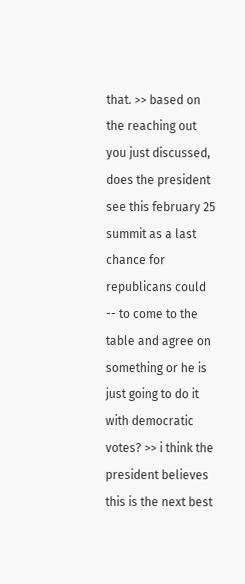that. >> based on the reaching out you just discussed, does the president see this february 25 summit as a last chance for republicans could -- to come to the table and agree on something or he is just going to do it with democratic votes? >> i think the president believes this is the next best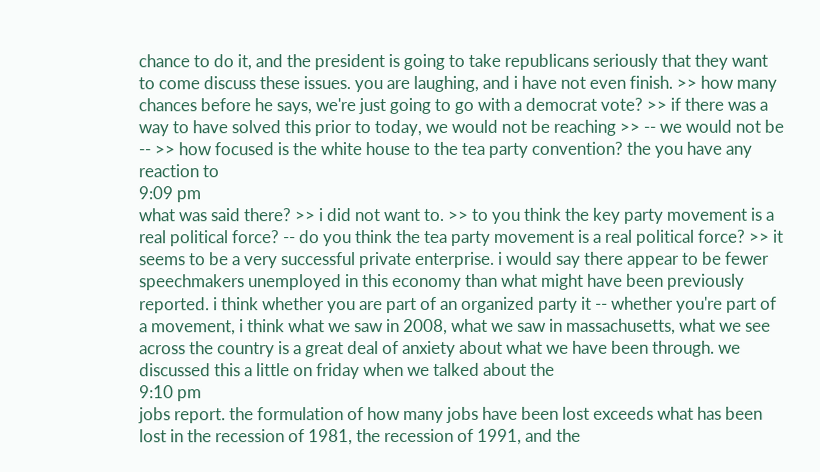chance to do it, and the president is going to take republicans seriously that they want to come discuss these issues. you are laughing, and i have not even finish. >> how many chances before he says, we're just going to go with a democrat vote? >> if there was a way to have solved this prior to today, we would not be reaching >> -- we would not be -- >> how focused is the white house to the tea party convention? the you have any reaction to
9:09 pm
what was said there? >> i did not want to. >> to you think the key party movement is a real political force? -- do you think the tea party movement is a real political force? >> it seems to be a very successful private enterprise. i would say there appear to be fewer speechmakers unemployed in this economy than what might have been previously reported. i think whether you are part of an organized party it -- whether you're part of a movement, i think what we saw in 2008, what we saw in massachusetts, what we see across the country is a great deal of anxiety about what we have been through. we discussed this a little on friday when we talked about the
9:10 pm
jobs report. the formulation of how many jobs have been lost exceeds what has been lost in the recession of 1981, the recession of 1991, and the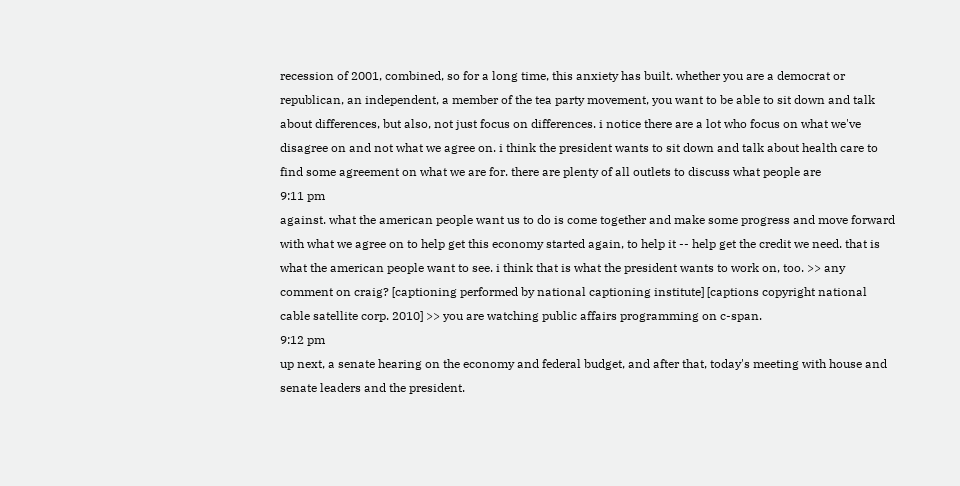recession of 2001, combined, so for a long time, this anxiety has built. whether you are a democrat or republican, an independent, a member of the tea party movement, you want to be able to sit down and talk about differences, but also, not just focus on differences. i notice there are a lot who focus on what we've disagree on and not what we agree on. i think the president wants to sit down and talk about health care to find some agreement on what we are for. there are plenty of all outlets to discuss what people are
9:11 pm
against. what the american people want us to do is come together and make some progress and move forward with what we agree on to help get this economy started again, to help it -- help get the credit we need. that is what the american people want to see. i think that is what the president wants to work on, too. >> any comment on craig? [captioning performed by national captioning institute] [captions copyright national cable satellite corp. 2010] >> you are watching public affairs programming on c-span.
9:12 pm
up next, a senate hearing on the economy and federal budget, and after that, today's meeting with house and senate leaders and the president.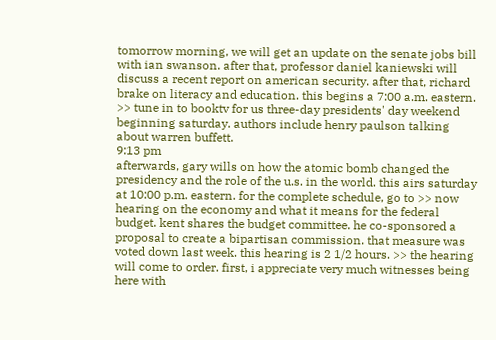tomorrow morning, we will get an update on the senate jobs bill with ian swanson. after that, professor daniel kaniewski will discuss a recent report on american security. after that, richard brake on literacy and education. this begins a 7:00 a.m. eastern. >> tune in to booktv for us three-day presidents' day weekend beginning saturday. authors include henry paulson talking about warren buffett.
9:13 pm
afterwards, gary wills on how the atomic bomb changed the presidency and the role of the u.s. in the world. this airs saturday at 10:00 p.m. eastern. for the complete schedule, go to >> now hearing on the economy and what it means for the federal budget. kent shares the budget committee. he co-sponsored a proposal to create a bipartisan commission. that measure was voted down last week. this hearing is 2 1/2 hours. >> the hearing will come to order. first, i appreciate very much witnesses being here with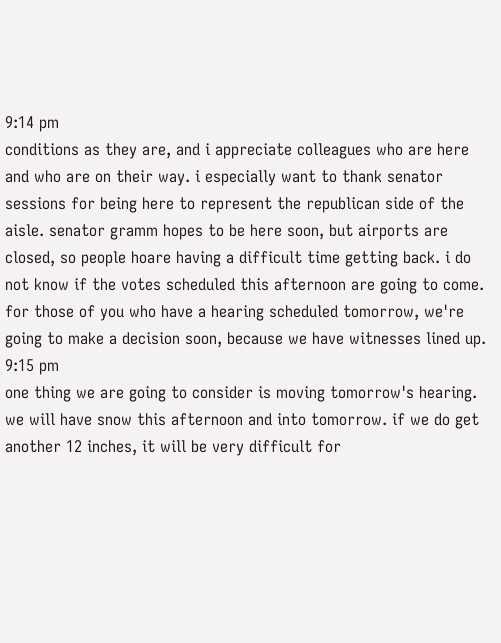9:14 pm
conditions as they are, and i appreciate colleagues who are here and who are on their way. i especially want to thank senator sessions for being here to represent the republican side of the aisle. senator gramm hopes to be here soon, but airports are closed, so people hoare having a difficult time getting back. i do not know if the votes scheduled this afternoon are going to come. for those of you who have a hearing scheduled tomorrow, we're going to make a decision soon, because we have witnesses lined up.
9:15 pm
one thing we are going to consider is moving tomorrow's hearing. we will have snow this afternoon and into tomorrow. if we do get another 12 inches, it will be very difficult for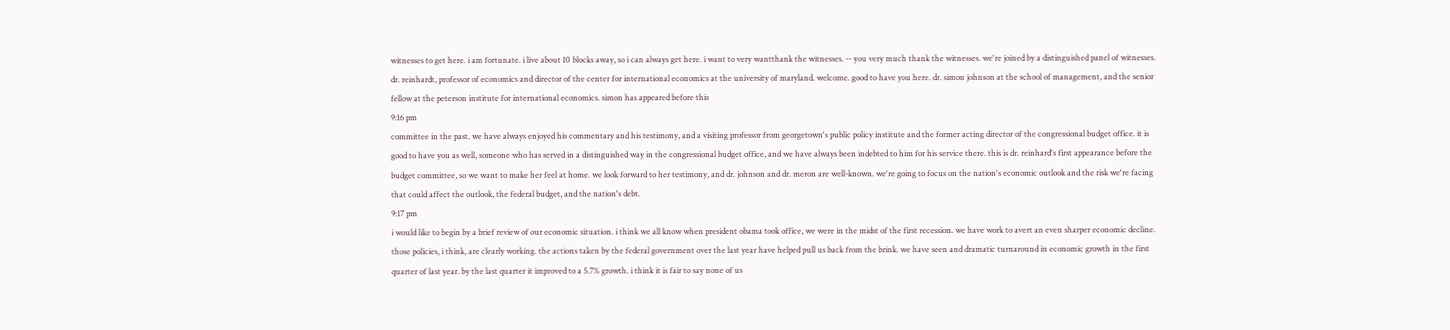witnesses to get here. i am fortunate. i live about 10 blocks away, so i can always get here. i want to very wantthank the witnesses. -- you very much thank the witnesses. we're joined by a distinguished panel of witnesses. dr. reinhardt, professor of economics and director of the center for international economics at the university of maryland. welcome. good to have you here. dr. simon johnson at the school of management, and the senior fellow at the peterson institute for international economics. simon has appeared before this
9:16 pm
committee in the past. we have always enjoyed his commentary and his testimony, and a visiting professor from georgetown's public policy institute and the former acting director of the congressional budget office. it is good to have you as well, someone who has served in a distinguished way in the congressional budget office, and we have always been indebted to him for his service there. this is dr. reinhard's first appearance before the budget committee, so we want to make her feel at home. we look forward to her testimony, and dr. johnson and dr. meron are well-known. we're going to focus on the nation's economic outlook and the risk we're facing that could affect the outlook, the federal budget, and the nation's debt.
9:17 pm
i would like to begin by a brief review of our economic situation. i think we all know when president obama took office, we were in the midst of the first recession. we have work to avert an even sharper economic decline. those policies, i think, are clearly working. the actions taken by the federal government over the last year have helped pull us back from the brink. we have seen and dramatic turnaround in economic growth in the first quarter of last year. by the last quarter it improved to a 5.7% growth. i think it is fair to say none of us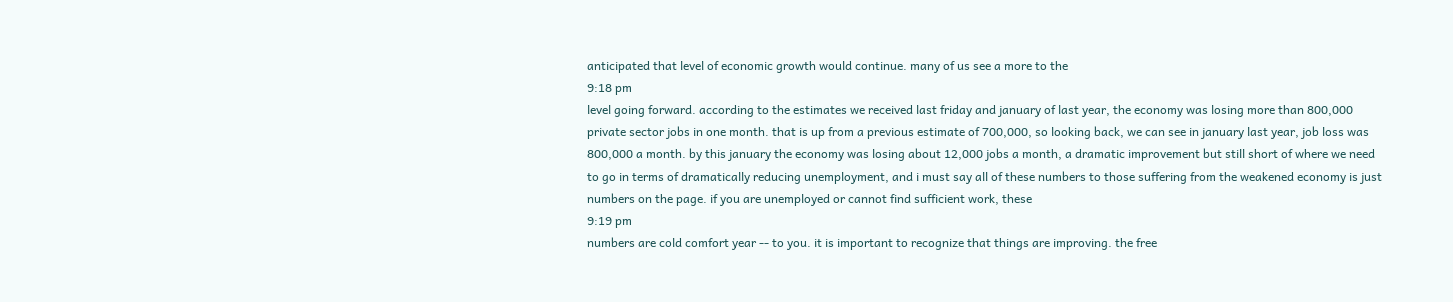anticipated that level of economic growth would continue. many of us see a more to the
9:18 pm
level going forward. according to the estimates we received last friday and january of last year, the economy was losing more than 800,000 private sector jobs in one month. that is up from a previous estimate of 700,000, so looking back, we can see in january last year, job loss was 800,000 a month. by this january the economy was losing about 12,000 jobs a month, a dramatic improvement but still short of where we need to go in terms of dramatically reducing unemployment, and i must say all of these numbers to those suffering from the weakened economy is just numbers on the page. if you are unemployed or cannot find sufficient work, these
9:19 pm
numbers are cold comfort year -- to you. it is important to recognize that things are improving. the free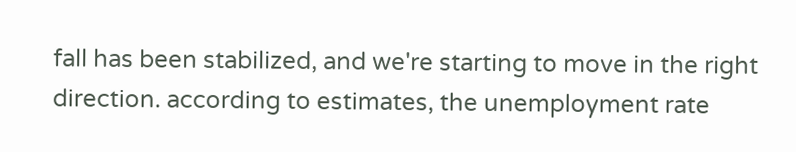fall has been stabilized, and we're starting to move in the right direction. according to estimates, the unemployment rate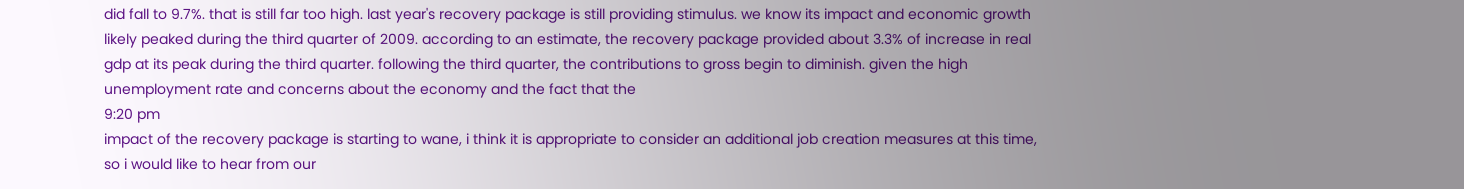did fall to 9.7%. that is still far too high. last year's recovery package is still providing stimulus. we know its impact and economic growth likely peaked during the third quarter of 2009. according to an estimate, the recovery package provided about 3.3% of increase in real gdp at its peak during the third quarter. following the third quarter, the contributions to gross begin to diminish. given the high unemployment rate and concerns about the economy and the fact that the
9:20 pm
impact of the recovery package is starting to wane, i think it is appropriate to consider an additional job creation measures at this time, so i would like to hear from our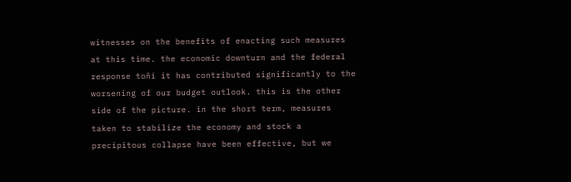witnesses on the benefits of enacting such measures at this time. the economic downturn and the federal response toñi it has contributed significantly to the worsening of our budget outlook. this is the other side of the picture. in the short term, measures taken to stabilize the economy and stock a precipitous collapse have been effective, but we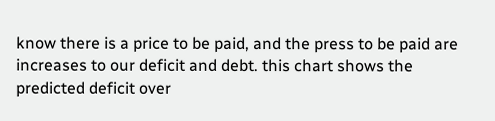know there is a price to be paid, and the press to be paid are increases to our deficit and debt. this chart shows the predicted deficit over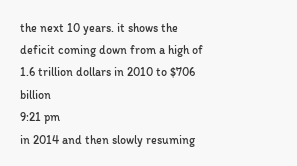the next 10 years. it shows the deficit coming down from a high of 1.6 trillion dollars in 2010 to $706 billion
9:21 pm
in 2014 and then slowly resuming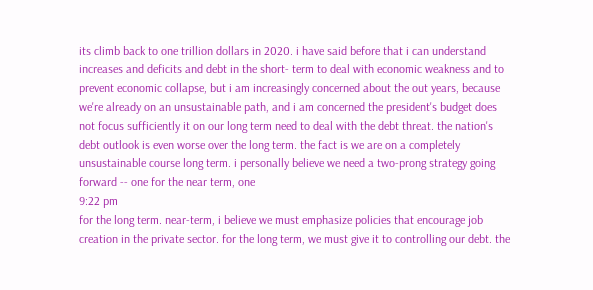its climb back to one trillion dollars in 2020. i have said before that i can understand increases and deficits and debt in the short- term to deal with economic weakness and to prevent economic collapse, but i am increasingly concerned about the out years, because we're already on an unsustainable path, and i am concerned the president's budget does not focus sufficiently it on our long term need to deal with the debt threat. the nation's debt outlook is even worse over the long term. the fact is we are on a completely unsustainable course long term. i personally believe we need a two-prong strategy going forward -- one for the near term, one
9:22 pm
for the long term. near-term, i believe we must emphasize policies that encourage job creation in the private sector. for the long term, we must give it to controlling our debt. the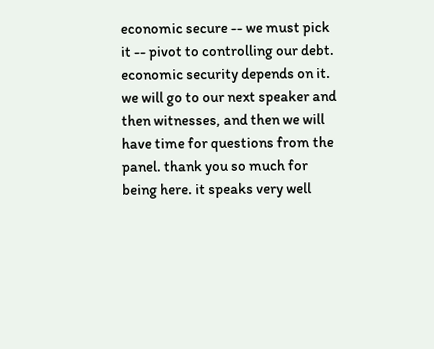economic secure -- we must pick it -- pivot to controlling our debt. economic security depends on it. we will go to our next speaker and then witnesses, and then we will have time for questions from the panel. thank you so much for being here. it speaks very well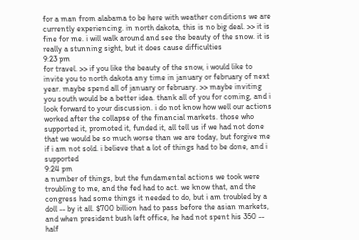for a man from alabama to be here with weather conditions we are currently experiencing. in north dakota, this is no big deal. >> it is fine for me. i will walk around and see the beauty of the snow. it is really a stunning sight, but it does cause difficulties
9:23 pm
for travel. >> if you like the beauty of the snow, i would like to invite you to north dakota any time in january or february of next year. maybe spend all of january or february. >> maybe inviting you south would be a better idea. thank all of you for coming, and i look forward to your discussion. i do not know how well our actions worked after the collapse of the financial markets. those who supported it, promoted it, funded it, all tell us if we had not done that we would be so much worse than we are today, but forgive me if i am not sold. i believe that a lot of things had to be done, and i supported
9:24 pm
a number of things, but the fundamental actions we took were troubling to me, and the fed had to act. we know that, and the congress had some things it needed to do, but i am troubled by a doll -- by it all. $700 billion had to pass before the asian markets, and when president bush left office, he had not spent his 350 -- half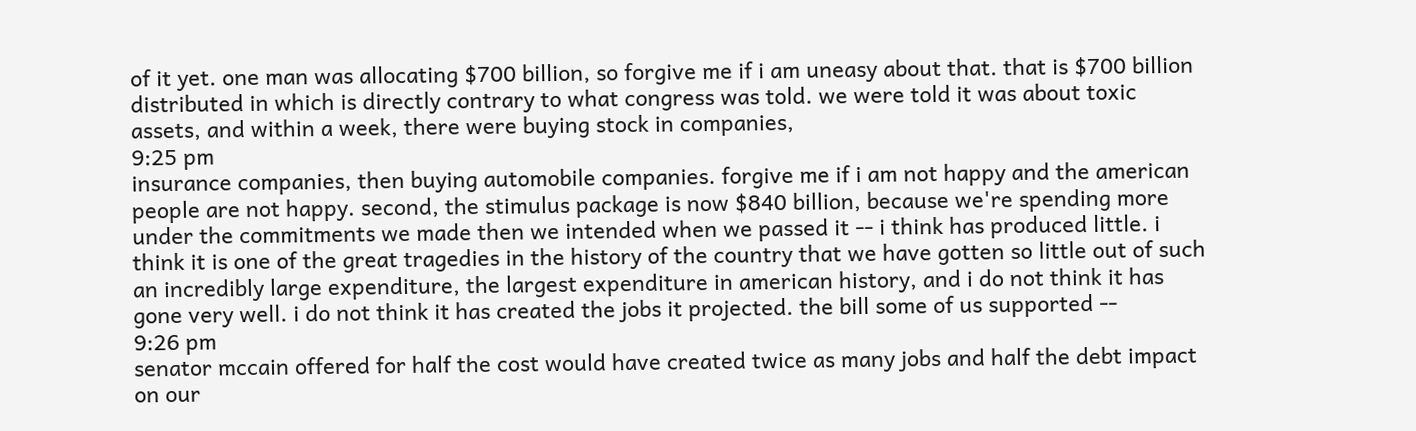of it yet. one man was allocating $700 billion, so forgive me if i am uneasy about that. that is $700 billion distributed in which is directly contrary to what congress was told. we were told it was about toxic assets, and within a week, there were buying stock in companies,
9:25 pm
insurance companies, then buying automobile companies. forgive me if i am not happy and the american people are not happy. second, the stimulus package is now $840 billion, because we're spending more under the commitments we made then we intended when we passed it -- i think has produced little. i think it is one of the great tragedies in the history of the country that we have gotten so little out of such an incredibly large expenditure, the largest expenditure in american history, and i do not think it has gone very well. i do not think it has created the jobs it projected. the bill some of us supported --
9:26 pm
senator mccain offered for half the cost would have created twice as many jobs and half the debt impact on our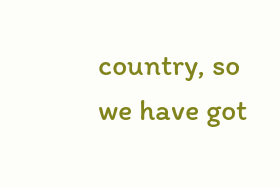country, so we have got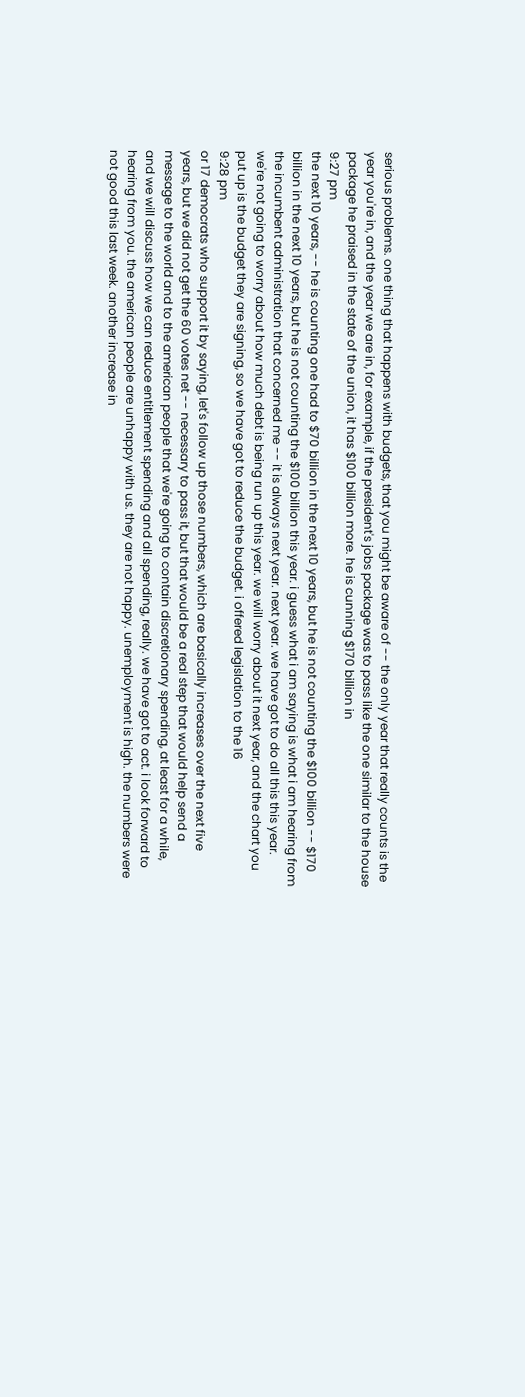serious problems. one thing that happens with budgets, that you might be aware of -- the only year that really counts is the year you're in, and the year we are in, for example, if the president's jobs package was to pass like the one similar to the house package he praised in the state of the union, it has $100 billion more. he is cunning $170 billion in
9:27 pm
the next 10 years, -- he is counting one had to $70 billion in the next 10 years, but he is not counting the $100 billion -- $170 billion in the next 10 years, but he is not counting the $100 billion this year. i guess what i am saying is what i am hearing from the incumbent administration that concerned me -- it is always next year. next year. we have got to do all this this year. we're not going to worry about how much debt is being run up this year. we will worry about it next year, and the chart you put up is the budget they are signing, so we have got to reduce the budget. i offered legislation to the 16
9:28 pm
or 17 democrats who support it by saying, let's follow up those numbers, which are basically increases over the next five years, but we did not get the 60 votes net -- necessary to pass it, but that would be a real step that would help send a message to the world and to the american people that we're going to contain discretionary spending, at least for a while, and we will discuss how we can reduce entitlement spending and all spending, really. we have got to act. i look forward to hearing from you. the american people are unhappy with us. they are not happy. unemployment is high. the numbers were not good this last week. another increase in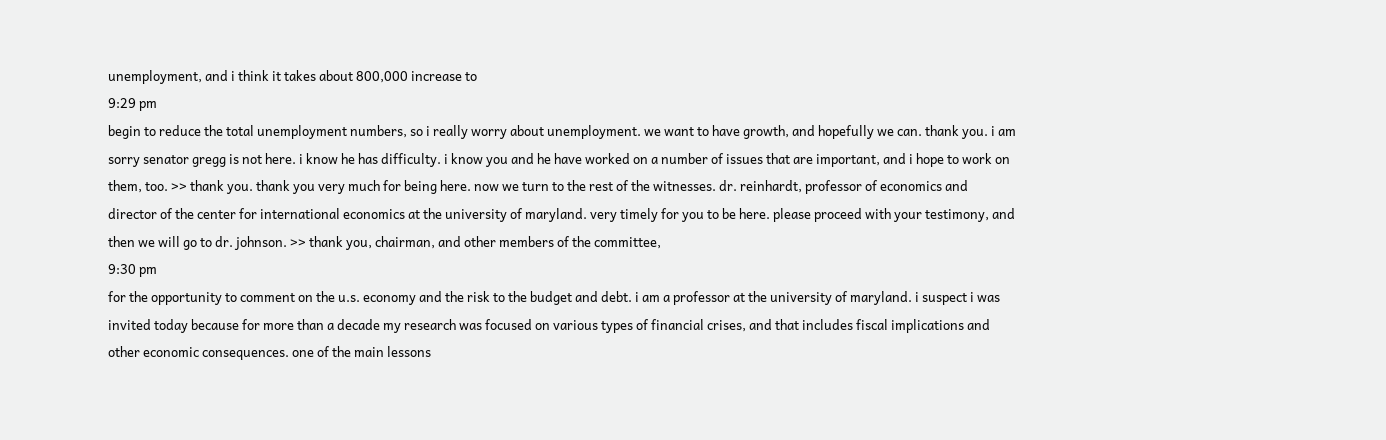unemployment, and i think it takes about 800,000 increase to
9:29 pm
begin to reduce the total unemployment numbers, so i really worry about unemployment. we want to have growth, and hopefully we can. thank you. i am sorry senator gregg is not here. i know he has difficulty. i know you and he have worked on a number of issues that are important, and i hope to work on them, too. >> thank you. thank you very much for being here. now we turn to the rest of the witnesses. dr. reinhardt, professor of economics and director of the center for international economics at the university of maryland. very timely for you to be here. please proceed with your testimony, and then we will go to dr. johnson. >> thank you, chairman, and other members of the committee,
9:30 pm
for the opportunity to comment on the u.s. economy and the risk to the budget and debt. i am a professor at the university of maryland. i suspect i was invited today because for more than a decade my research was focused on various types of financial crises, and that includes fiscal implications and other economic consequences. one of the main lessons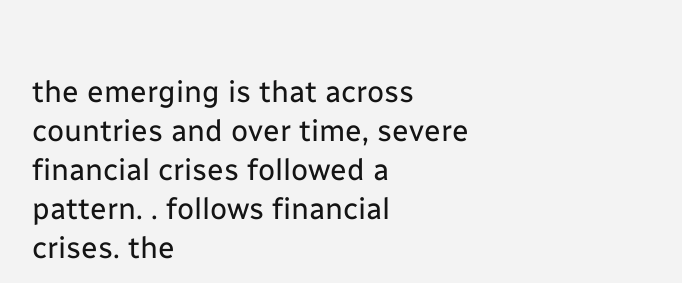the emerging is that across countries and over time, severe financial crises followed a pattern. . follows financial crises. the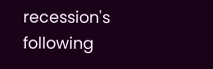recession's following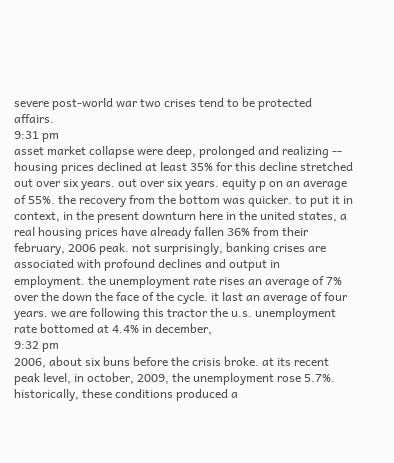severe post-world war two crises tend to be protected affairs.
9:31 pm
asset market collapse were deep, prolonged and realizing -- housing prices declined at least 35% for this decline stretched out over six years. out over six years. equity p on an average of 55%. the recovery from the bottom was quicker. to put it in context, in the present downturn here in the united states, a real housing prices have already fallen 36% from their february, 2006 peak. not surprisingly, banking crises are associated with profound declines and output in employment. the unemployment rate rises an average of 7% over the down the face of the cycle. it last an average of four years. we are following this tractor the u.s. unemployment rate bottomed at 4.4% in december,
9:32 pm
2006, about six buns before the crisis broke. at its recent peak level, in october, 2009, the unemployment rose 5.7%. historically, these conditions produced a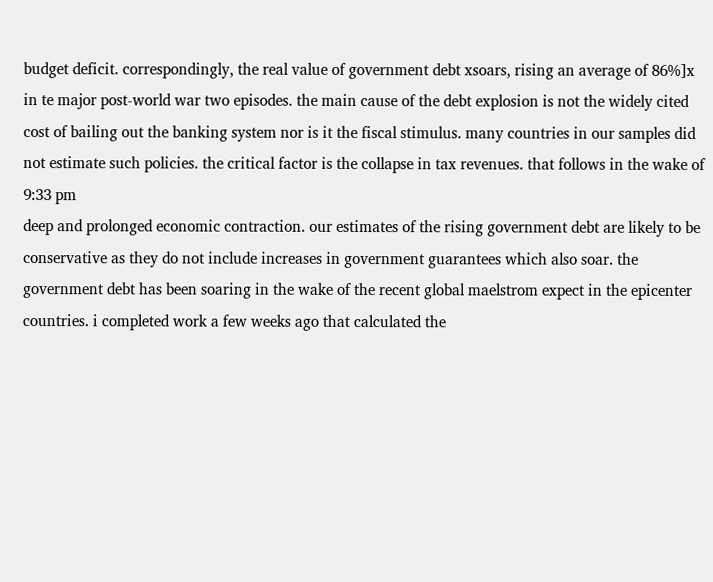budget deficit. correspondingly, the real value of government debt xsoars, rising an average of 86%]x in te major post-world war two episodes. the main cause of the debt explosion is not the widely cited cost of bailing out the banking system nor is it the fiscal stimulus. many countries in our samples did not estimate such policies. the critical factor is the collapse in tax revenues. that follows in the wake of
9:33 pm
deep and prolonged economic contraction. our estimates of the rising government debt are likely to be conservative as they do not include increases in government guarantees which also soar. the government debt has been soaring in the wake of the recent global maelstrom expect in the epicenter countries. i completed work a few weeks ago that calculated the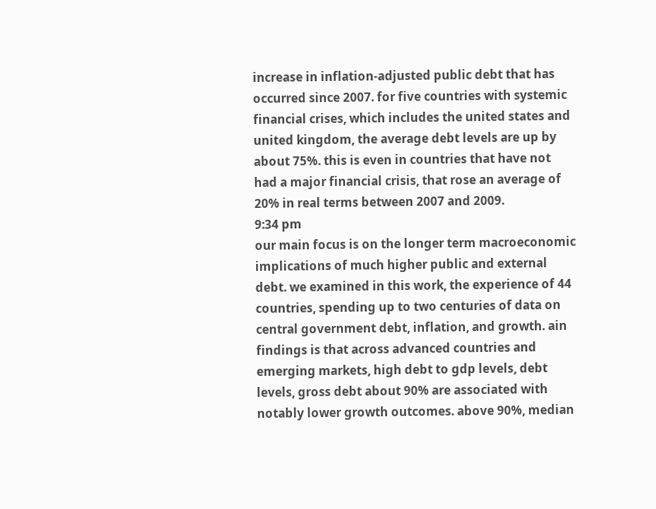increase in inflation-adjusted public debt that has occurred since 2007. for five countries with systemic financial crises, which includes the united states and united kingdom, the average debt levels are up by about 75%. this is even in countries that have not had a major financial crisis, that rose an average of 20% in real terms between 2007 and 2009.
9:34 pm
our main focus is on the longer term macroeconomic implications of much higher public and external debt. we examined in this work, the experience of 44 countries, spending up to two centuries of data on central government debt, inflation, and growth. ain findings is that across advanced countries and emerging markets, high debt to gdp levels, debt levels, gross debt about 90% are associated with notably lower growth outcomes. above 90%, median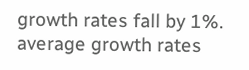growth rates fall by 1%. average growth rates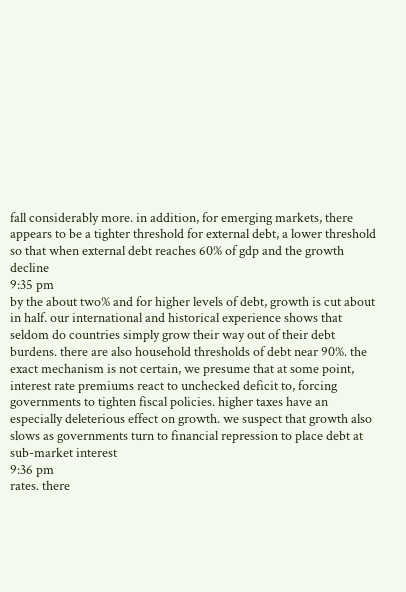fall considerably more. in addition, for emerging markets, there appears to be a tighter threshold for external debt, a lower threshold so that when external debt reaches 60% of gdp and the growth decline
9:35 pm
by the about two% and for higher levels of debt, growth is cut about in half. our international and historical experience shows that seldom do countries simply grow their way out of their debt burdens. there are also household thresholds of debt near 90%. the exact mechanism is not certain, we presume that at some point, interest rate premiums react to unchecked deficit to, forcing governments to tighten fiscal policies. higher taxes have an especially deleterious effect on growth. we suspect that growth also slows as governments turn to financial repression to place debt at sub-market interest
9:36 pm
rates. there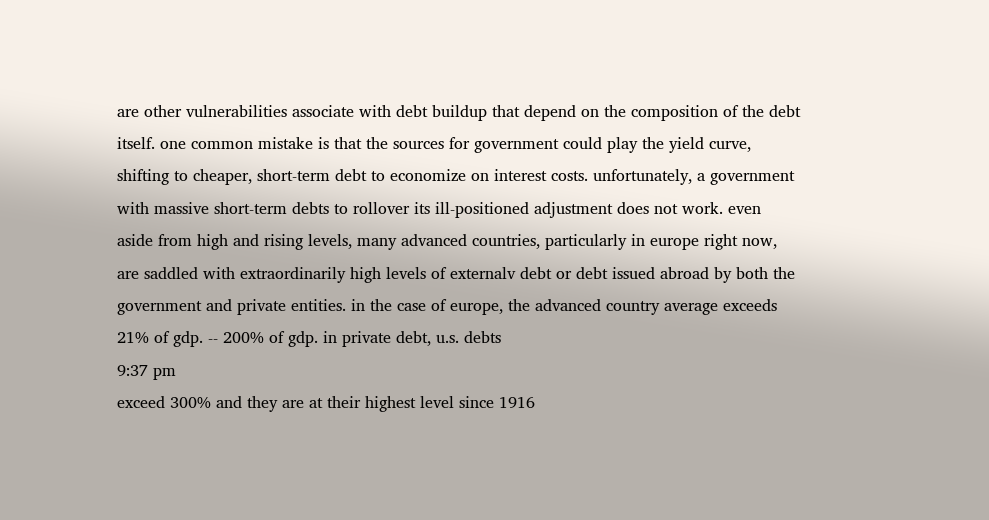are other vulnerabilities associate with debt buildup that depend on the composition of the debt itself. one common mistake is that the sources for government could play the yield curve, shifting to cheaper, short-term debt to economize on interest costs. unfortunately, a government with massive short-term debts to rollover its ill-positioned adjustment does not work. even aside from high and rising levels, many advanced countries, particularly in europe right now, are saddled with extraordinarily high levels of externalv debt or debt issued abroad by both the government and private entities. in the case of europe, the advanced country average exceeds 21% of gdp. -- 200% of gdp. in private debt, u.s. debts
9:37 pm
exceed 300% and they are at their highest level since 1916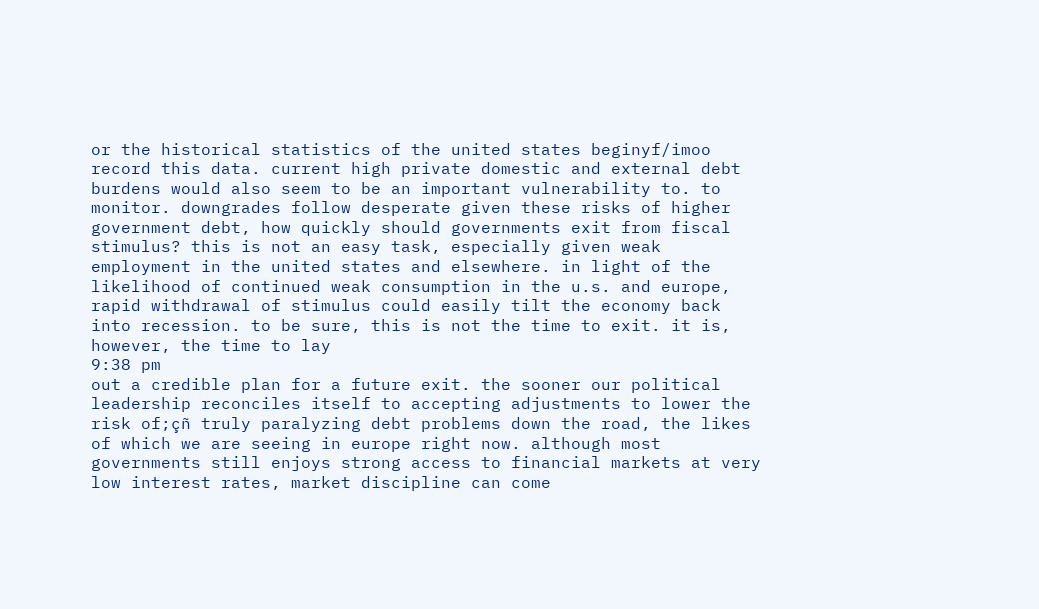or the historical statistics of the united states beginyf/imoo record this data. current high private domestic and external debt burdens would also seem to be an important vulnerability to. to monitor. downgrades follow desperate given these risks of higher government debt, how quickly should governments exit from fiscal stimulus? this is not an easy task, especially given weak employment in the united states and elsewhere. in light of the likelihood of continued weak consumption in the u.s. and europe, rapid withdrawal of stimulus could easily tilt the economy back into recession. to be sure, this is not the time to exit. it is, however, the time to lay
9:38 pm
out a credible plan for a future exit. the sooner our political leadership reconciles itself to accepting adjustments to lower the risk of;çñ truly paralyzing debt problems down the road, the likes of which we are seeing in europe right now. although most governments still enjoys strong access to financial markets at very low interest rates, market discipline can come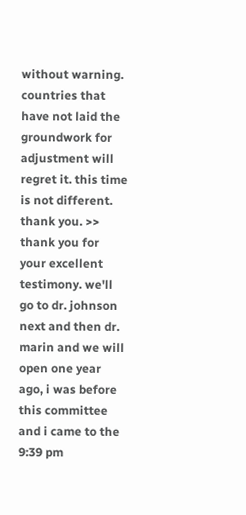without warning. countries that have not laid the groundwork for adjustment will regret it. this time is not different. thank you. >> thank you for your excellent testimony. we'll go to dr. johnson next and then dr. marin and we will open one year ago, i was before this committee and i came to the
9:39 pm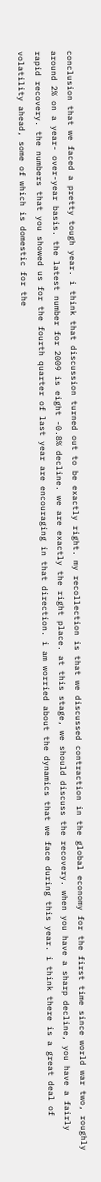conclusion that we faced a pretty tough year. i think that discussion turned out to be exactly right. my recollection is that we discussed contraction in the global economy for the first time since world war two, roughly around 2% on a year- over-year basis. the latest number for 2009 is eight -0.8% decline. we are exactly the right place. at this stage, we should discuss the recovery. when you have a sharp decline, you have a fairly rapid recovery. the numbers that you showed us for the fourth quarter of last year are encouraging in that direction. i am worried about the dynamics that we face during this year. i think there is a great deal of volatility ahead, some of which is domestic for the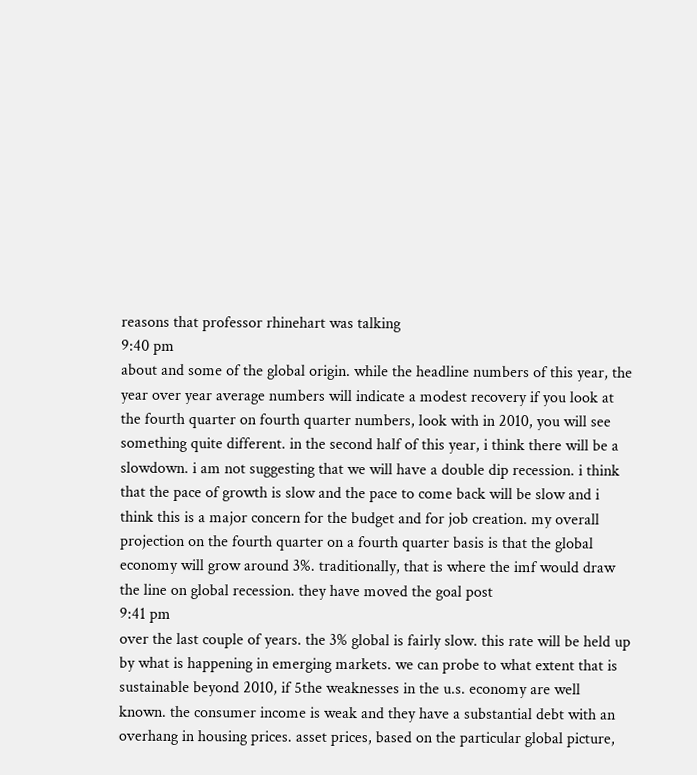reasons that professor rhinehart was talking
9:40 pm
about and some of the global origin. while the headline numbers of this year, the year over year average numbers will indicate a modest recovery if you look at the fourth quarter on fourth quarter numbers, look with in 2010, you will see something quite different. in the second half of this year, i think there will be a slowdown. i am not suggesting that we will have a double dip recession. i think that the pace of growth is slow and the pace to come back will be slow and i think this is a major concern for the budget and for job creation. my overall projection on the fourth quarter on a fourth quarter basis is that the global economy will grow around 3%. traditionally, that is where the imf would draw the line on global recession. they have moved the goal post
9:41 pm
over the last couple of years. the 3% global is fairly slow. this rate will be held up by what is happening in emerging markets. we can probe to what extent that is sustainable beyond 2010, if 5the weaknesses in the u.s. economy are well known. the consumer income is weak and they have a substantial debt with an overhang in housing prices. asset prices, based on the particular global picture,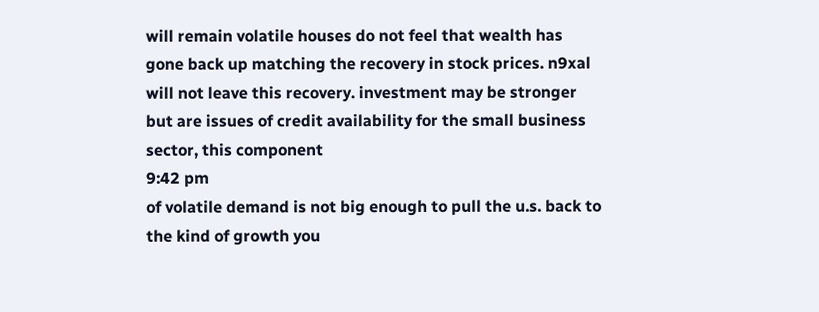will remain volatile houses do not feel that wealth has gone back up matching the recovery in stock prices. n9xal will not leave this recovery. investment may be stronger but are issues of credit availability for the small business sector, this component
9:42 pm
of volatile demand is not big enough to pull the u.s. back to the kind of growth you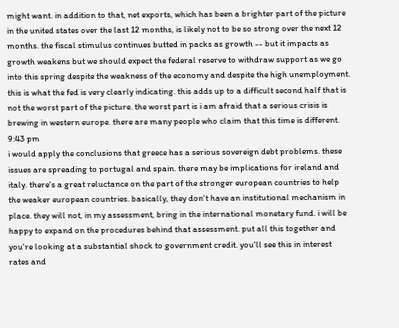might want. in addition to that, net exports, which has been a brighter part of the picture in the united states over the last 12 months, is likely not to be so strong over the next 12 months. the fiscal stimulus continues butted in packs as growth -- but it impacts as growth weakens but we should expect the federal reserve to withdraw support as we go into this spring despite the weakness of the economy and despite the high unemployment. this is what the fed is very clearly indicating. this adds up to a difficult second half that is not the worst part of the picture. the worst part is i am afraid that a serious crisis is brewing in western europe. there are many people who claim that this time is different.
9:43 pm
i would apply the conclusions that greece has a serious sovereign debt problems. these issues are spreading to portugal and spain. there may be implications for ireland and italy. there's a great reluctance on the part of the stronger european countries to help the weaker european countries. basically, they don't have an institutional mechanism in place. they will not, in my assessment, bring in the international monetary fund. i will be happy to expand on the procedures behind that assessment. put all this together and you're looking at a substantial shock to government credit. you'll see this in interest rates and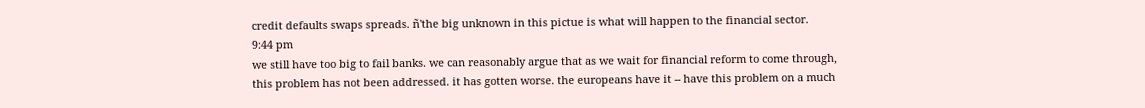credit defaults swaps spreads. ñ'the big unknown in this pictue is what will happen to the financial sector.
9:44 pm
we still have too big to fail banks. we can reasonably argue that as we wait for financial reform to come through, this problem has not been addressed. it has gotten worse. the europeans have it -- have this problem on a much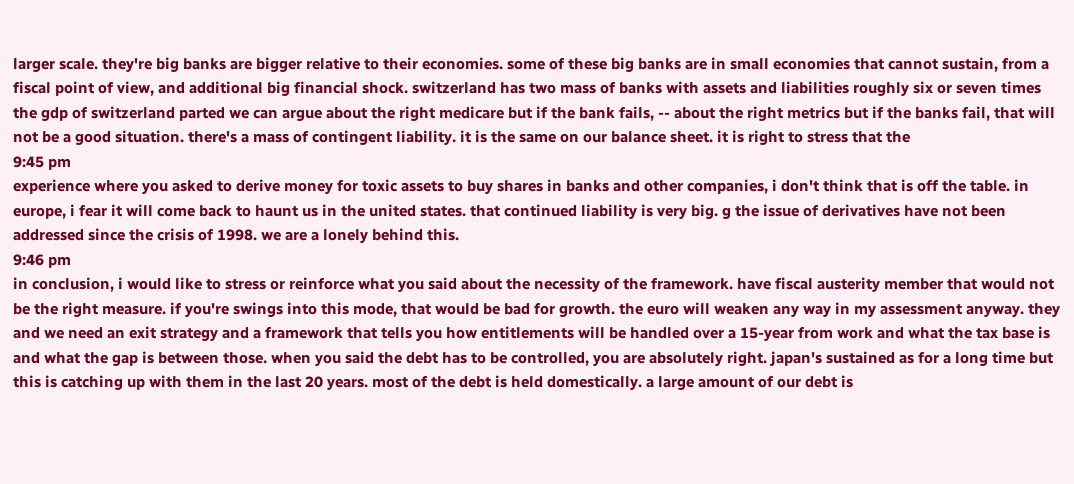larger scale. they're big banks are bigger relative to their economies. some of these big banks are in small economies that cannot sustain, from a fiscal point of view, and additional big financial shock. switzerland has two mass of banks with assets and liabilities roughly six or seven times the gdp of switzerland parted we can argue about the right medicare but if the bank fails, -- about the right metrics but if the banks fail, that will not be a good situation. there's a mass of contingent liability. it is the same on our balance sheet. it is right to stress that the
9:45 pm
experience where you asked to derive money for toxic assets to buy shares in banks and other companies, i don't think that is off the table. in europe, i fear it will come back to haunt us in the united states. that continued liability is very big. g the issue of derivatives have not been addressed since the crisis of 1998. we are a lonely behind this.
9:46 pm
in conclusion, i would like to stress or reinforce what you said about the necessity of the framework. have fiscal austerity member that would not be the right measure. if you're swings into this mode, that would be bad for growth. the euro will weaken any way in my assessment anyway. they and we need an exit strategy and a framework that tells you how entitlements will be handled over a 15-year from work and what the tax base is and what the gap is between those. when you said the debt has to be controlled, you are absolutely right. japan's sustained as for a long time but this is catching up with them in the last 20 years. most of the debt is held domestically. a large amount of our debt is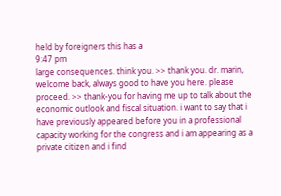held by foreigners this has a
9:47 pm
large consequences. think you. >> thank you. dr. marin, welcome back, always good to have you here. please proceed. >> thank-you for having me up to talk about the economic outlook and fiscal situation. i want to say that i have previously appeared before you in a professional capacity working for the congress and i am appearing as a private citizen and i find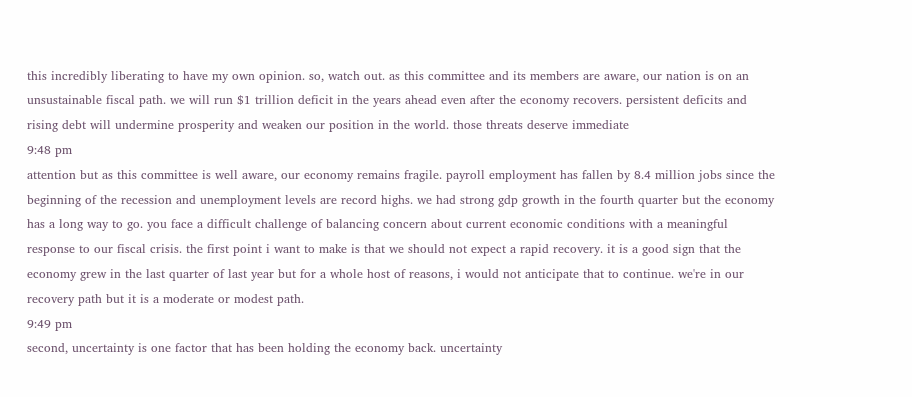this incredibly liberating to have my own opinion. so, watch out. as this committee and its members are aware, our nation is on an unsustainable fiscal path. we will run $1 trillion deficit in the years ahead even after the economy recovers. persistent deficits and rising debt will undermine prosperity and weaken our position in the world. those threats deserve immediate
9:48 pm
attention but as this committee is well aware, our economy remains fragile. payroll employment has fallen by 8.4 million jobs since the beginning of the recession and unemployment levels are record highs. we had strong gdp growth in the fourth quarter but the economy has a long way to go. you face a difficult challenge of balancing concern about current economic conditions with a meaningful response to our fiscal crisis. the first point i want to make is that we should not expect a rapid recovery. it is a good sign that the economy grew in the last quarter of last year but for a whole host of reasons, i would not anticipate that to continue. we're in our recovery path but it is a moderate or modest path.
9:49 pm
second, uncertainty is one factor that has been holding the economy back. uncertainty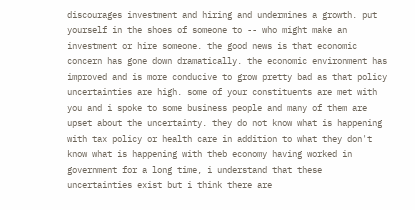discourages investment and hiring and undermines a growth. put yourself in the shoes of someone to -- who might make an investment or hire someone. the good news is that economic concern has gone down dramatically. the economic environment has improved and is more conducive to grow pretty bad as that policy uncertainties are high. some of your constituents are met with you and i spoke to some business people and many of them are upset about the uncertainty. they do not know what is happening with tax policy or health care in addition to what they don't know what is happening with theb economy having worked in government for a long time, i understand that these uncertainties exist but i think there are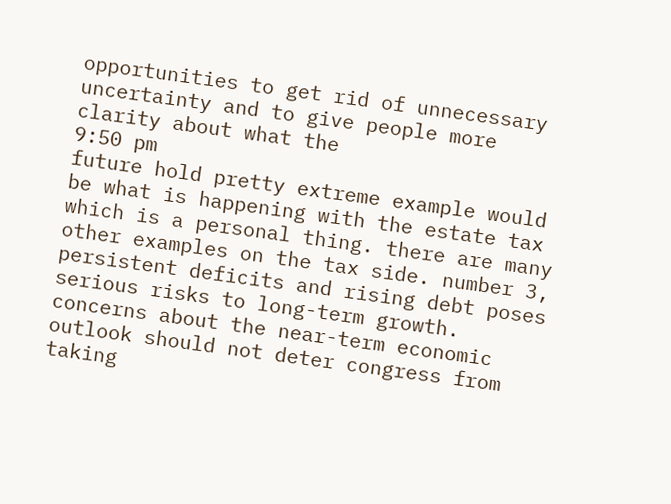opportunities to get rid of unnecessary uncertainty and to give people more clarity about what the
9:50 pm
future hold pretty extreme example would be what is happening with the estate tax which is a personal thing. there are many other examples on the tax side. number 3, persistent deficits and rising debt poses serious risks to long-term growth. concerns about the near-term economic outlook should not deter congress from taking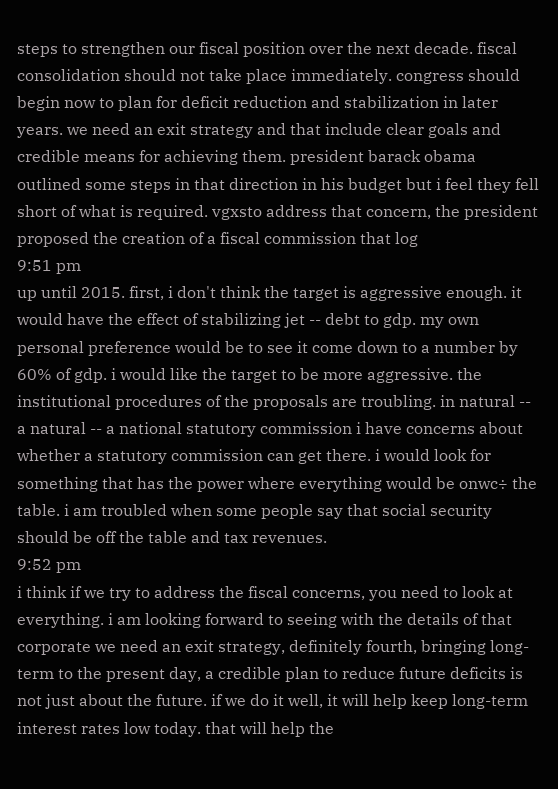steps to strengthen our fiscal position over the next decade. fiscal consolidation should not take place immediately. congress should begin now to plan for deficit reduction and stabilization in later years. we need an exit strategy and that include clear goals and credible means for achieving them. president barack obama outlined some steps in that direction in his budget but i feel they fell short of what is required. vgxsto address that concern, the president proposed the creation of a fiscal commission that log
9:51 pm
up until 2015. first, i don't think the target is aggressive enough. it would have the effect of stabilizing jet -- debt to gdp. my own personal preference would be to see it come down to a number by 60% of gdp. i would like the target to be more aggressive. the institutional procedures of the proposals are troubling. in natural -- a natural -- a national statutory commission i have concerns about whether a statutory commission can get there. i would look for something that has the power where everything would be onwc÷ the table. i am troubled when some people say that social security should be off the table and tax revenues.
9:52 pm
i think if we try to address the fiscal concerns, you need to look at everything. i am looking forward to seeing with the details of that corporate we need an exit strategy, definitely fourth, bringing long-term to the present day, a credible plan to reduce future deficits is not just about the future. if we do it well, it will help keep long-term interest rates low today. that will help the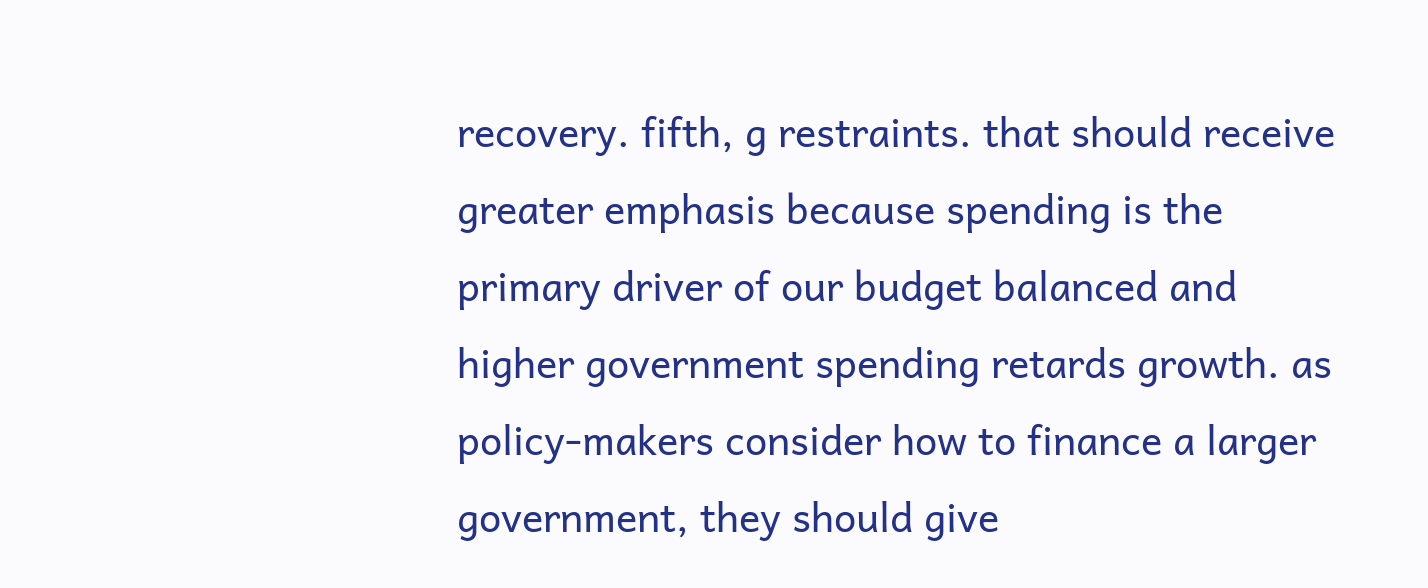recovery. fifth, g restraints. that should receive greater emphasis because spending is the primary driver of our budget balanced and higher government spending retards growth. as policy-makers consider how to finance a larger government, they should give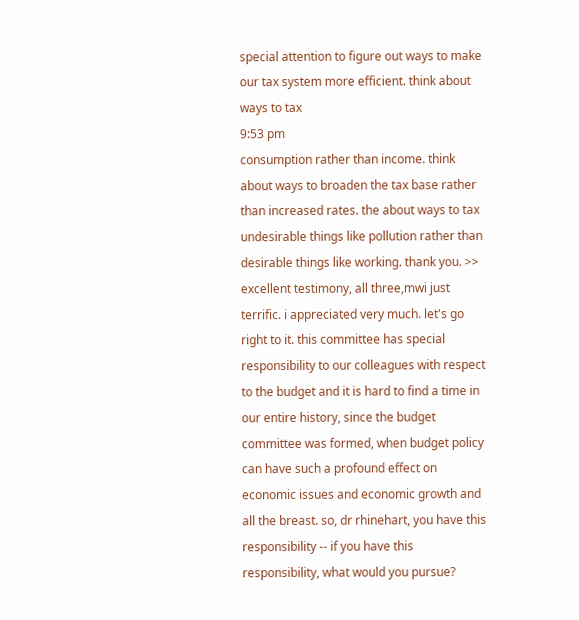special attention to figure out ways to make our tax system more efficient. think about ways to tax
9:53 pm
consumption rather than income. think about ways to broaden the tax base rather than increased rates. the about ways to tax undesirable things like pollution rather than desirable things like working. thank you. >> excellent testimony, all three,mwi just terrific. i appreciated very much. let's go right to it. this committee has special responsibility to our colleagues with respect to the budget and it is hard to find a time in our entire history, since the budget committee was formed, when budget policy can have such a profound effect on economic issues and economic growth and all the breast. so, dr rhinehart, you have this responsibility -- if you have this responsibility, what would you pursue?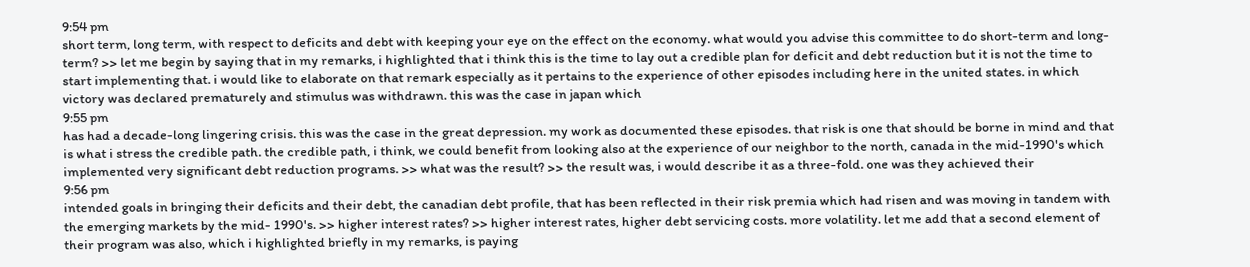9:54 pm
short term, long term, with respect to deficits and debt with keeping your eye on the effect on the economy. what would you advise this committee to do short-term and long-term? >> let me begin by saying that in my remarks, i highlighted that i think this is the time to lay out a credible plan for deficit and debt reduction but it is not the time to start implementing that. i would like to elaborate on that remark especially as it pertains to the experience of other episodes including here in the united states. in which victory was declared prematurely and stimulus was withdrawn. this was the case in japan which
9:55 pm
has had a decade-long lingering crisis. this was the case in the great depression. my work as documented these episodes. that risk is one that should be borne in mind and that is what i stress the credible path. the credible path, i think, we could benefit from looking also at the experience of our neighbor to the north, canada in the mid-1990's which implemented very significant debt reduction programs. >> what was the result? >> the result was, i would describe it as a three-fold. one was they achieved their
9:56 pm
intended goals in bringing their deficits and their debt, the canadian debt profile, that has been reflected in their risk premia which had risen and was moving in tandem with the emerging markets by the mid- 1990's. >> higher interest rates? >> higher interest rates, higher debt servicing costs. more volatility. let me add that a second element of their program was also, which i highlighted briefly in my remarks, is paying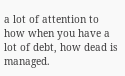a lot of attention to how when you have a lot of debt, how dead is managed.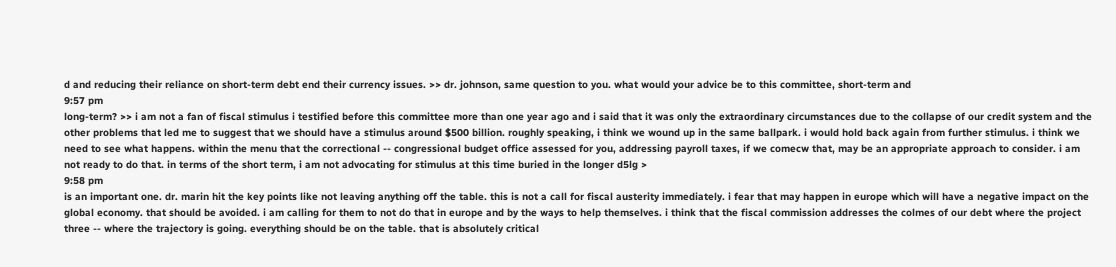d and reducing their reliance on short-term debt end their currency issues. >> dr. johnson, same question to you. what would your advice be to this committee, short-term and
9:57 pm
long-term? >> i am not a fan of fiscal stimulus i testified before this committee more than one year ago and i said that it was only the extraordinary circumstances due to the collapse of our credit system and the other problems that led me to suggest that we should have a stimulus around $500 billion. roughly speaking, i think we wound up in the same ballpark. i would hold back again from further stimulus. i think we need to see what happens. within the menu that the correctional -- congressional budget office assessed for you, addressing payroll taxes, if we comecw that, may be an appropriate approach to consider. i am not ready to do that. in terms of the short term, i am not advocating for stimulus at this time buried in the longer d5lg >
9:58 pm
is an important one. dr. marin hit the key points like not leaving anything off the table. this is not a call for fiscal austerity immediately. i fear that may happen in europe which will have a negative impact on the global economy. that should be avoided. i am calling for them to not do that in europe and by the ways to help themselves. i think that the fiscal commission addresses the colmes of our debt where the project three -- where the trajectory is going. everything should be on the table. that is absolutely critical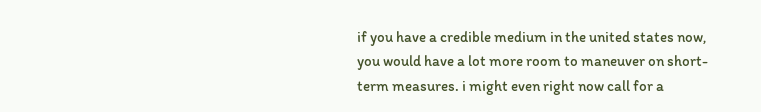if you have a credible medium in the united states now, you would have a lot more room to maneuver on short-term measures. i might even right now call for a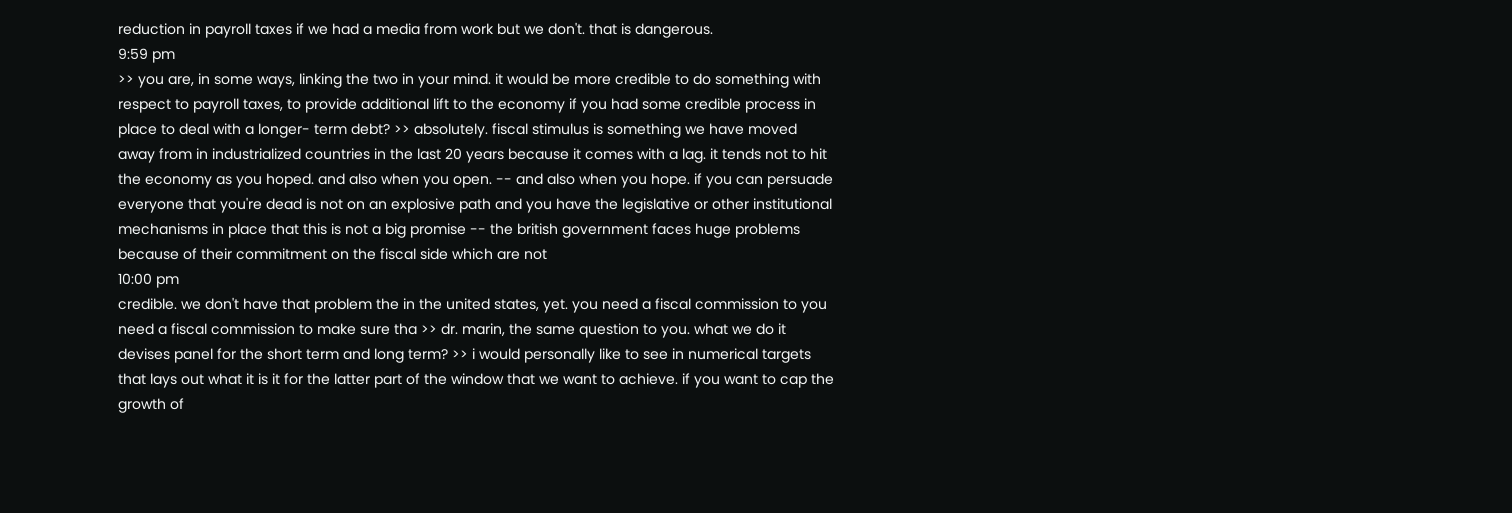reduction in payroll taxes if we had a media from work but we don't. that is dangerous.
9:59 pm
>> you are, in some ways, linking the two in your mind. it would be more credible to do something with respect to payroll taxes, to provide additional lift to the economy if you had some credible process in place to deal with a longer- term debt? >> absolutely. fiscal stimulus is something we have moved away from in industrialized countries in the last 20 years because it comes with a lag. it tends not to hit the economy as you hoped. and also when you open. -- and also when you hope. if you can persuade everyone that you're dead is not on an explosive path and you have the legislative or other institutional mechanisms in place that this is not a big promise -- the british government faces huge problems because of their commitment on the fiscal side which are not
10:00 pm
credible. we don't have that problem the in the united states, yet. you need a fiscal commission to you need a fiscal commission to make sure tha >> dr. marin, the same question to you. what we do it devises panel for the short term and long term? >> i would personally like to see in numerical targets that lays out what it is it for the latter part of the window that we want to achieve. if you want to cap the growth of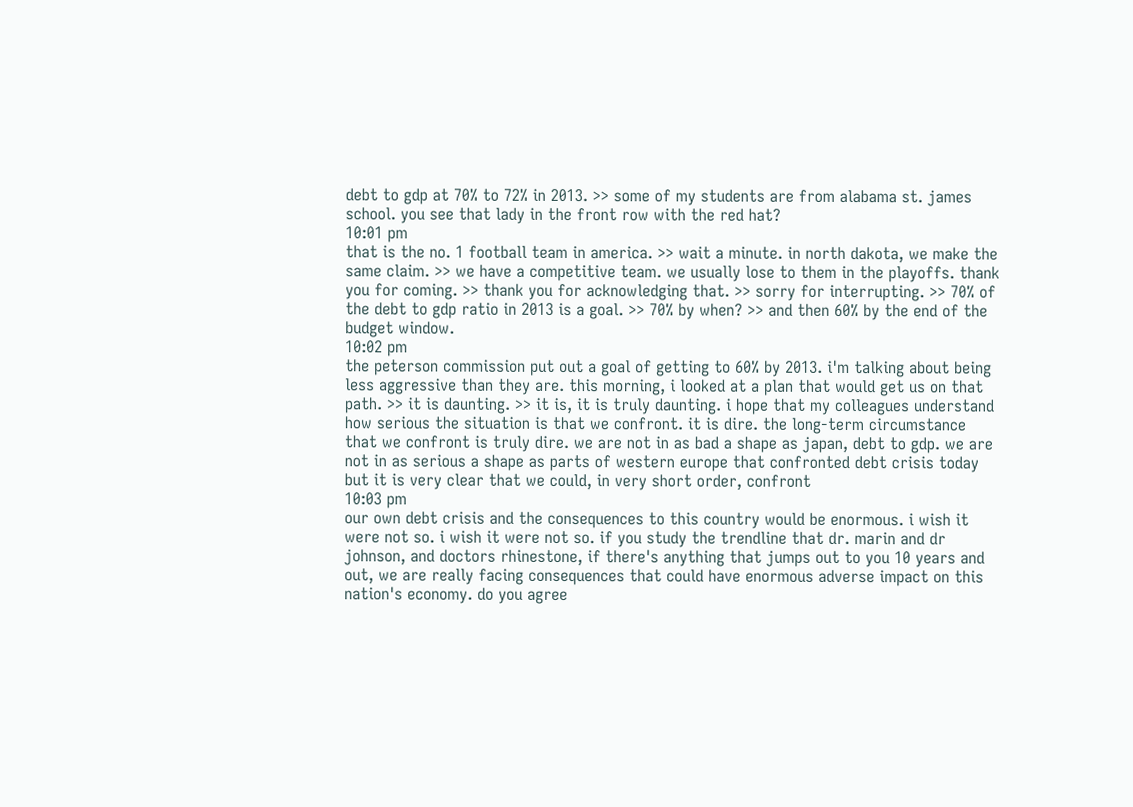debt to gdp at 70% to 72% in 2013. >> some of my students are from alabama st. james school. you see that lady in the front row with the red hat?
10:01 pm
that is the no. 1 football team in america. >> wait a minute. in north dakota, we make the same claim. >> we have a competitive team. we usually lose to them in the playoffs. thank you for coming. >> thank you for acknowledging that. >> sorry for interrupting. >> 70% of the debt to gdp ratio in 2013 is a goal. >> 70% by when? >> and then 60% by the end of the budget window.
10:02 pm
the peterson commission put out a goal of getting to 60% by 2013. i'm talking about being less aggressive than they are. this morning, i looked at a plan that would get us on that path. >> it is daunting. >> it is, it is truly daunting. i hope that my colleagues understand how serious the situation is that we confront. it is dire. the long-term circumstance that we confront is truly dire. we are not in as bad a shape as japan, debt to gdp. we are not in as serious a shape as parts of western europe that confronted debt crisis today but it is very clear that we could, in very short order, confront
10:03 pm
our own debt crisis and the consequences to this country would be enormous. i wish it were not so. i wish it were not so. if you study the trendline that dr. marin and dr johnson, and doctors rhinestone, if there's anything that jumps out to you 10 years and out, we are really facing consequences that could have enormous adverse impact on this nation's economy. do you agree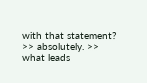with that statement? >> absolutely. >> what leads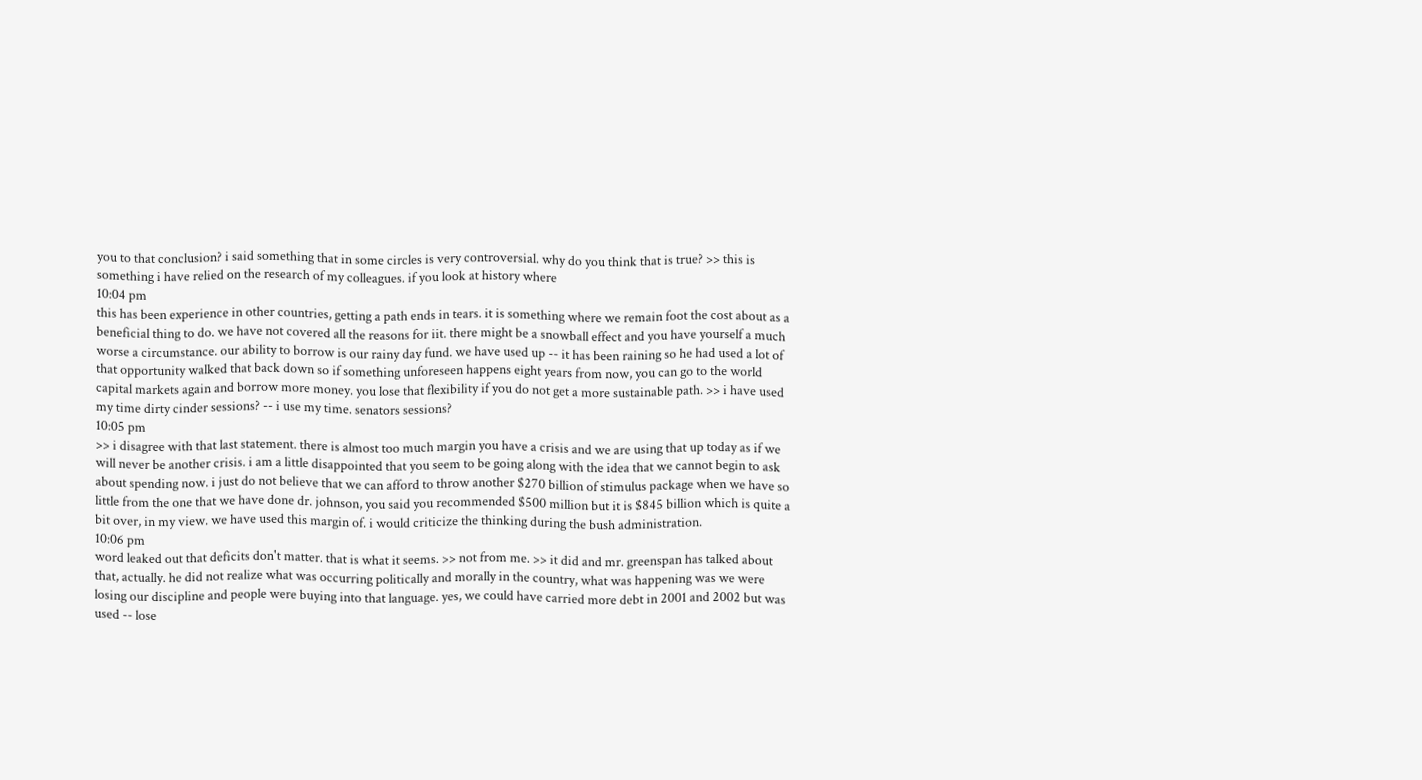you to that conclusion? i said something that in some circles is very controversial. why do you think that is true? >> this is something i have relied on the research of my colleagues. if you look at history where
10:04 pm
this has been experience in other countries, getting a path ends in tears. it is something where we remain foot the cost about as a beneficial thing to do. we have not covered all the reasons for iit. there might be a snowball effect and you have yourself a much worse a circumstance. our ability to borrow is our rainy day fund. we have used up -- it has been raining so he had used a lot of that opportunity walked that back down so if something unforeseen happens eight years from now, you can go to the world capital markets again and borrow more money. you lose that flexibility if you do not get a more sustainable path. >> i have used my time dirty cinder sessions? -- i use my time. senators sessions?
10:05 pm
>> i disagree with that last statement. there is almost too much margin you have a crisis and we are using that up today as if we will never be another crisis. i am a little disappointed that you seem to be going along with the idea that we cannot begin to ask about spending now. i just do not believe that we can afford to throw another $270 billion of stimulus package when we have so little from the one that we have done dr. johnson, you said you recommended $500 million but it is $845 billion which is quite a bit over, in my view. we have used this margin of. i would criticize the thinking during the bush administration.
10:06 pm
word leaked out that deficits don't matter. that is what it seems. >> not from me. >> it did and mr. greenspan has talked about that, actually. he did not realize what was occurring politically and morally in the country, what was happening was we were losing our discipline and people were buying into that language. yes, we could have carried more debt in 2001 and 2002 but was used -- lose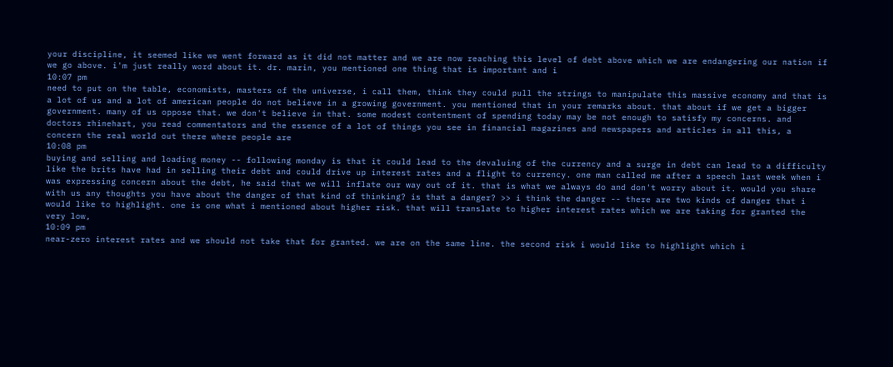your discipline, it seemed like we went forward as it did not matter and we are now reaching this level of debt above which we are endangering our nation if we go above. i'm just really word about it. dr. marin, you mentioned one thing that is important and i
10:07 pm
need to put on the table, economists, masters of the universe, i call them, think they could pull the strings to manipulate this massive economy and that is a lot of us and a lot of american people do not believe in a growing government. you mentioned that in your remarks about. that about if we get a bigger government. many of us oppose that. we don't believe in that. some modest contentment of spending today may be not enough to satisfy my concerns. and doctors rhinehart, you read commentators and the essence of a lot of things you see in financial magazines and newspapers and articles in all this, a concern the real world out there where people are
10:08 pm
buying and selling and loading money -- following monday is that it could lead to the devaluing of the currency and a surge in debt can lead to a difficulty like the brits have had in selling their debt and could drive up interest rates and a flight to currency. one man called me after a speech last week when i was expressing concern about the debt, he said that we will inflate our way out of it. that is what we always do and don't worry about it. would you share with us any thoughts you have about the danger of that kind of thinking? is that a danger? >> i think the danger -- there are two kinds of danger that i would like to highlight. one is one what i mentioned about higher risk. that will translate to higher interest rates which we are taking for granted the very low,
10:09 pm
near-zero interest rates and we should not take that for granted. we are on the same line. the second risk i would like to highlight which i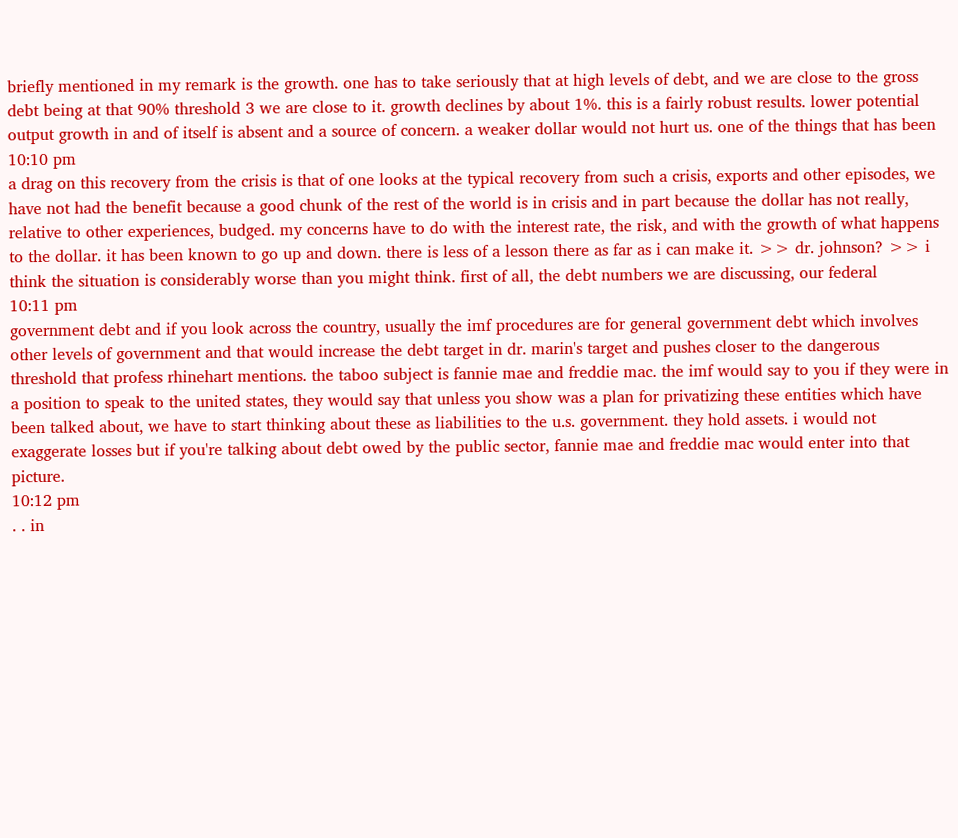briefly mentioned in my remark is the growth. one has to take seriously that at high levels of debt, and we are close to the gross debt being at that 90% threshold 3 we are close to it. growth declines by about 1%. this is a fairly robust results. lower potential output growth in and of itself is absent and a source of concern. a weaker dollar would not hurt us. one of the things that has been
10:10 pm
a drag on this recovery from the crisis is that of one looks at the typical recovery from such a crisis, exports and other episodes, we have not had the benefit because a good chunk of the rest of the world is in crisis and in part because the dollar has not really, relative to other experiences, budged. my concerns have to do with the interest rate, the risk, and with the growth of what happens to the dollar. it has been known to go up and down. there is less of a lesson there as far as i can make it. >> dr. johnson? >> i think the situation is considerably worse than you might think. first of all, the debt numbers we are discussing, our federal
10:11 pm
government debt and if you look across the country, usually the imf procedures are for general government debt which involves other levels of government and that would increase the debt target in dr. marin's target and pushes closer to the dangerous threshold that profess rhinehart mentions. the taboo subject is fannie mae and freddie mac. the imf would say to you if they were in a position to speak to the united states, they would say that unless you show was a plan for privatizing these entities which have been talked about, we have to start thinking about these as liabilities to the u.s. government. they hold assets. i would not exaggerate losses but if you're talking about debt owed by the public sector, fannie mae and freddie mac would enter into that picture.
10:12 pm
. . in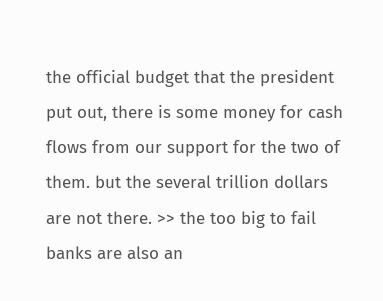the official budget that the president put out, there is some money for cash flows from our support for the two of them. but the several trillion dollars are not there. >> the too big to fail banks are also an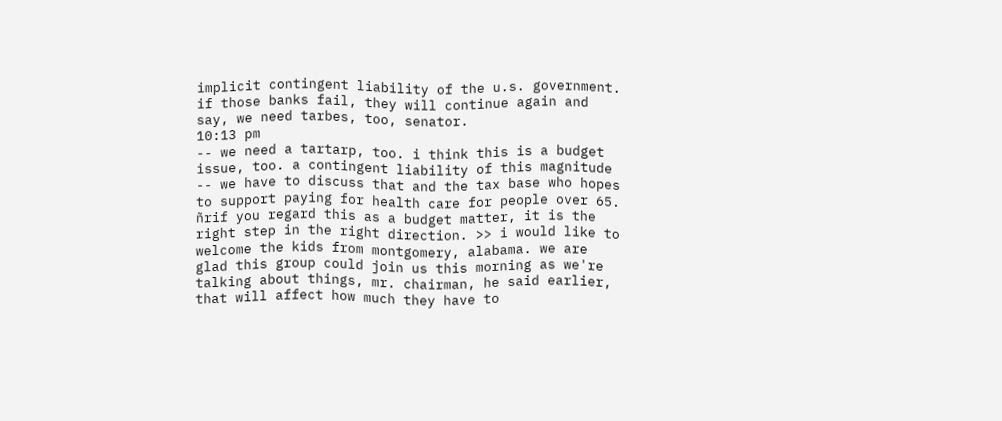implicit contingent liability of the u.s. government. if those banks fail, they will continue again and say, we need tarbes, too, senator.
10:13 pm
-- we need a tartarp, too. i think this is a budget issue, too. a contingent liability of this magnitude -- we have to discuss that and the tax base who hopes to support paying for health care for people over 65. ñrif you regard this as a budget matter, it is the right step in the right direction. >> i would like to welcome the kids from montgomery, alabama. we are glad this group could join us this morning as we're talking about things, mr. chairman, he said earlier, that will affect how much they have to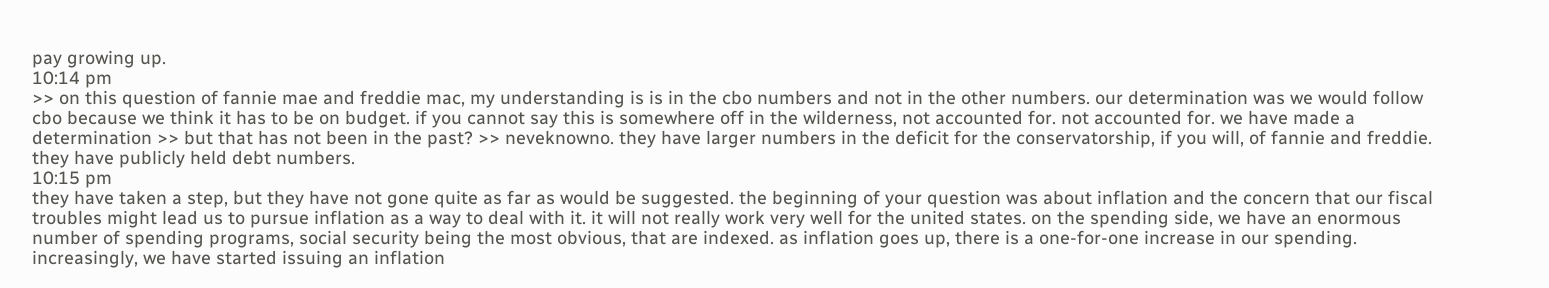pay growing up.
10:14 pm
>> on this question of fannie mae and freddie mac, my understanding is is in the cbo numbers and not in the other numbers. our determination was we would follow cbo because we think it has to be on budget. if you cannot say this is somewhere off in the wilderness, not accounted for. not accounted for. we have made a determination >> but that has not been in the past? >> neveknowno. they have larger numbers in the deficit for the conservatorship, if you will, of fannie and freddie. they have publicly held debt numbers.
10:15 pm
they have taken a step, but they have not gone quite as far as would be suggested. the beginning of your question was about inflation and the concern that our fiscal troubles might lead us to pursue inflation as a way to deal with it. it will not really work very well for the united states. on the spending side, we have an enormous number of spending programs, social security being the most obvious, that are indexed. as inflation goes up, there is a one-for-one increase in our spending. increasingly, we have started issuing an inflation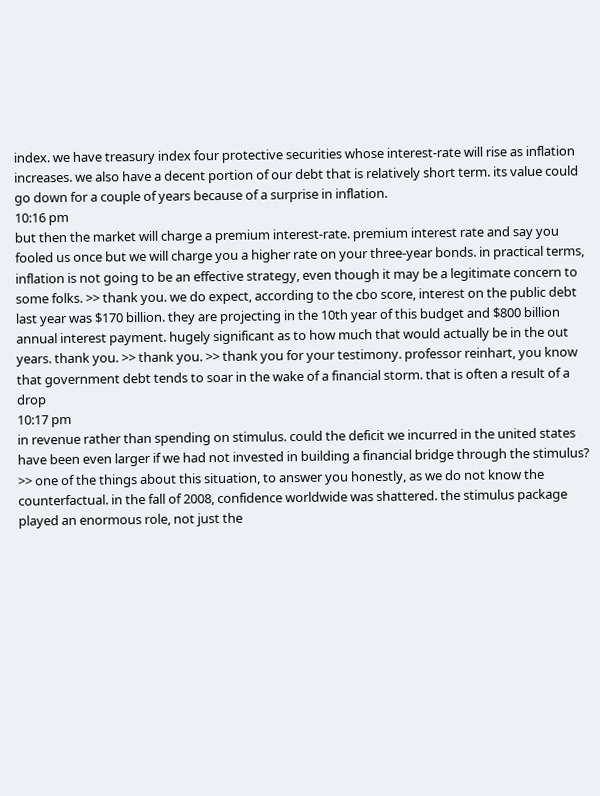index. we have treasury index four protective securities whose interest-rate will rise as inflation increases. we also have a decent portion of our debt that is relatively short term. its value could go down for a couple of years because of a surprise in inflation.
10:16 pm
but then the market will charge a premium interest-rate. premium interest rate and say you fooled us once but we will charge you a higher rate on your three-year bonds. in practical terms, inflation is not going to be an effective strategy, even though it may be a legitimate concern to some folks. >> thank you. we do expect, according to the cbo score, interest on the public debt last year was $170 billion. they are projecting in the 10th year of this budget and $800 billion annual interest payment. hugely significant as to how much that would actually be in the out years. thank you. >> thank you. >> thank you for your testimony. professor reinhart, you know that government debt tends to soar in the wake of a financial storm. that is often a result of a drop
10:17 pm
in revenue rather than spending on stimulus. could the deficit we incurred in the united states have been even larger if we had not invested in building a financial bridge through the stimulus? >> one of the things about this situation, to answer you honestly, as we do not know the counterfactual. in the fall of 2008, confidence worldwide was shattered. the stimulus package played an enormous role, not just the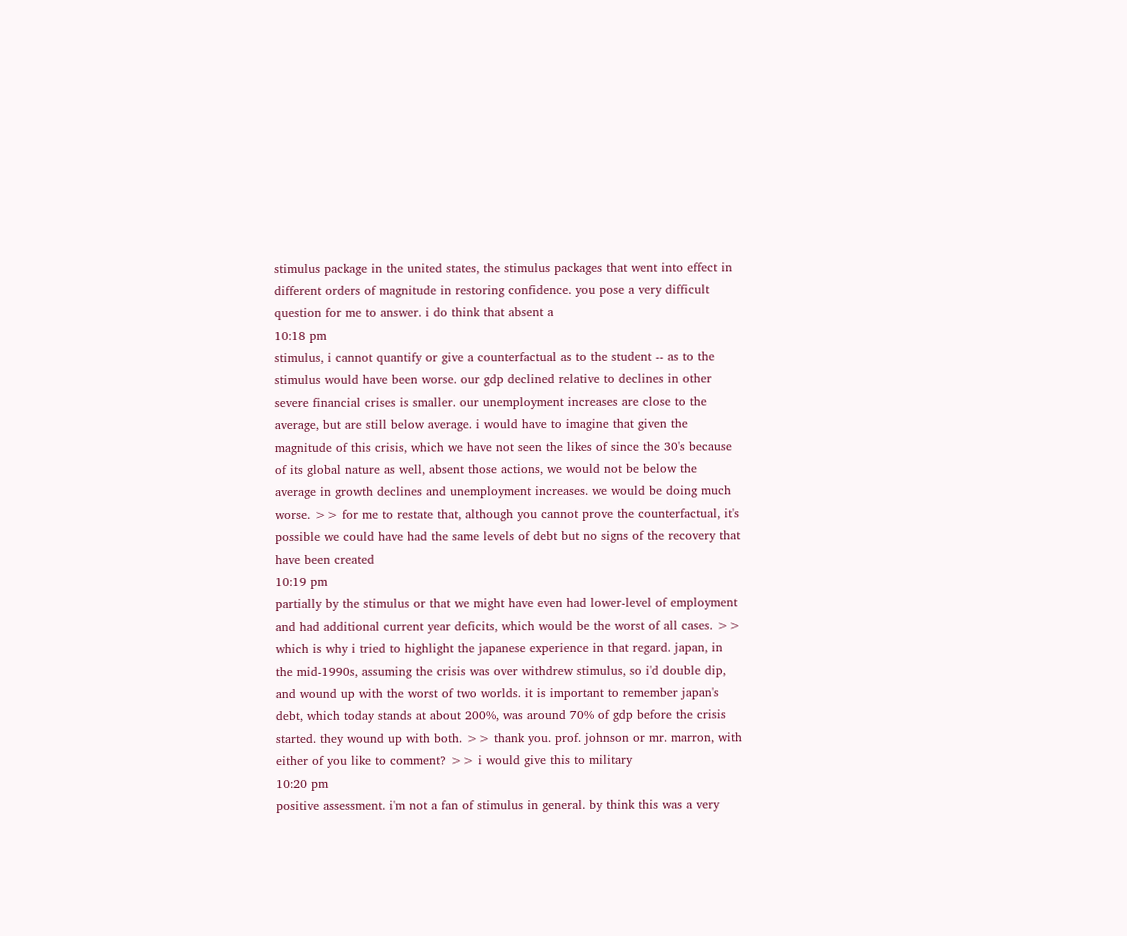stimulus package in the united states, the stimulus packages that went into effect in different orders of magnitude in restoring confidence. you pose a very difficult question for me to answer. i do think that absent a
10:18 pm
stimulus, i cannot quantify or give a counterfactual as to the student -- as to the stimulus would have been worse. our gdp declined relative to declines in other severe financial crises is smaller. our unemployment increases are close to the average, but are still below average. i would have to imagine that given the magnitude of this crisis, which we have not seen the likes of since the 30's because of its global nature as well, absent those actions, we would not be below the average in growth declines and unemployment increases. we would be doing much worse. >> for me to restate that, although you cannot prove the counterfactual, it's possible we could have had the same levels of debt but no signs of the recovery that have been created
10:19 pm
partially by the stimulus or that we might have even had lower-level of employment and had additional current year deficits, which would be the worst of all cases. >> which is why i tried to highlight the japanese experience in that regard. japan, in the mid-1990s, assuming the crisis was over withdrew stimulus, so i'd double dip, and wound up with the worst of two worlds. it is important to remember japan's debt, which today stands at about 200%, was around 70% of gdp before the crisis started. they wound up with both. >> thank you. prof. johnson or mr. marron, with either of you like to comment? >> i would give this to military
10:20 pm
positive assessment. i'm not a fan of stimulus in general. by think this was a very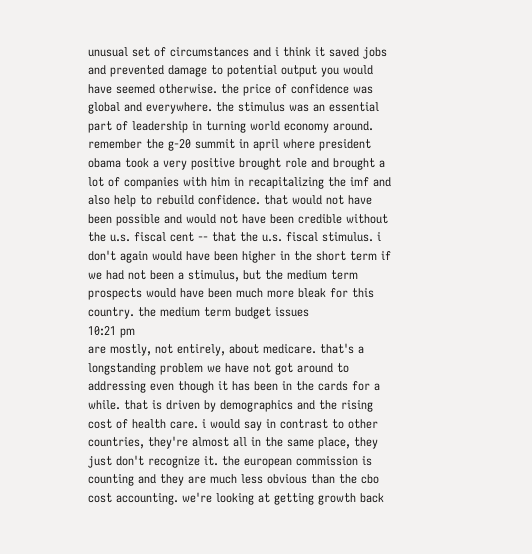unusual set of circumstances and i think it saved jobs and prevented damage to potential output you would have seemed otherwise. the price of confidence was global and everywhere. the stimulus was an essential part of leadership in turning world economy around. remember the g-20 summit in april where president obama took a very positive brought role and brought a lot of companies with him in recapitalizing the imf and also help to rebuild confidence. that would not have been possible and would not have been credible without the u.s. fiscal cent -- that the u.s. fiscal stimulus. i don't again would have been higher in the short term if we had not been a stimulus, but the medium term prospects would have been much more bleak for this country. the medium term budget issues
10:21 pm
are mostly, not entirely, about medicare. that's a longstanding problem we have not got around to addressing even though it has been in the cards for a while. that is driven by demographics and the rising cost of health care. i would say in contrast to other countries, they're almost all in the same place, they just don't recognize it. the european commission is counting and they are much less obvious than the cbo cost accounting. we're looking at getting growth back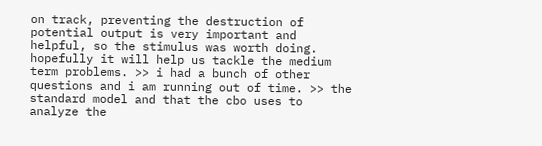on track, preventing the destruction of potential output is very important and helpful, so the stimulus was worth doing. hopefully it will help us tackle the medium term problems. >> i had a bunch of other questions and i am running out of time. >> the standard model and that the cbo uses to analyze the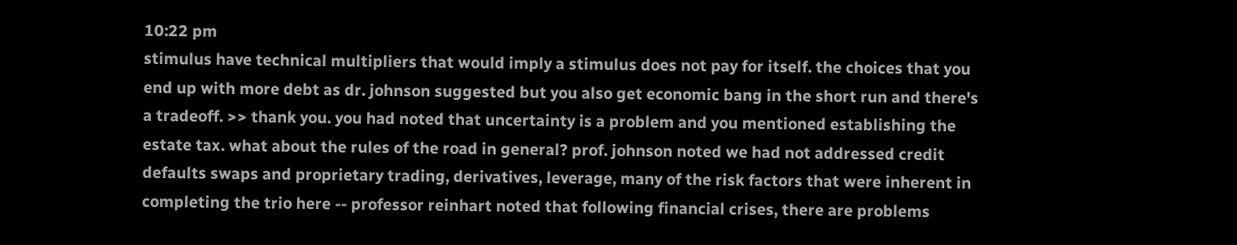10:22 pm
stimulus have technical multipliers that would imply a stimulus does not pay for itself. the choices that you end up with more debt as dr. johnson suggested but you also get economic bang in the short run and there's a tradeoff. >> thank you. you had noted that uncertainty is a problem and you mentioned establishing the estate tax. what about the rules of the road in general? prof. johnson noted we had not addressed credit defaults swaps and proprietary trading, derivatives, leverage, many of the risk factors that were inherent in completing the trio here -- professor reinhart noted that following financial crises, there are problems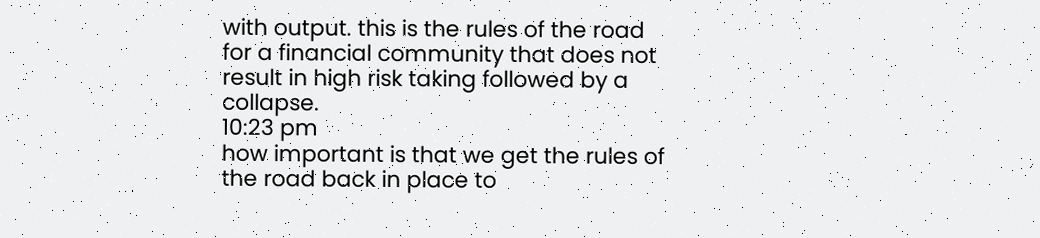with output. this is the rules of the road for a financial community that does not result in high risk taking followed by a collapse.
10:23 pm
how important is that we get the rules of the road back in place to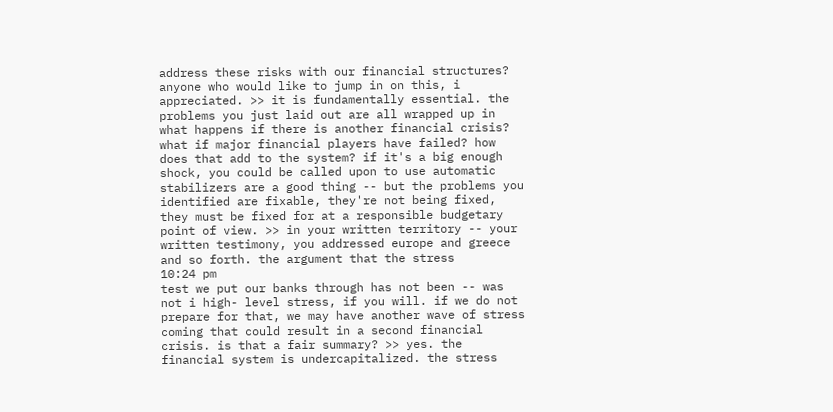address these risks with our financial structures? anyone who would like to jump in on this, i appreciated. >> it is fundamentally essential. the problems you just laid out are all wrapped up in what happens if there is another financial crisis? what if major financial players have failed? how does that add to the system? if it's a big enough shock, you could be called upon to use automatic stabilizers are a good thing -- but the problems you identified are fixable, they're not being fixed, they must be fixed for at a responsible budgetary point of view. >> in your written territory -- your written testimony, you addressed europe and greece and so forth. the argument that the stress
10:24 pm
test we put our banks through has not been -- was not i high- level stress, if you will. if we do not prepare for that, we may have another wave of stress coming that could result in a second financial crisis. is that a fair summary? >> yes. the financial system is undercapitalized. the stress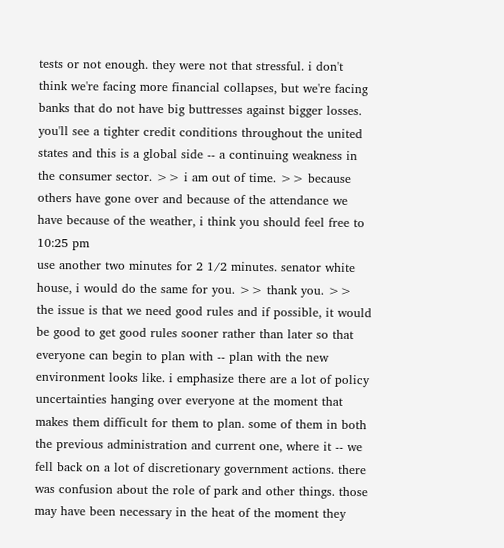tests or not enough. they were not that stressful. i don't think we're facing more financial collapses, but we're facing banks that do not have big buttresses against bigger losses. you'll see a tighter credit conditions throughout the united states and this is a global side -- a continuing weakness in the consumer sector. >> i am out of time. >> because others have gone over and because of the attendance we have because of the weather, i think you should feel free to
10:25 pm
use another two minutes for 2 1/2 minutes. senator white house, i would do the same for you. >> thank you. >> the issue is that we need good rules and if possible, it would be good to get good rules sooner rather than later so that everyone can begin to plan with -- plan with the new environment looks like. i emphasize there are a lot of policy uncertainties hanging over everyone at the moment that makes them difficult for them to plan. some of them in both the previous administration and current one, where it -- we fell back on a lot of discretionary government actions. there was confusion about the role of park and other things. those may have been necessary in the heat of the moment they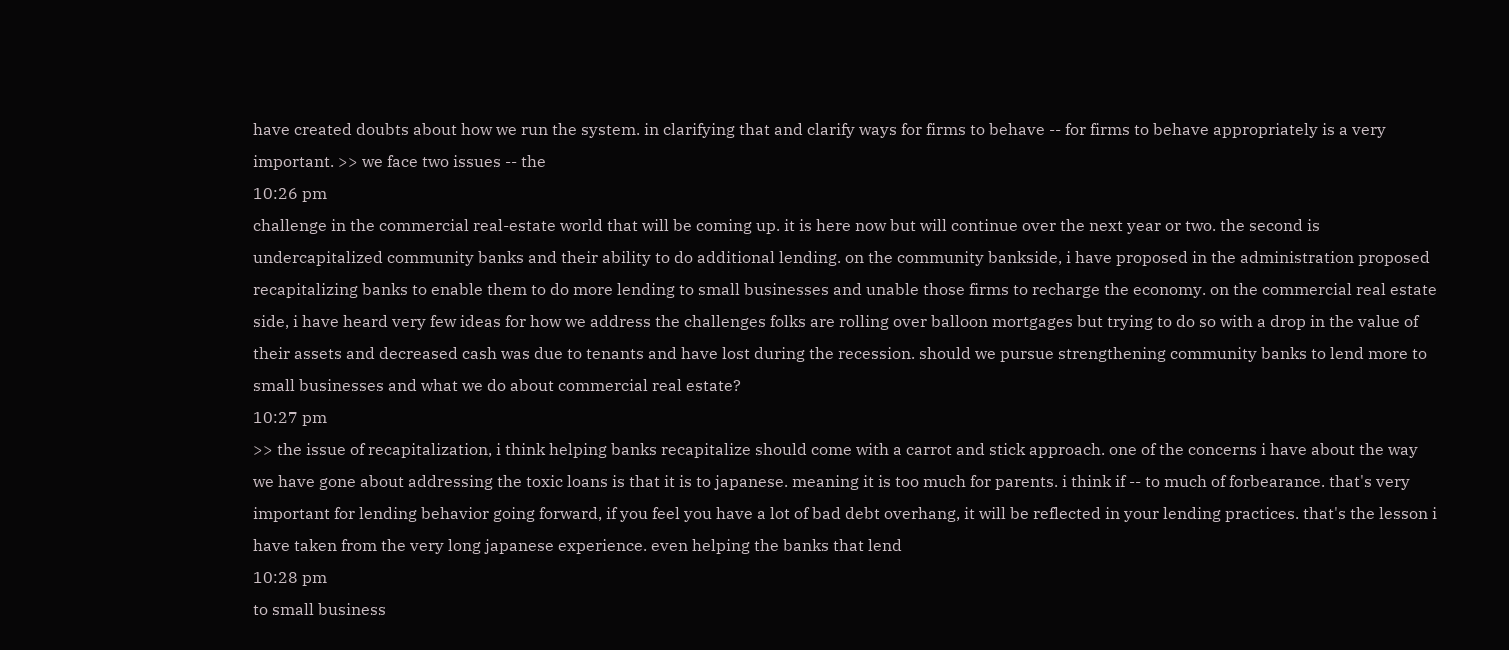have created doubts about how we run the system. in clarifying that and clarify ways for firms to behave -- for firms to behave appropriately is a very important. >> we face two issues -- the
10:26 pm
challenge in the commercial real-estate world that will be coming up. it is here now but will continue over the next year or two. the second is undercapitalized community banks and their ability to do additional lending. on the community bankside, i have proposed in the administration proposed recapitalizing banks to enable them to do more lending to small businesses and unable those firms to recharge the economy. on the commercial real estate side, i have heard very few ideas for how we address the challenges folks are rolling over balloon mortgages but trying to do so with a drop in the value of their assets and decreased cash was due to tenants and have lost during the recession. should we pursue strengthening community banks to lend more to small businesses and what we do about commercial real estate?
10:27 pm
>> the issue of recapitalization, i think helping banks recapitalize should come with a carrot and stick approach. one of the concerns i have about the way we have gone about addressing the toxic loans is that it is to japanese. meaning it is too much for parents. i think if -- to much of forbearance. that's very important for lending behavior going forward, if you feel you have a lot of bad debt overhang, it will be reflected in your lending practices. that's the lesson i have taken from the very long japanese experience. even helping the banks that lend
10:28 pm
to small business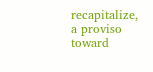recapitalize, a proviso toward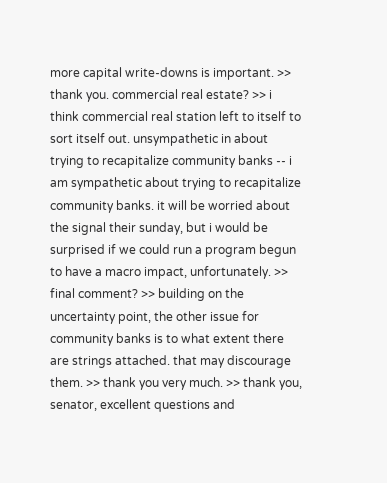more capital write-downs is important. >> thank you. commercial real estate? >> i think commercial real station left to itself to sort itself out. unsympathetic in about trying to recapitalize community banks -- i am sympathetic about trying to recapitalize community banks. it will be worried about the signal their sunday, but i would be surprised if we could run a program begun to have a macro impact, unfortunately. >> final comment? >> building on the uncertainty point, the other issue for community banks is to what extent there are strings attached. that may discourage them. >> thank you very much. >> thank you, senator, excellent questions and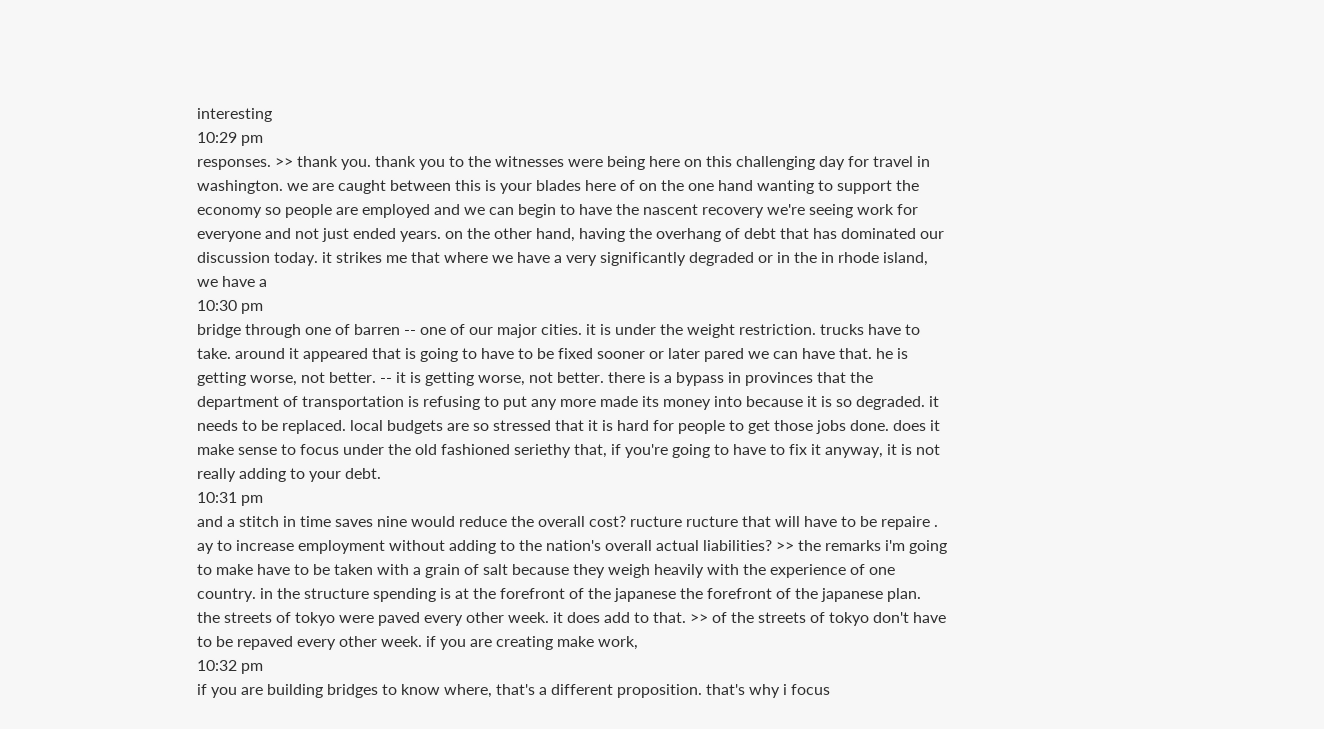interesting
10:29 pm
responses. >> thank you. thank you to the witnesses were being here on this challenging day for travel in washington. we are caught between this is your blades here of on the one hand wanting to support the economy so people are employed and we can begin to have the nascent recovery we're seeing work for everyone and not just ended years. on the other hand, having the overhang of debt that has dominated our discussion today. it strikes me that where we have a very significantly degraded or in the in rhode island, we have a
10:30 pm
bridge through one of barren -- one of our major cities. it is under the weight restriction. trucks have to take. around it appeared that is going to have to be fixed sooner or later pared we can have that. he is getting worse, not better. -- it is getting worse, not better. there is a bypass in provinces that the department of transportation is refusing to put any more made its money into because it is so degraded. it needs to be replaced. local budgets are so stressed that it is hard for people to get those jobs done. does it make sense to focus under the old fashioned seriethy that, if you're going to have to fix it anyway, it is not really adding to your debt.
10:31 pm
and a stitch in time saves nine would reduce the overall cost? ructure ructure that will have to be repaire . ay to increase employment without adding to the nation's overall actual liabilities? >> the remarks i'm going to make have to be taken with a grain of salt because they weigh heavily with the experience of one country. in the structure spending is at the forefront of the japanese the forefront of the japanese plan. the streets of tokyo were paved every other week. it does add to that. >> of the streets of tokyo don't have to be repaved every other week. if you are creating make work,
10:32 pm
if you are building bridges to know where, that's a different proposition. that's why i focus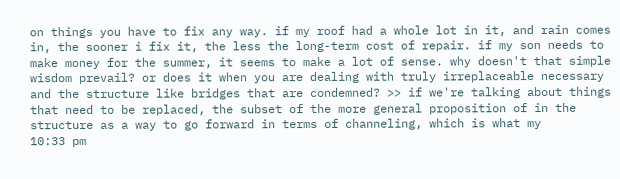on things you have to fix any way. if my roof had a whole lot in it, and rain comes in, the sooner i fix it, the less the long-term cost of repair. if my son needs to make money for the summer, it seems to make a lot of sense. why doesn't that simple wisdom prevail? or does it when you are dealing with truly irreplaceable necessary and the structure like bridges that are condemned? >> if we're talking about things that need to be replaced, the subset of the more general proposition of in the structure as a way to go forward in terms of channeling, which is what my
10:33 pm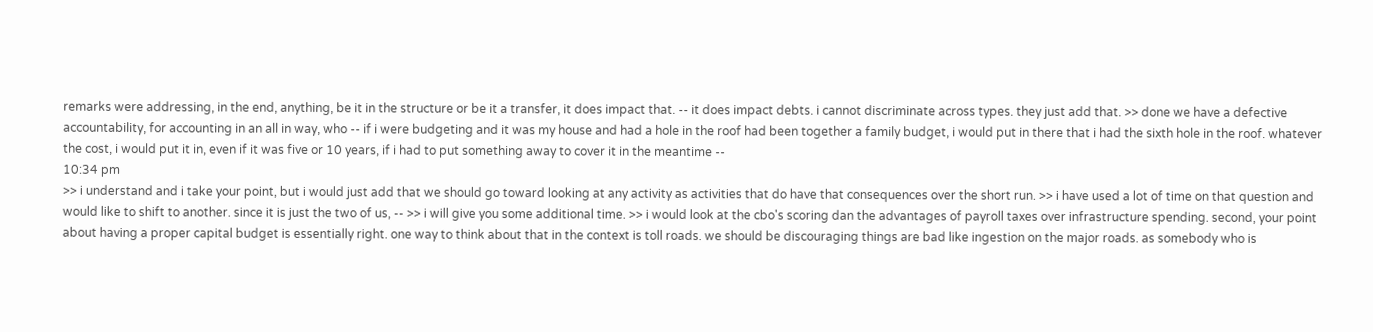remarks were addressing, in the end, anything, be it in the structure or be it a transfer, it does impact that. -- it does impact debts. i cannot discriminate across types. they just add that. >> done we have a defective accountability, for accounting in an all in way, who -- if i were budgeting and it was my house and had a hole in the roof had been together a family budget, i would put in there that i had the sixth hole in the roof. whatever the cost, i would put it in, even if it was five or 10 years, if i had to put something away to cover it in the meantime --
10:34 pm
>> i understand and i take your point, but i would just add that we should go toward looking at any activity as activities that do have that consequences over the short run. >> i have used a lot of time on that question and would like to shift to another. since it is just the two of us, -- >> i will give you some additional time. >> i would look at the cbo's scoring dan the advantages of payroll taxes over infrastructure spending. second, your point about having a proper capital budget is essentially right. one way to think about that in the context is toll roads. we should be discouraging things are bad like ingestion on the major roads. as somebody who is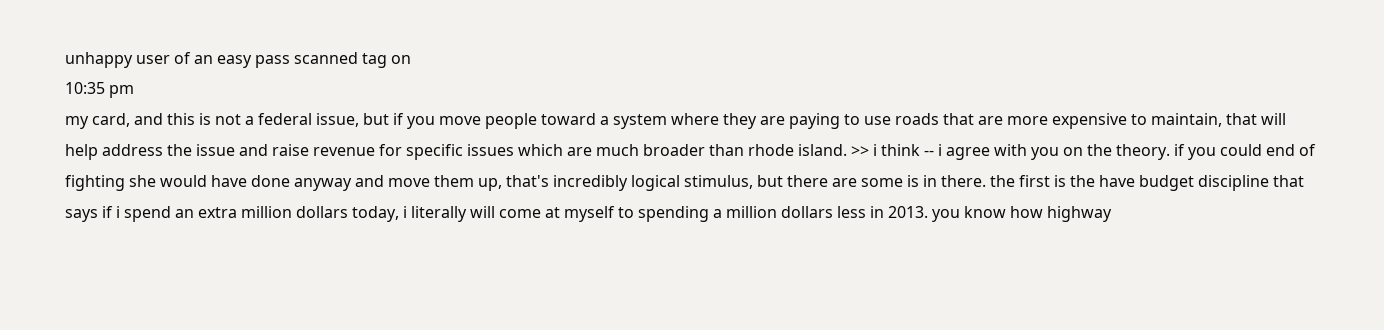unhappy user of an easy pass scanned tag on
10:35 pm
my card, and this is not a federal issue, but if you move people toward a system where they are paying to use roads that are more expensive to maintain, that will help address the issue and raise revenue for specific issues which are much broader than rhode island. >> i think -- i agree with you on the theory. if you could end of fighting she would have done anyway and move them up, that's incredibly logical stimulus, but there are some is in there. the first is the have budget discipline that says if i spend an extra million dollars today, i literally will come at myself to spending a million dollars less in 2013. you know how highway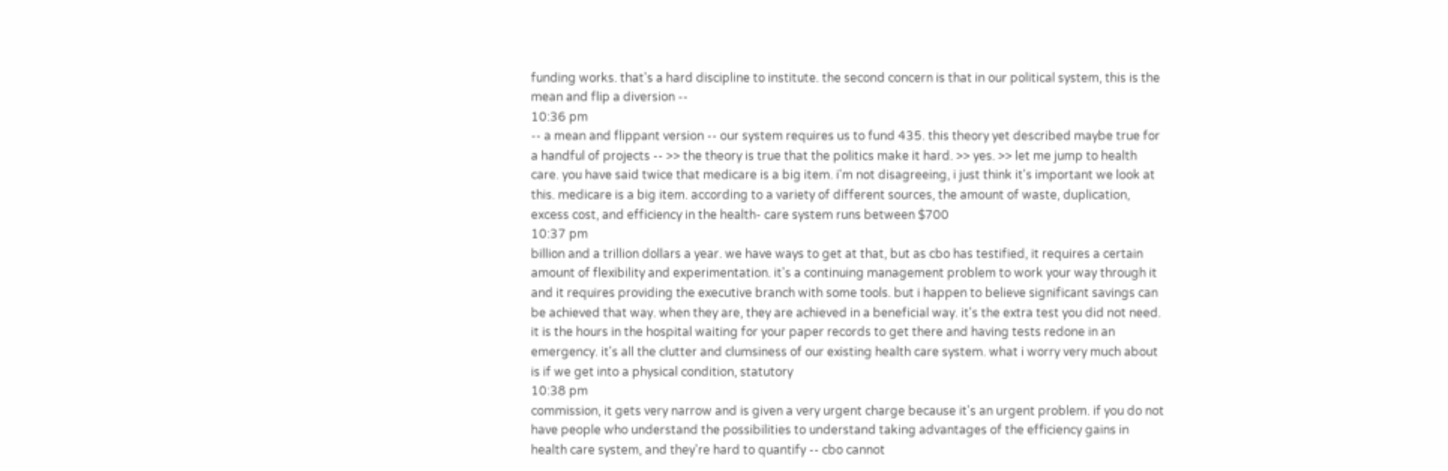funding works. that's a hard discipline to institute. the second concern is that in our political system, this is the mean and flip a diversion --
10:36 pm
-- a mean and flippant version -- our system requires us to fund 435. this theory yet described maybe true for a handful of projects -- >> the theory is true that the politics make it hard. >> yes. >> let me jump to health care. you have said twice that medicare is a big item. i'm not disagreeing, i just think it's important we look at this. medicare is a big item. according to a variety of different sources, the amount of waste, duplication, excess cost, and efficiency in the health- care system runs between $700
10:37 pm
billion and a trillion dollars a year. we have ways to get at that, but as cbo has testified, it requires a certain amount of flexibility and experimentation. it's a continuing management problem to work your way through it and it requires providing the executive branch with some tools. but i happen to believe significant savings can be achieved that way. when they are, they are achieved in a beneficial way. it's the extra test you did not need. it is the hours in the hospital waiting for your paper records to get there and having tests redone in an emergency. it's all the clutter and clumsiness of our existing health care system. what i worry very much about is if we get into a physical condition, statutory
10:38 pm
commission, it gets very narrow and is given a very urgent charge because it's an urgent problem. if you do not have people who understand the possibilities to understand taking advantages of the efficiency gains in health care system, and they're hard to quantify -- cbo cannot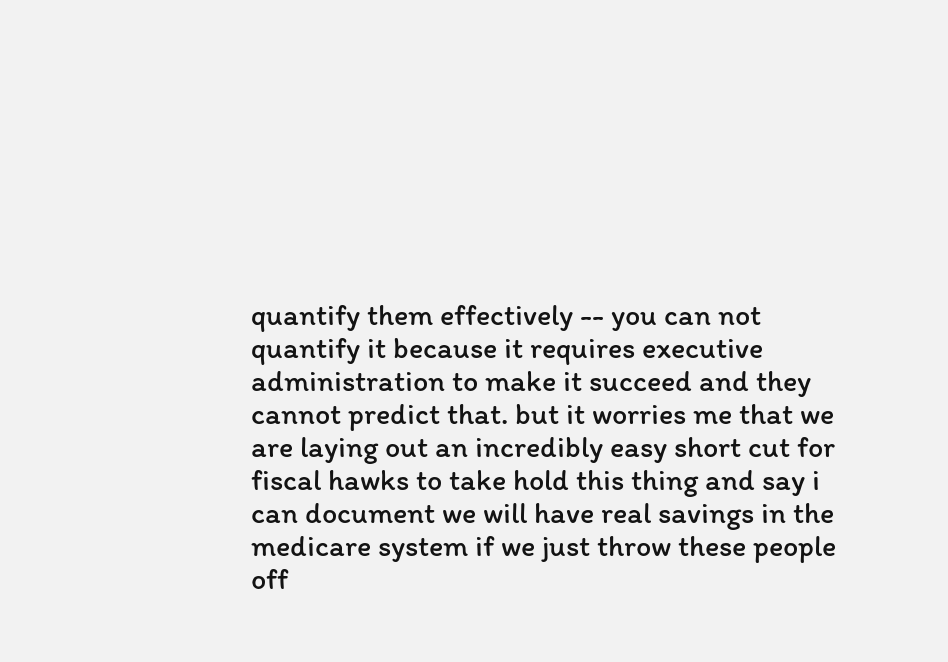quantify them effectively -- you can not quantify it because it requires executive administration to make it succeed and they cannot predict that. but it worries me that we are laying out an incredibly easy short cut for fiscal hawks to take hold this thing and say i can document we will have real savings in the medicare system if we just throw these people off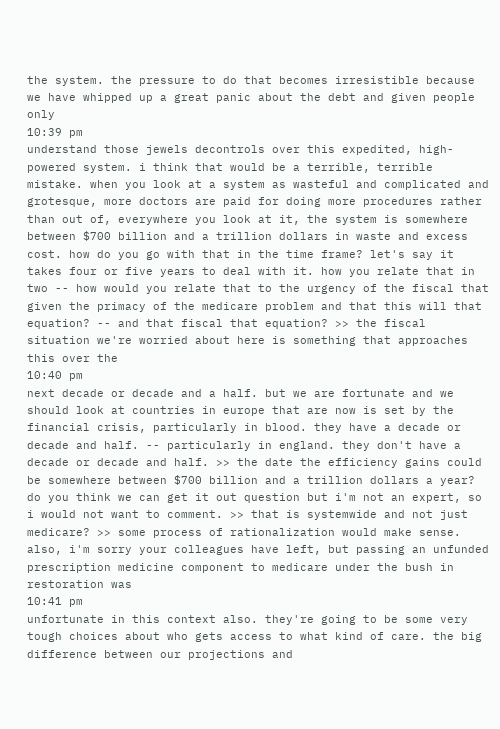the system. the pressure to do that becomes irresistible because we have whipped up a great panic about the debt and given people only
10:39 pm
understand those jewels decontrols over this expedited, high-powered system. i think that would be a terrible, terrible mistake. when you look at a system as wasteful and complicated and grotesque, more doctors are paid for doing more procedures rather than out of, everywhere you look at it, the system is somewhere between $700 billion and a trillion dollars in waste and excess cost. how do you go with that in the time frame? let's say it takes four or five years to deal with it. how you relate that in two -- how would you relate that to the urgency of the fiscal that given the primacy of the medicare problem and that this will that equation? -- and that fiscal that equation? >> the fiscal situation we're worried about here is something that approaches this over the
10:40 pm
next decade or decade and a half. but we are fortunate and we should look at countries in europe that are now is set by the financial crisis, particularly in blood. they have a decade or decade and half. -- particularly in england. they don't have a decade or decade and half. >> the date the efficiency gains could be somewhere between $700 billion and a trillion dollars a year? do you think we can get it out question but i'm not an expert, so i would not want to comment. >> that is systemwide and not just medicare? >> some process of rationalization would make sense. also, i'm sorry your colleagues have left, but passing an unfunded prescription medicine component to medicare under the bush in restoration was
10:41 pm
unfortunate in this context also. they're going to be some very tough choices about who gets access to what kind of care. the big difference between our projections and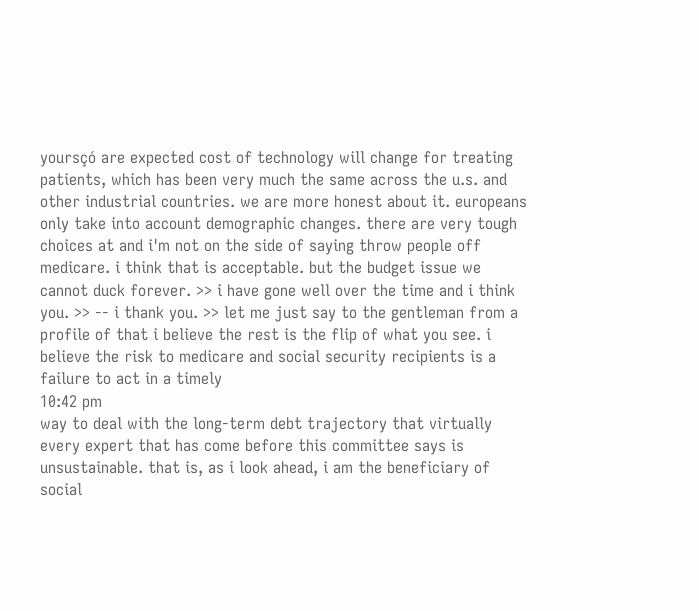yoursçó are expected cost of technology will change for treating patients, which has been very much the same across the u.s. and other industrial countries. we are more honest about it. europeans only take into account demographic changes. there are very tough choices at and i'm not on the side of saying throw people off medicare. i think that is acceptable. but the budget issue we cannot duck forever. >> i have gone well over the time and i think you. >> -- i thank you. >> let me just say to the gentleman from a profile of that i believe the rest is the flip of what you see. i believe the risk to medicare and social security recipients is a failure to act in a timely
10:42 pm
way to deal with the long-term debt trajectory that virtually every expert that has come before this committee says is unsustainable. that is, as i look ahead, i am the beneficiary of social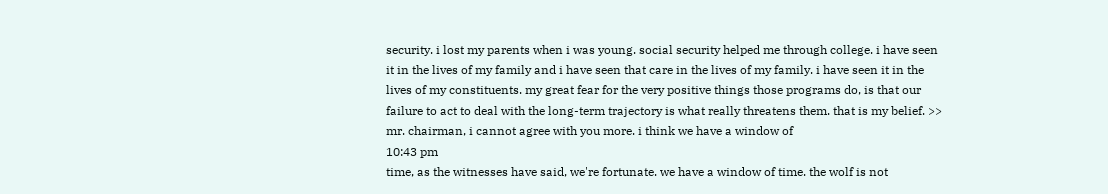security. i lost my parents when i was young. social security helped me through college. i have seen it in the lives of my family and i have seen that care in the lives of my family. i have seen it in the lives of my constituents. my great fear for the very positive things those programs do, is that our failure to act to deal with the long-term trajectory is what really threatens them. that is my belief. >> mr. chairman, i cannot agree with you more. i think we have a window of
10:43 pm
time, as the witnesses have said, we're fortunate. we have a window of time. the wolf is not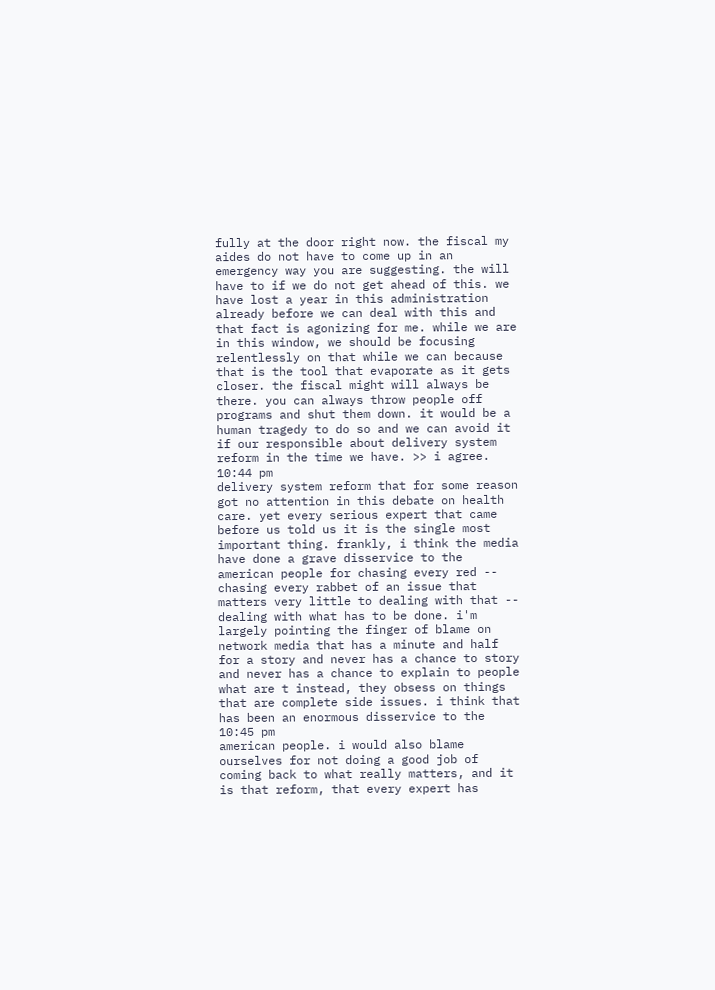fully at the door right now. the fiscal my aides do not have to come up in an emergency way you are suggesting. the will have to if we do not get ahead of this. we have lost a year in this administration already before we can deal with this and that fact is agonizing for me. while we are in this window, we should be focusing relentlessly on that while we can because that is the tool that evaporate as it gets closer. the fiscal might will always be there. you can always throw people off programs and shut them down. it would be a human tragedy to do so and we can avoid it if our responsible about delivery system reform in the time we have. >> i agree.
10:44 pm
delivery system reform that for some reason got no attention in this debate on health care. yet every serious expert that came before us told us it is the single most important thing. frankly, i think the media have done a grave disservice to the american people for chasing every red -- chasing every rabbet of an issue that matters very little to dealing with that -- dealing with what has to be done. i'm largely pointing the finger of blame on network media that has a minute and half for a story and never has a chance to story and never has a chance to explain to people what are t instead, they obsess on things that are complete side issues. i think that has been an enormous disservice to the
10:45 pm
american people. i would also blame ourselves for not doing a good job of coming back to what really matters, and it is that reform, that every expert has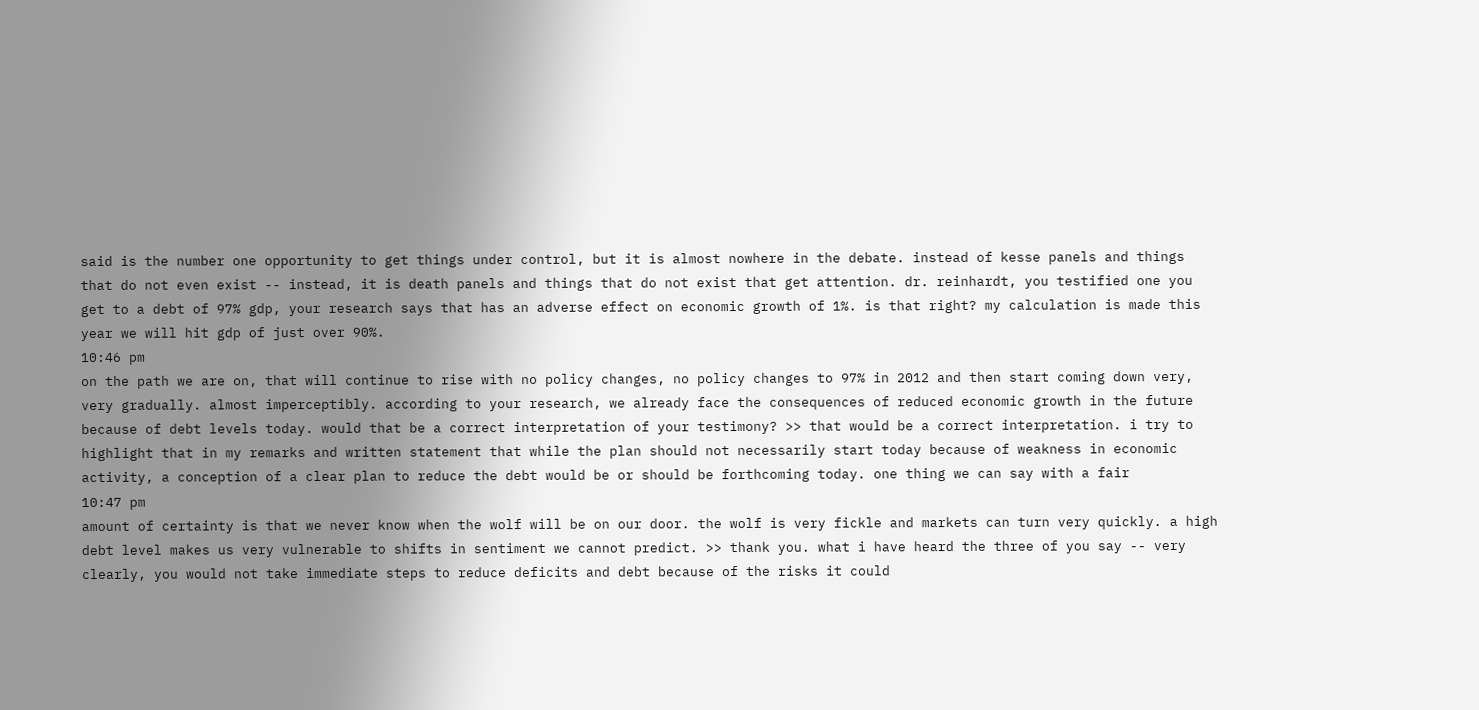said is the number one opportunity to get things under control, but it is almost nowhere in the debate. instead of kesse panels and things that do not even exist -- instead, it is death panels and things that do not exist that get attention. dr. reinhardt, you testified one you get to a debt of 97% gdp, your research says that has an adverse effect on economic growth of 1%. is that right? my calculation is made this year we will hit gdp of just over 90%.
10:46 pm
on the path we are on, that will continue to rise with no policy changes, no policy changes to 97% in 2012 and then start coming down very, very gradually. almost imperceptibly. according to your research, we already face the consequences of reduced economic growth in the future because of debt levels today. would that be a correct interpretation of your testimony? >> that would be a correct interpretation. i try to highlight that in my remarks and written statement that while the plan should not necessarily start today because of weakness in economic activity, a conception of a clear plan to reduce the debt would be or should be forthcoming today. one thing we can say with a fair
10:47 pm
amount of certainty is that we never know when the wolf will be on our door. the wolf is very fickle and markets can turn very quickly. a high debt level makes us very vulnerable to shifts in sentiment we cannot predict. >> thank you. what i have heard the three of you say -- very clearly, you would not take immediate steps to reduce deficits and debt because of the risks it could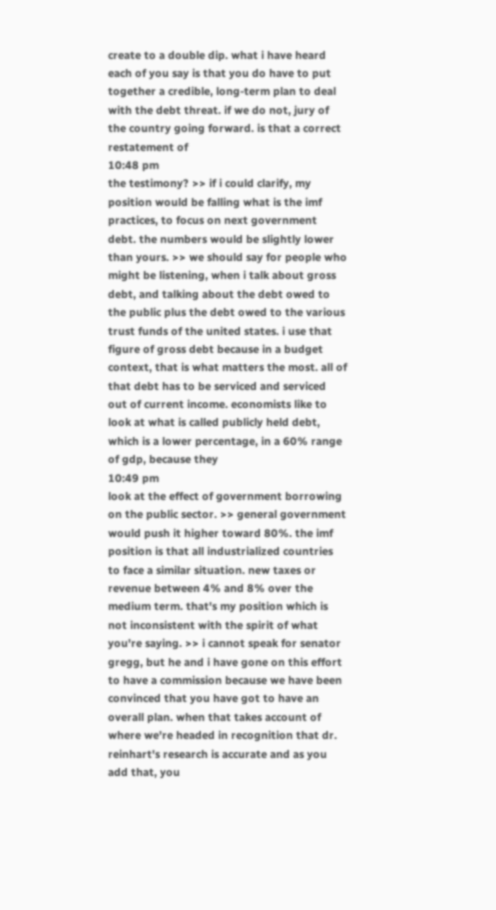create to a double dip. what i have heard each of you say is that you do have to put together a credible, long-term plan to deal with the debt threat. if we do not, jury of the country going forward. is that a correct restatement of
10:48 pm
the testimony? >> if i could clarify, my position would be falling what is the imf practices, to focus on next government debt. the numbers would be slightly lower than yours. >> we should say for people who might be listening, when i talk about gross debt, and talking about the debt owed to the public plus the debt owed to the various trust funds of the united states. i use that figure of gross debt because in a budget context, that is what matters the most. all of that debt has to be serviced and serviced out of current income. economists like to look at what is called publicly held debt, which is a lower percentage, in a 60% range of gdp, because they
10:49 pm
look at the effect of government borrowing on the public sector. >> general government would push it higher toward 80%. the imf position is that all industrialized countries to face a similar situation. new taxes or revenue between 4% and 8% over the medium term. that's my position which is not inconsistent with the spirit of what you're saying. >> i cannot speak for senator gregg, but he and i have gone on this effort to have a commission because we have been convinced that you have got to have an overall plan. when that takes account of where we're headed in recognition that dr. reinhart's research is accurate and as you add that, you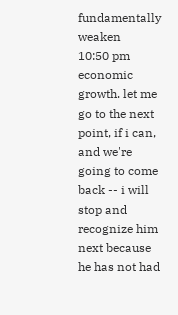fundamentally weaken
10:50 pm
economic growth. let me go to the next point, if i can, and we're going to come back -- i will stop and recognize him next because he has not had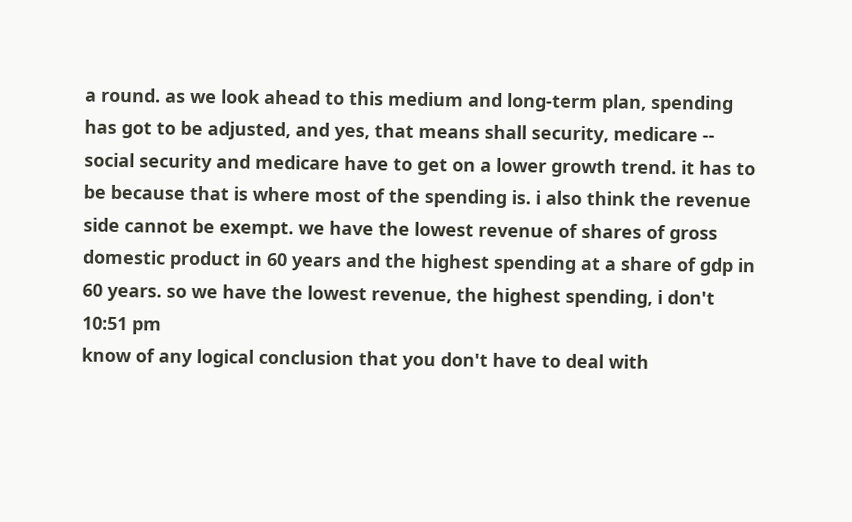a round. as we look ahead to this medium and long-term plan, spending has got to be adjusted, and yes, that means shall security, medicare -- social security and medicare have to get on a lower growth trend. it has to be because that is where most of the spending is. i also think the revenue side cannot be exempt. we have the lowest revenue of shares of gross domestic product in 60 years and the highest spending at a share of gdp in 60 years. so we have the lowest revenue, the highest spending, i don't
10:51 pm
know of any logical conclusion that you don't have to deal with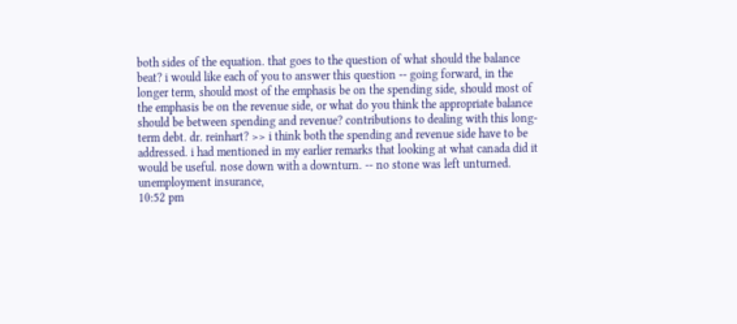both sides of the equation. that goes to the question of what should the balance beat? i would like each of you to answer this question -- going forward, in the longer term, should most of the emphasis be on the spending side, should most of the emphasis be on the revenue side, or what do you think the appropriate balance should be between spending and revenue? contributions to dealing with this long-term debt. dr. reinhart? >> i think both the spending and revenue side have to be addressed. i had mentioned in my earlier remarks that looking at what canada did it would be useful. nose down with a downturn. -- no stone was left unturned. unemployment insurance,
10:52 pm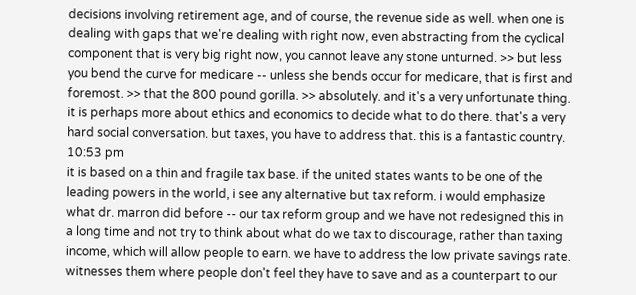decisions involving retirement age, and of course, the revenue side as well. when one is dealing with gaps that we're dealing with right now, even abstracting from the cyclical component that is very big right now, you cannot leave any stone unturned. >> but less you bend the curve for medicare -- unless she bends occur for medicare, that is first and foremost. >> that the 800 pound gorilla. >> absolutely. and it's a very unfortunate thing. it is perhaps more about ethics and economics to decide what to do there. that's a very hard social conversation. but taxes, you have to address that. this is a fantastic country.
10:53 pm
it is based on a thin and fragile tax base. if the united states wants to be one of the leading powers in the world, i see any alternative but tax reform. i would emphasize what dr. marron did before -- our tax reform group and we have not redesigned this in a long time and not try to think about what do we tax to discourage, rather than taxing income, which will allow people to earn. we have to address the low private savings rate. witnesses them where people don't feel they have to save and as a counterpart to our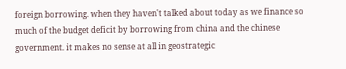foreign borrowing. when they haven't talked about today as we finance so much of the budget deficit by borrowing from china and the chinese government. it makes no sense at all in geostrategic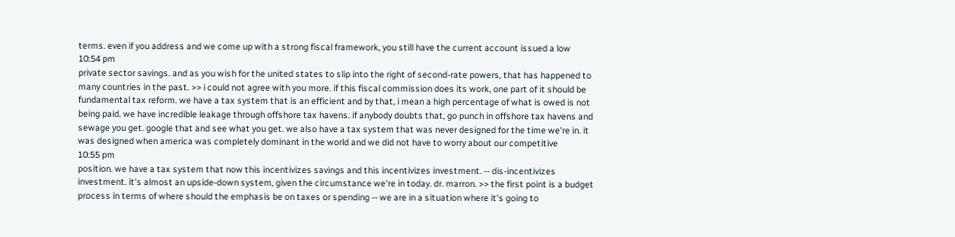terms. even if you address and we come up with a strong fiscal framework, you still have the current account issued a low
10:54 pm
private sector savings. and as you wish for the united states to slip into the right of second-rate powers, that has happened to many countries in the past. >> i could not agree with you more. if this fiscal commission does its work, one part of it should be fundamental tax reform. we have a tax system that is an efficient and by that, i mean a high percentage of what is owed is not being paid. we have incredible leakage through offshore tax havens. if anybody doubts that, go punch in offshore tax havens and sewage you get. google that and see what you get. we also have a tax system that was never designed for the time we're in. it was designed when america was completely dominant in the world and we did not have to worry about our competitive
10:55 pm
position. we have a tax system that now this incentivizes savings and this incentivizes investment. -- dis-incentivizes investment. it's almost an upside-down system, given the circumstance we're in today. dr. marron. >> the first point is a budget process in terms of where should the emphasis be on taxes or spending -- we are in a situation where it's going to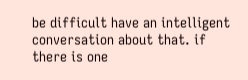be difficult have an intelligent conversation about that. if there is one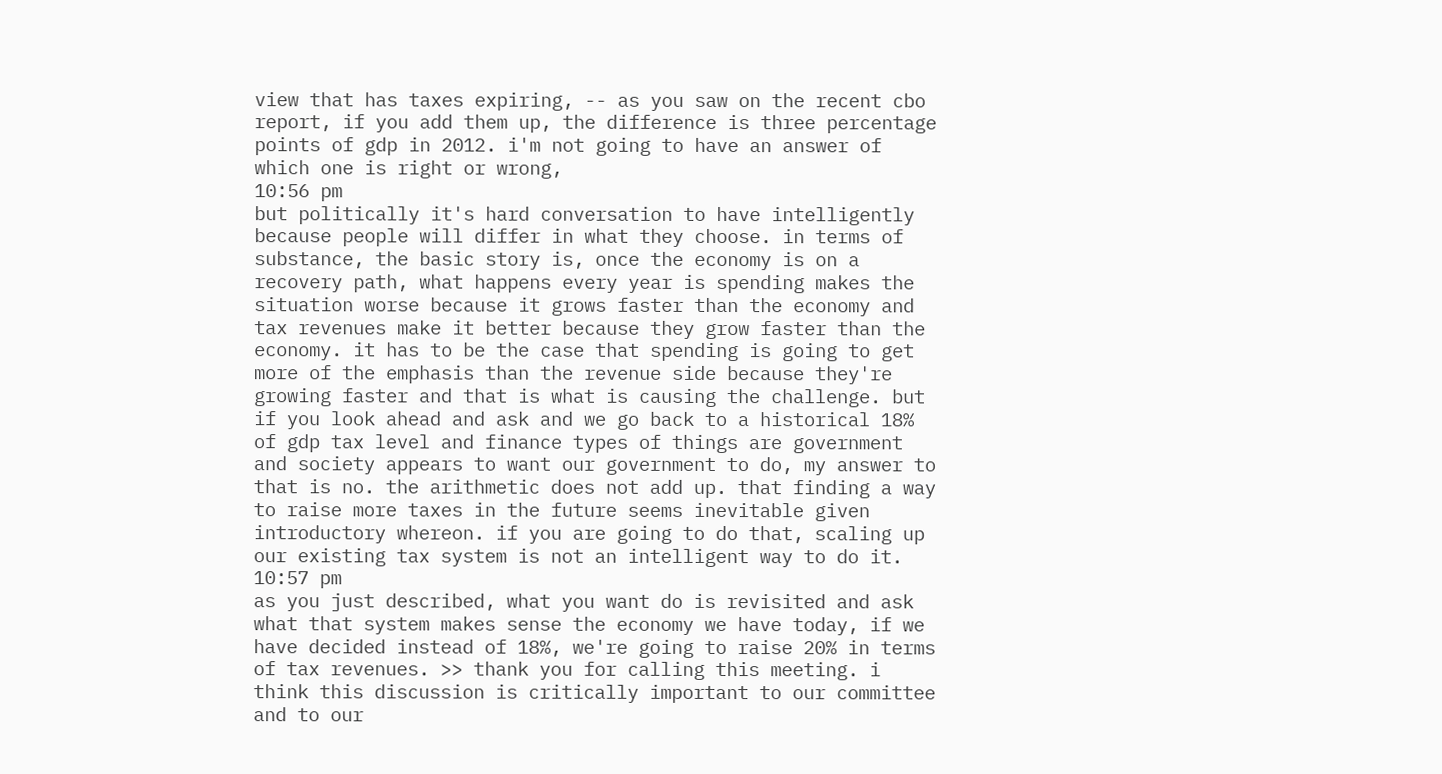view that has taxes expiring, -- as you saw on the recent cbo report, if you add them up, the difference is three percentage points of gdp in 2012. i'm not going to have an answer of which one is right or wrong,
10:56 pm
but politically it's hard conversation to have intelligently because people will differ in what they choose. in terms of substance, the basic story is, once the economy is on a recovery path, what happens every year is spending makes the situation worse because it grows faster than the economy and tax revenues make it better because they grow faster than the economy. it has to be the case that spending is going to get more of the emphasis than the revenue side because they're growing faster and that is what is causing the challenge. but if you look ahead and ask and we go back to a historical 18% of gdp tax level and finance types of things are government and society appears to want our government to do, my answer to that is no. the arithmetic does not add up. that finding a way to raise more taxes in the future seems inevitable given introductory whereon. if you are going to do that, scaling up our existing tax system is not an intelligent way to do it.
10:57 pm
as you just described, what you want do is revisited and ask what that system makes sense the economy we have today, if we have decided instead of 18%, we're going to raise 20% in terms of tax revenues. >> thank you for calling this meeting. i think this discussion is critically important to our committee and to our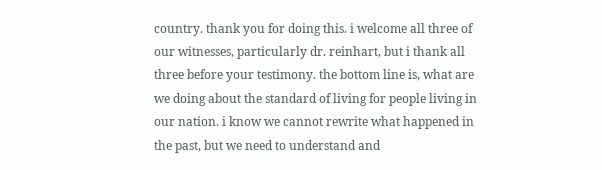country. thank you for doing this. i welcome all three of our witnesses, particularly dr. reinhart, but i thank all three before your testimony. the bottom line is, what are we doing about the standard of living for people living in our nation. i know we cannot rewrite what happened in the past, but we need to understand and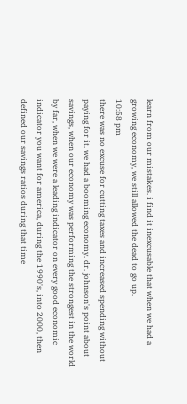learn from our mistakes. i find it inexcusable that when we had a growing economy, we still allowed the dead to go up.
10:58 pm
there was no excuse for cutting taxes and increased spending without paying for it. we had a booming economy. dr. johnson's point about savings, when our economy was performing the strongest in the world by far, when we were a leading indicator on every good economic indicator you want for america, during the 1990's, into 2000, then defined our savings ratios during that time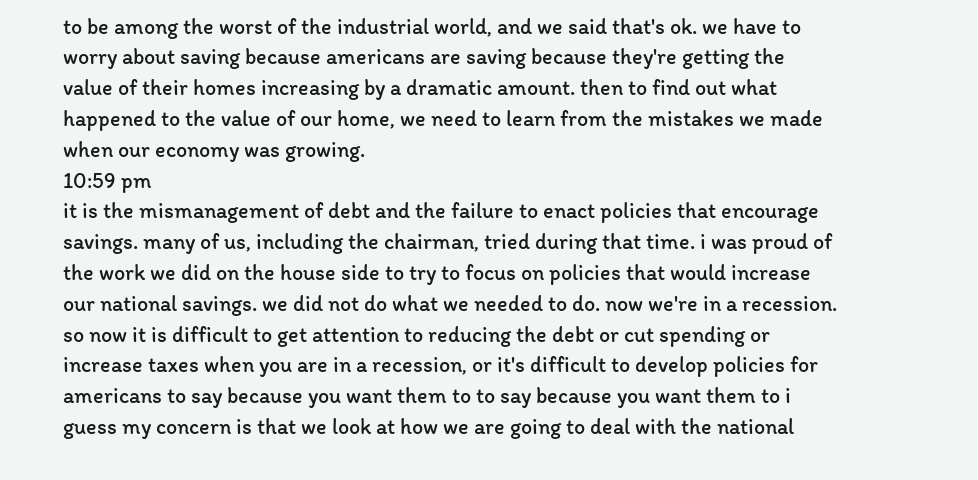to be among the worst of the industrial world, and we said that's ok. we have to worry about saving because americans are saving because they're getting the value of their homes increasing by a dramatic amount. then to find out what happened to the value of our home, we need to learn from the mistakes we made when our economy was growing.
10:59 pm
it is the mismanagement of debt and the failure to enact policies that encourage savings. many of us, including the chairman, tried during that time. i was proud of the work we did on the house side to try to focus on policies that would increase our national savings. we did not do what we needed to do. now we're in a recession. so now it is difficult to get attention to reducing the debt or cut spending or increase taxes when you are in a recession, or it's difficult to develop policies for americans to say because you want them to to say because you want them to i guess my concern is that we look at how we are going to deal with the national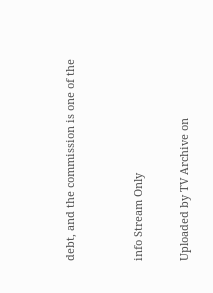debt, and the commission is one of the


info Stream Only

Uploaded by TV Archive on